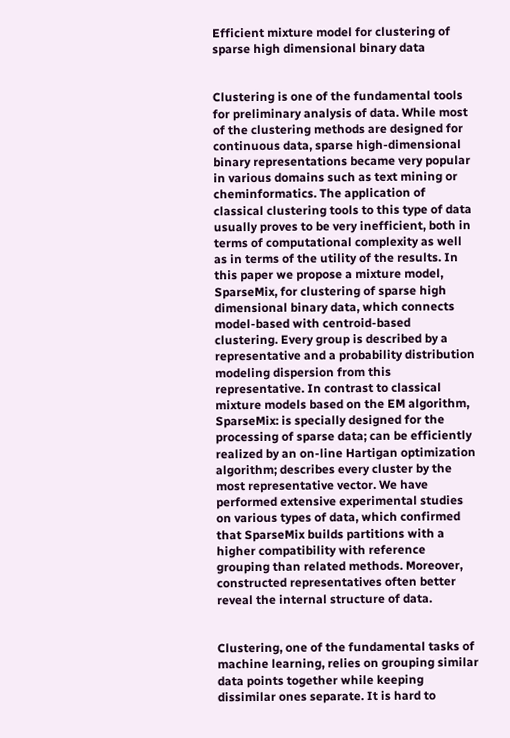Efficient mixture model for clustering of sparse high dimensional binary data


Clustering is one of the fundamental tools for preliminary analysis of data. While most of the clustering methods are designed for continuous data, sparse high-dimensional binary representations became very popular in various domains such as text mining or cheminformatics. The application of classical clustering tools to this type of data usually proves to be very inefficient, both in terms of computational complexity as well as in terms of the utility of the results. In this paper we propose a mixture model, SparseMix, for clustering of sparse high dimensional binary data, which connects model-based with centroid-based clustering. Every group is described by a representative and a probability distribution modeling dispersion from this representative. In contrast to classical mixture models based on the EM algorithm, SparseMix: is specially designed for the processing of sparse data; can be efficiently realized by an on-line Hartigan optimization algorithm; describes every cluster by the most representative vector. We have performed extensive experimental studies on various types of data, which confirmed that SparseMix builds partitions with a higher compatibility with reference grouping than related methods. Moreover, constructed representatives often better reveal the internal structure of data.


Clustering, one of the fundamental tasks of machine learning, relies on grouping similar data points together while keeping dissimilar ones separate. It is hard to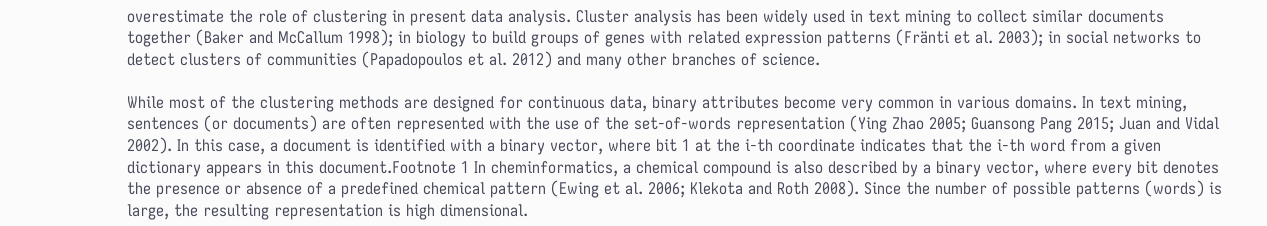overestimate the role of clustering in present data analysis. Cluster analysis has been widely used in text mining to collect similar documents together (Baker and McCallum 1998); in biology to build groups of genes with related expression patterns (Fränti et al. 2003); in social networks to detect clusters of communities (Papadopoulos et al. 2012) and many other branches of science.

While most of the clustering methods are designed for continuous data, binary attributes become very common in various domains. In text mining, sentences (or documents) are often represented with the use of the set-of-words representation (Ying Zhao 2005; Guansong Pang 2015; Juan and Vidal 2002). In this case, a document is identified with a binary vector, where bit 1 at the i-th coordinate indicates that the i-th word from a given dictionary appears in this document.Footnote 1 In cheminformatics, a chemical compound is also described by a binary vector, where every bit denotes the presence or absence of a predefined chemical pattern (Ewing et al. 2006; Klekota and Roth 2008). Since the number of possible patterns (words) is large, the resulting representation is high dimensional.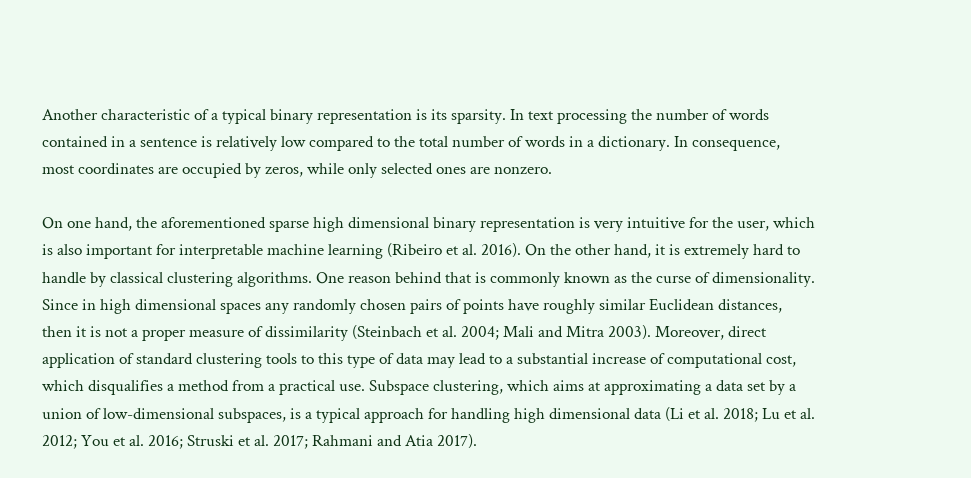Another characteristic of a typical binary representation is its sparsity. In text processing the number of words contained in a sentence is relatively low compared to the total number of words in a dictionary. In consequence, most coordinates are occupied by zeros, while only selected ones are nonzero.

On one hand, the aforementioned sparse high dimensional binary representation is very intuitive for the user, which is also important for interpretable machine learning (Ribeiro et al. 2016). On the other hand, it is extremely hard to handle by classical clustering algorithms. One reason behind that is commonly known as the curse of dimensionality. Since in high dimensional spaces any randomly chosen pairs of points have roughly similar Euclidean distances, then it is not a proper measure of dissimilarity (Steinbach et al. 2004; Mali and Mitra 2003). Moreover, direct application of standard clustering tools to this type of data may lead to a substantial increase of computational cost, which disqualifies a method from a practical use. Subspace clustering, which aims at approximating a data set by a union of low-dimensional subspaces, is a typical approach for handling high dimensional data (Li et al. 2018; Lu et al. 2012; You et al. 2016; Struski et al. 2017; Rahmani and Atia 2017).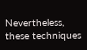Nevertheless, these techniques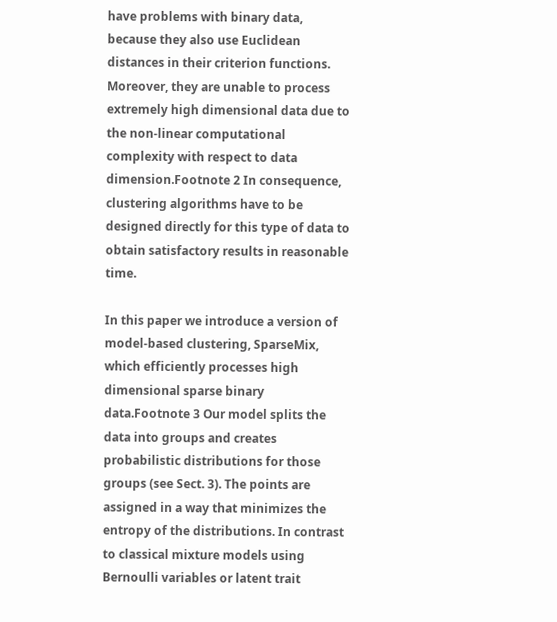have problems with binary data, because they also use Euclidean distances in their criterion functions. Moreover, they are unable to process extremely high dimensional data due to the non-linear computational complexity with respect to data dimension.Footnote 2 In consequence, clustering algorithms have to be designed directly for this type of data to obtain satisfactory results in reasonable time.

In this paper we introduce a version of model-based clustering, SparseMix, which efficiently processes high dimensional sparse binary data.Footnote 3 Our model splits the data into groups and creates probabilistic distributions for those groups (see Sect. 3). The points are assigned in a way that minimizes the entropy of the distributions. In contrast to classical mixture models using Bernoulli variables or latent trait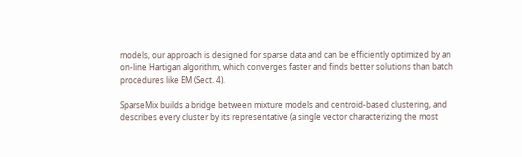models, our approach is designed for sparse data and can be efficiently optimized by an on-line Hartigan algorithm, which converges faster and finds better solutions than batch procedures like EM (Sect. 4).

SparseMix builds a bridge between mixture models and centroid-based clustering, and describes every cluster by its representative (a single vector characterizing the most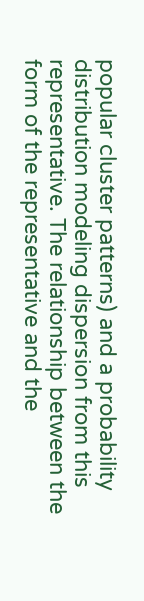popular cluster patterns) and a probability distribution modeling dispersion from this representative. The relationship between the form of the representative and the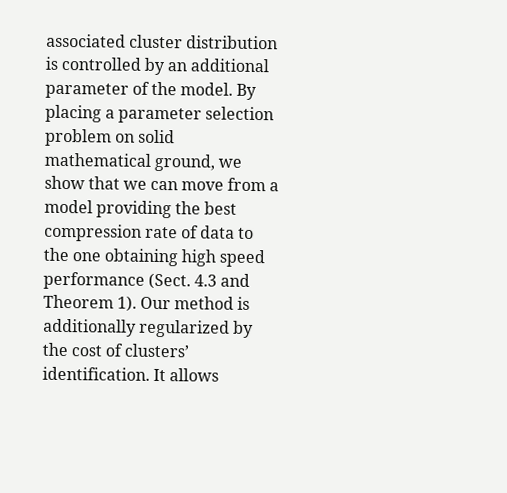associated cluster distribution is controlled by an additional parameter of the model. By placing a parameter selection problem on solid mathematical ground, we show that we can move from a model providing the best compression rate of data to the one obtaining high speed performance (Sect. 4.3 and Theorem 1). Our method is additionally regularized by the cost of clusters’ identification. It allows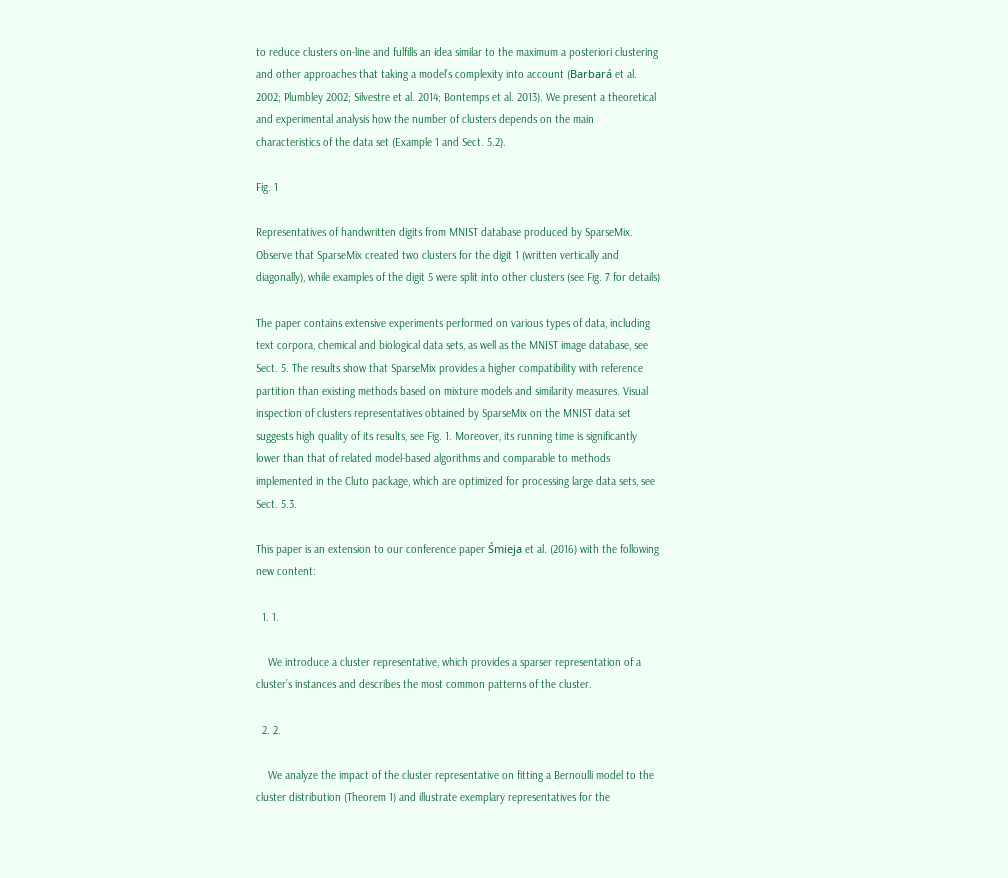to reduce clusters on-line and fulfills an idea similar to the maximum a posteriori clustering and other approaches that taking a model’s complexity into account (Barbará et al. 2002; Plumbley 2002; Silvestre et al. 2014; Bontemps et al. 2013). We present a theoretical and experimental analysis how the number of clusters depends on the main characteristics of the data set (Example 1 and Sect. 5.2).

Fig. 1

Representatives of handwritten digits from MNIST database produced by SparseMix. Observe that SparseMix created two clusters for the digit 1 (written vertically and diagonally), while examples of the digit 5 were split into other clusters (see Fig. 7 for details)

The paper contains extensive experiments performed on various types of data, including text corpora, chemical and biological data sets, as well as the MNIST image database, see Sect. 5. The results show that SparseMix provides a higher compatibility with reference partition than existing methods based on mixture models and similarity measures. Visual inspection of clusters representatives obtained by SparseMix on the MNIST data set suggests high quality of its results, see Fig. 1. Moreover, its running time is significantly lower than that of related model-based algorithms and comparable to methods implemented in the Cluto package, which are optimized for processing large data sets, see Sect. 5.3.

This paper is an extension to our conference paper Śmieja et al. (2016) with the following new content:

  1. 1.

    We introduce a cluster representative, which provides a sparser representation of a cluster’s instances and describes the most common patterns of the cluster.

  2. 2.

    We analyze the impact of the cluster representative on fitting a Bernoulli model to the cluster distribution (Theorem 1) and illustrate exemplary representatives for the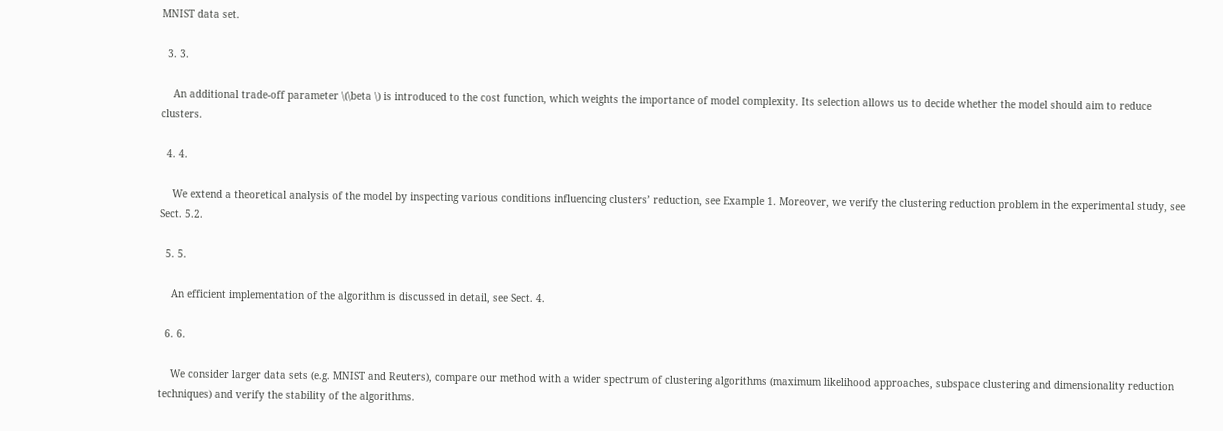MNIST data set.

  3. 3.

    An additional trade-off parameter \(\beta \) is introduced to the cost function, which weights the importance of model complexity. Its selection allows us to decide whether the model should aim to reduce clusters.

  4. 4.

    We extend a theoretical analysis of the model by inspecting various conditions influencing clusters’ reduction, see Example 1. Moreover, we verify the clustering reduction problem in the experimental study, see Sect. 5.2.

  5. 5.

    An efficient implementation of the algorithm is discussed in detail, see Sect. 4.

  6. 6.

    We consider larger data sets (e.g. MNIST and Reuters), compare our method with a wider spectrum of clustering algorithms (maximum likelihood approaches, subspace clustering and dimensionality reduction techniques) and verify the stability of the algorithms.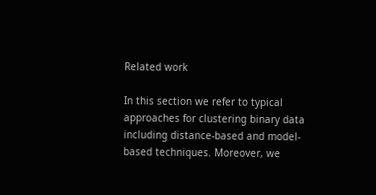Related work

In this section we refer to typical approaches for clustering binary data including distance-based and model-based techniques. Moreover, we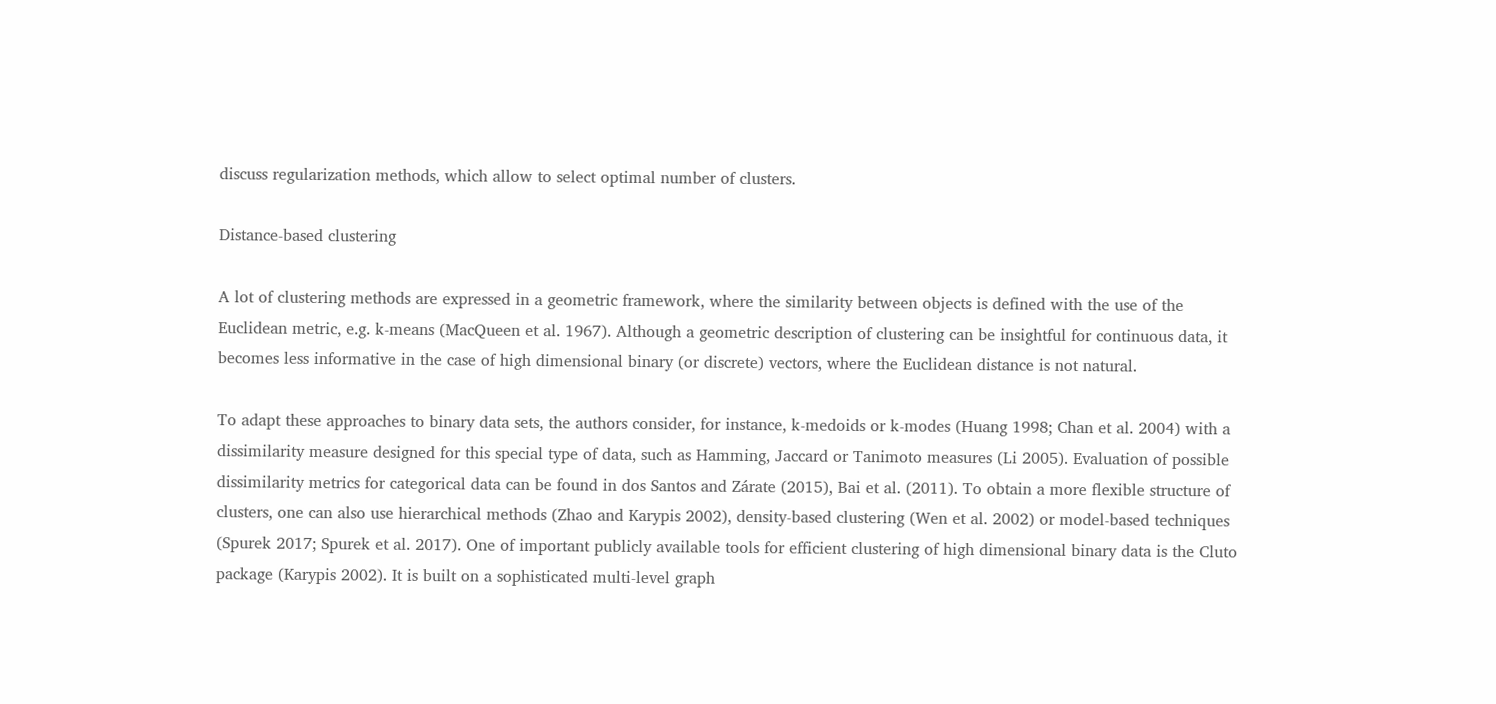discuss regularization methods, which allow to select optimal number of clusters.

Distance-based clustering

A lot of clustering methods are expressed in a geometric framework, where the similarity between objects is defined with the use of the Euclidean metric, e.g. k-means (MacQueen et al. 1967). Although a geometric description of clustering can be insightful for continuous data, it becomes less informative in the case of high dimensional binary (or discrete) vectors, where the Euclidean distance is not natural.

To adapt these approaches to binary data sets, the authors consider, for instance, k-medoids or k-modes (Huang 1998; Chan et al. 2004) with a dissimilarity measure designed for this special type of data, such as Hamming, Jaccard or Tanimoto measures (Li 2005). Evaluation of possible dissimilarity metrics for categorical data can be found in dos Santos and Zárate (2015), Bai et al. (2011). To obtain a more flexible structure of clusters, one can also use hierarchical methods (Zhao and Karypis 2002), density-based clustering (Wen et al. 2002) or model-based techniques (Spurek 2017; Spurek et al. 2017). One of important publicly available tools for efficient clustering of high dimensional binary data is the Cluto package (Karypis 2002). It is built on a sophisticated multi-level graph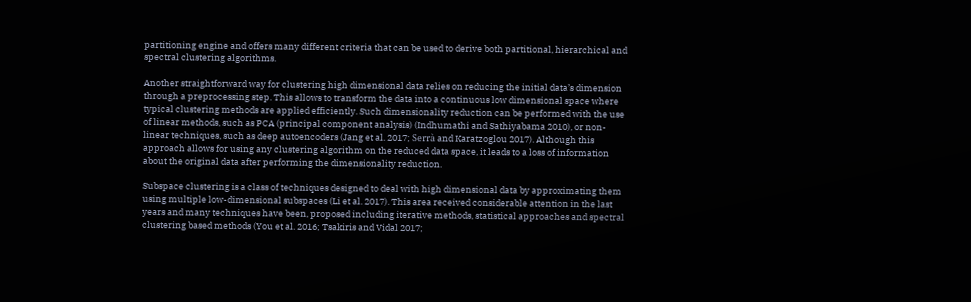partitioning engine and offers many different criteria that can be used to derive both partitional, hierarchical and spectral clustering algorithms.

Another straightforward way for clustering high dimensional data relies on reducing the initial data’s dimension through a preprocessing step. This allows to transform the data into a continuous low dimensional space where typical clustering methods are applied efficiently. Such dimensionality reduction can be performed with the use of linear methods, such as PCA (principal component analysis) (Indhumathi and Sathiyabama 2010), or non-linear techniques, such as deep autoencoders (Jang et al. 2017; Serrà and Karatzoglou 2017). Although this approach allows for using any clustering algorithm on the reduced data space, it leads to a loss of information about the original data after performing the dimensionality reduction.

Subspace clustering is a class of techniques designed to deal with high dimensional data by approximating them using multiple low-dimensional subspaces (Li et al. 2017). This area received considerable attention in the last years and many techniques have been, proposed including iterative methods, statistical approaches and spectral clustering based methods (You et al. 2016; Tsakiris and Vidal 2017;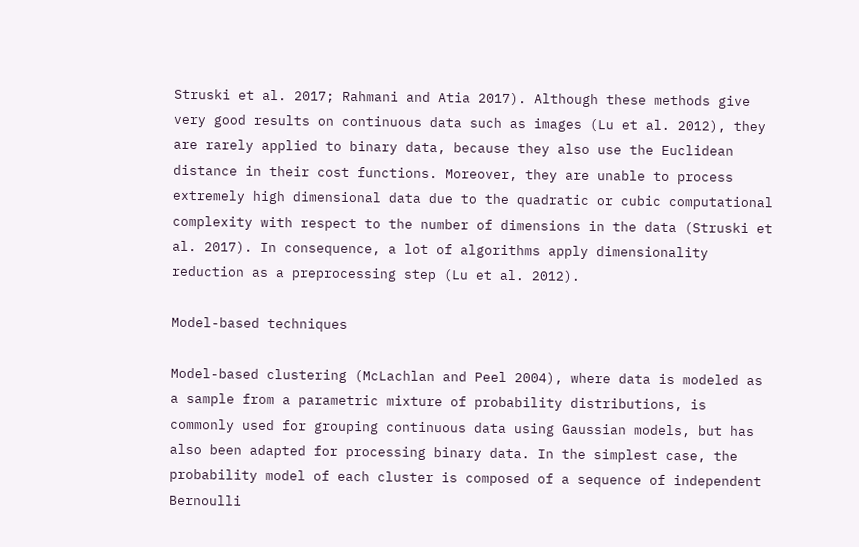Struski et al. 2017; Rahmani and Atia 2017). Although these methods give very good results on continuous data such as images (Lu et al. 2012), they are rarely applied to binary data, because they also use the Euclidean distance in their cost functions. Moreover, they are unable to process extremely high dimensional data due to the quadratic or cubic computational complexity with respect to the number of dimensions in the data (Struski et al. 2017). In consequence, a lot of algorithms apply dimensionality reduction as a preprocessing step (Lu et al. 2012).

Model-based techniques

Model-based clustering (McLachlan and Peel 2004), where data is modeled as a sample from a parametric mixture of probability distributions, is commonly used for grouping continuous data using Gaussian models, but has also been adapted for processing binary data. In the simplest case, the probability model of each cluster is composed of a sequence of independent Bernoulli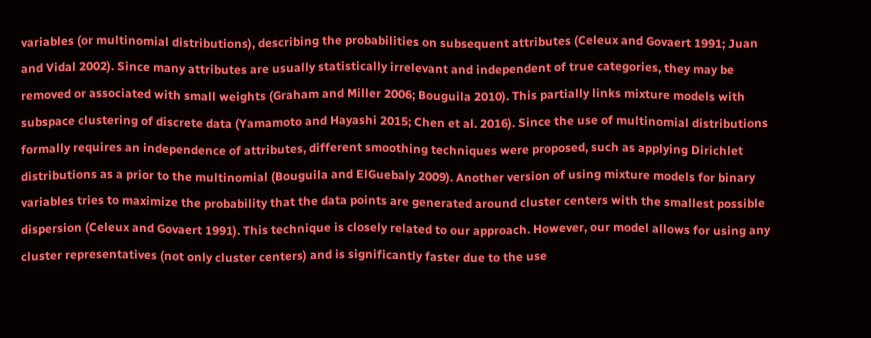variables (or multinomial distributions), describing the probabilities on subsequent attributes (Celeux and Govaert 1991; Juan and Vidal 2002). Since many attributes are usually statistically irrelevant and independent of true categories, they may be removed or associated with small weights (Graham and Miller 2006; Bouguila 2010). This partially links mixture models with subspace clustering of discrete data (Yamamoto and Hayashi 2015; Chen et al. 2016). Since the use of multinomial distributions formally requires an independence of attributes, different smoothing techniques were proposed, such as applying Dirichlet distributions as a prior to the multinomial (Bouguila and ElGuebaly 2009). Another version of using mixture models for binary variables tries to maximize the probability that the data points are generated around cluster centers with the smallest possible dispersion (Celeux and Govaert 1991). This technique is closely related to our approach. However, our model allows for using any cluster representatives (not only cluster centers) and is significantly faster due to the use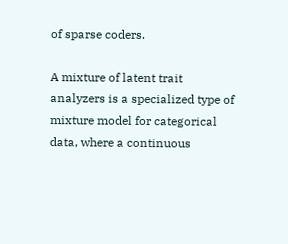of sparse coders.

A mixture of latent trait analyzers is a specialized type of mixture model for categorical data, where a continuous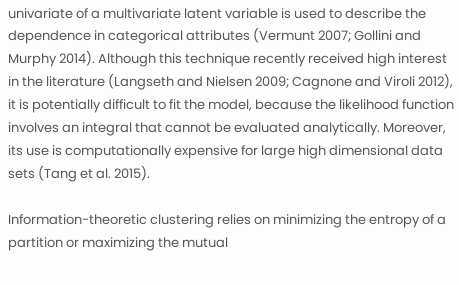univariate of a multivariate latent variable is used to describe the dependence in categorical attributes (Vermunt 2007; Gollini and Murphy 2014). Although this technique recently received high interest in the literature (Langseth and Nielsen 2009; Cagnone and Viroli 2012), it is potentially difficult to fit the model, because the likelihood function involves an integral that cannot be evaluated analytically. Moreover, its use is computationally expensive for large high dimensional data sets (Tang et al. 2015).

Information-theoretic clustering relies on minimizing the entropy of a partition or maximizing the mutual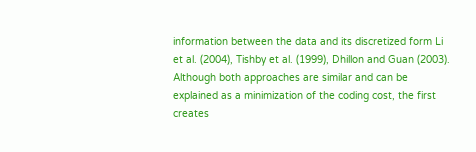information between the data and its discretized form Li et al. (2004), Tishby et al. (1999), Dhillon and Guan (2003). Although both approaches are similar and can be explained as a minimization of the coding cost, the first creates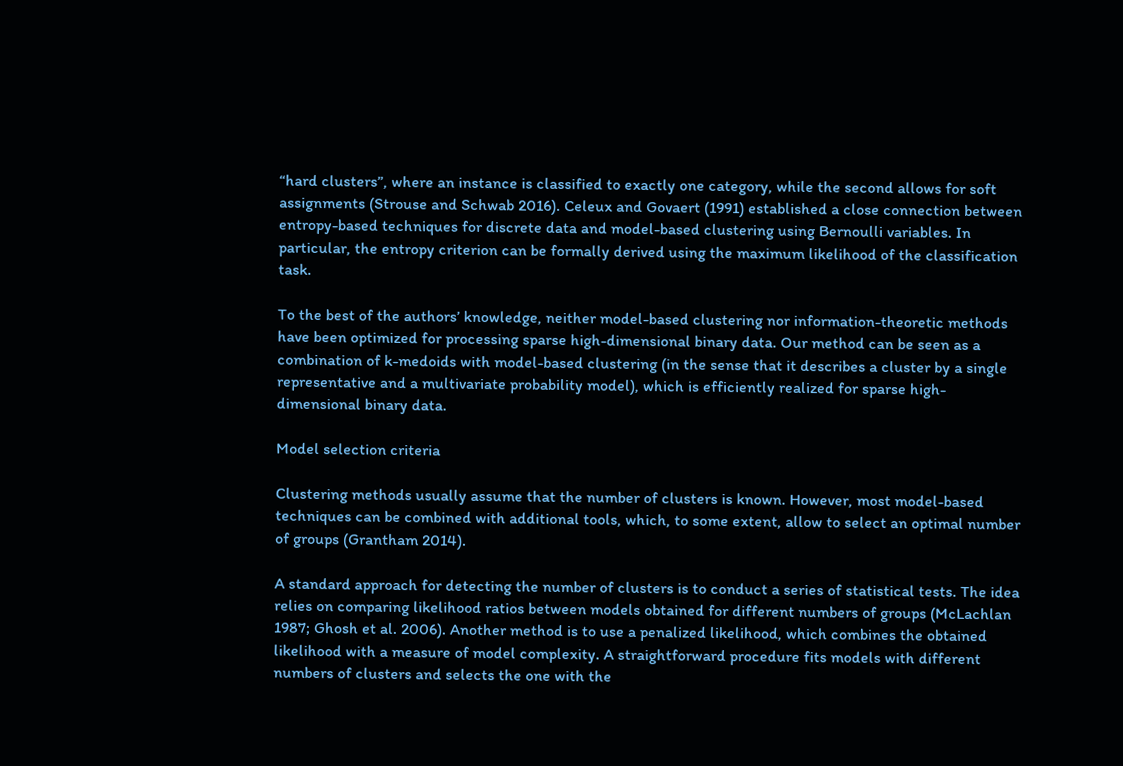“hard clusters”, where an instance is classified to exactly one category, while the second allows for soft assignments (Strouse and Schwab 2016). Celeux and Govaert (1991) established a close connection between entropy-based techniques for discrete data and model-based clustering using Bernoulli variables. In particular, the entropy criterion can be formally derived using the maximum likelihood of the classification task.

To the best of the authors’ knowledge, neither model-based clustering nor information-theoretic methods have been optimized for processing sparse high-dimensional binary data. Our method can be seen as a combination of k-medoids with model-based clustering (in the sense that it describes a cluster by a single representative and a multivariate probability model), which is efficiently realized for sparse high-dimensional binary data.

Model selection criteria

Clustering methods usually assume that the number of clusters is known. However, most model-based techniques can be combined with additional tools, which, to some extent, allow to select an optimal number of groups (Grantham 2014).

A standard approach for detecting the number of clusters is to conduct a series of statistical tests. The idea relies on comparing likelihood ratios between models obtained for different numbers of groups (McLachlan 1987; Ghosh et al. 2006). Another method is to use a penalized likelihood, which combines the obtained likelihood with a measure of model complexity. A straightforward procedure fits models with different numbers of clusters and selects the one with the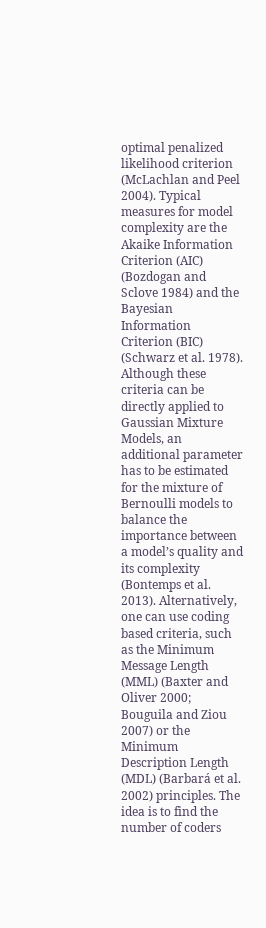optimal penalized likelihood criterion (McLachlan and Peel 2004). Typical measures for model complexity are the Akaike Information Criterion (AIC) (Bozdogan and Sclove 1984) and the Bayesian Information Criterion (BIC) (Schwarz et al. 1978). Although these criteria can be directly applied to Gaussian Mixture Models, an additional parameter has to be estimated for the mixture of Bernoulli models to balance the importance between a model’s quality and its complexity (Bontemps et al. 2013). Alternatively, one can use coding based criteria, such as the Minimum Message Length (MML) (Baxter and Oliver 2000; Bouguila and Ziou 2007) or the Minimum Description Length (MDL) (Barbará et al. 2002) principles. The idea is to find the number of coders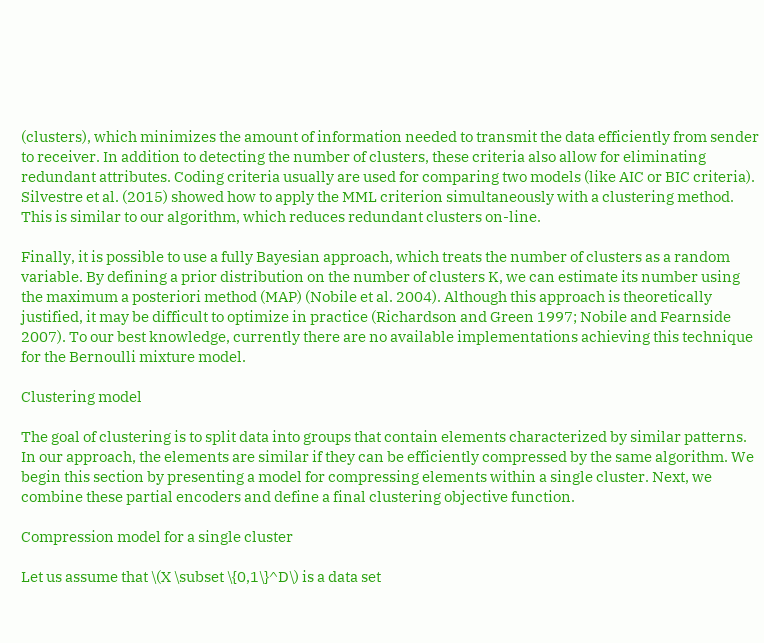(clusters), which minimizes the amount of information needed to transmit the data efficiently from sender to receiver. In addition to detecting the number of clusters, these criteria also allow for eliminating redundant attributes. Coding criteria usually are used for comparing two models (like AIC or BIC criteria). Silvestre et al. (2015) showed how to apply the MML criterion simultaneously with a clustering method. This is similar to our algorithm, which reduces redundant clusters on-line.

Finally, it is possible to use a fully Bayesian approach, which treats the number of clusters as a random variable. By defining a prior distribution on the number of clusters K, we can estimate its number using the maximum a posteriori method (MAP) (Nobile et al. 2004). Although this approach is theoretically justified, it may be difficult to optimize in practice (Richardson and Green 1997; Nobile and Fearnside 2007). To our best knowledge, currently there are no available implementations achieving this technique for the Bernoulli mixture model.

Clustering model

The goal of clustering is to split data into groups that contain elements characterized by similar patterns. In our approach, the elements are similar if they can be efficiently compressed by the same algorithm. We begin this section by presenting a model for compressing elements within a single cluster. Next, we combine these partial encoders and define a final clustering objective function.

Compression model for a single cluster

Let us assume that \(X \subset \{0,1\}^D\) is a data set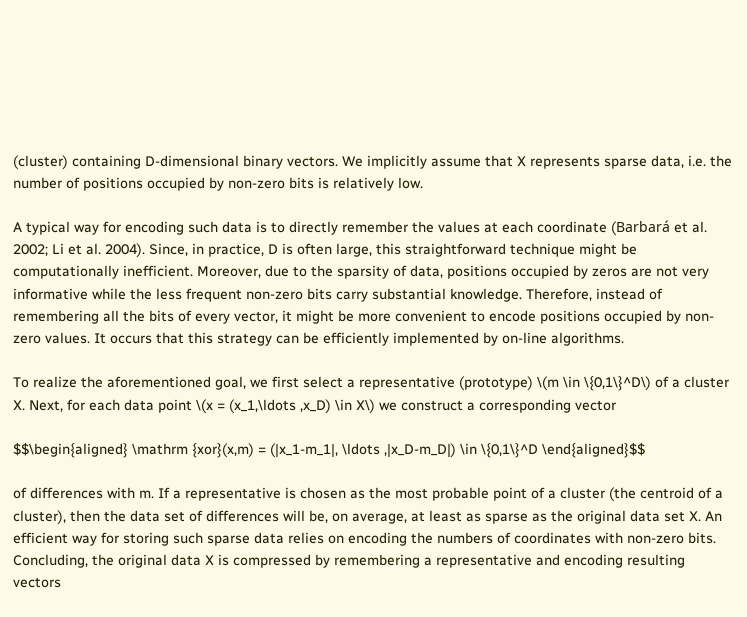(cluster) containing D-dimensional binary vectors. We implicitly assume that X represents sparse data, i.e. the number of positions occupied by non-zero bits is relatively low.

A typical way for encoding such data is to directly remember the values at each coordinate (Barbará et al. 2002; Li et al. 2004). Since, in practice, D is often large, this straightforward technique might be computationally inefficient. Moreover, due to the sparsity of data, positions occupied by zeros are not very informative while the less frequent non-zero bits carry substantial knowledge. Therefore, instead of remembering all the bits of every vector, it might be more convenient to encode positions occupied by non-zero values. It occurs that this strategy can be efficiently implemented by on-line algorithms.

To realize the aforementioned goal, we first select a representative (prototype) \(m \in \{0,1\}^D\) of a cluster X. Next, for each data point \(x = (x_1,\ldots ,x_D) \in X\) we construct a corresponding vector

$$\begin{aligned} \mathrm {xor}(x,m) = (|x_1-m_1|, \ldots ,|x_D-m_D|) \in \{0,1\}^D \end{aligned}$$

of differences with m. If a representative is chosen as the most probable point of a cluster (the centroid of a cluster), then the data set of differences will be, on average, at least as sparse as the original data set X. An efficient way for storing such sparse data relies on encoding the numbers of coordinates with non-zero bits. Concluding, the original data X is compressed by remembering a representative and encoding resulting vectors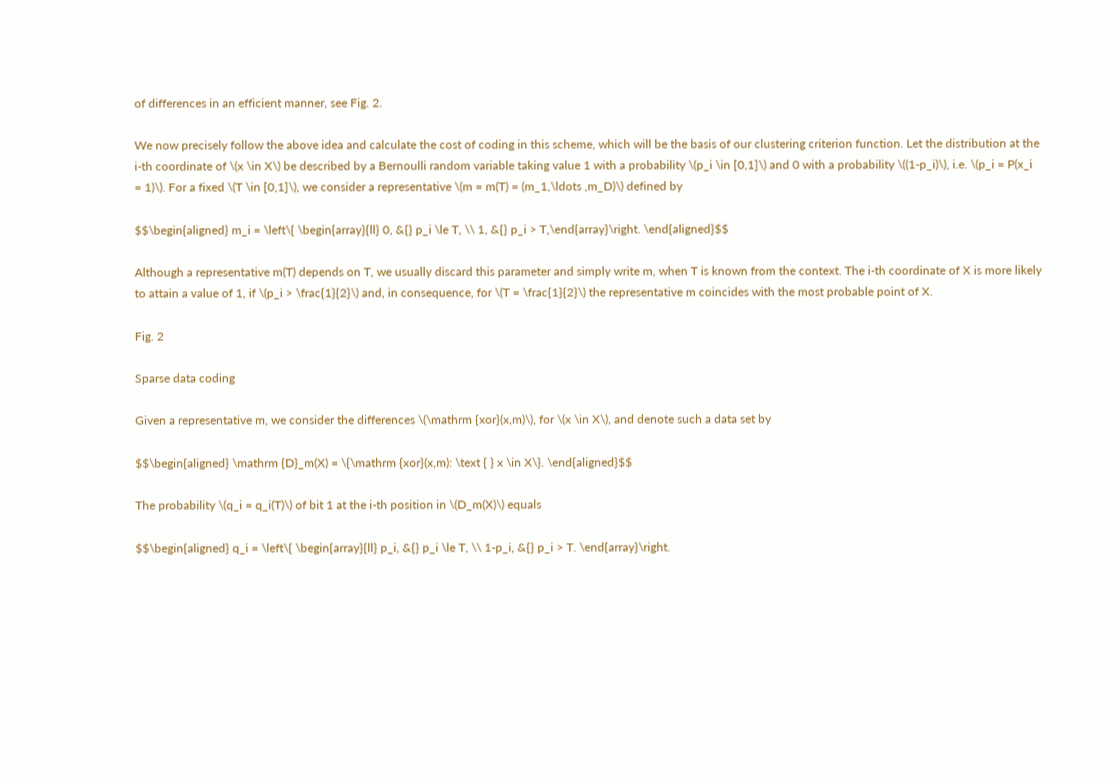of differences in an efficient manner, see Fig. 2.

We now precisely follow the above idea and calculate the cost of coding in this scheme, which will be the basis of our clustering criterion function. Let the distribution at the i-th coordinate of \(x \in X\) be described by a Bernoulli random variable taking value 1 with a probability \(p_i \in [0,1]\) and 0 with a probability \((1-p_i)\), i.e. \(p_i = P(x_i = 1)\). For a fixed \(T \in [0,1]\), we consider a representative \(m = m(T) = (m_1,\ldots ,m_D)\) defined by

$$\begin{aligned} m_i = \left\{ \begin{array}{ll} 0, &{} p_i \le T, \\ 1, &{} p_i > T,\end{array}\right. \end{aligned}$$

Although a representative m(T) depends on T, we usually discard this parameter and simply write m, when T is known from the context. The i-th coordinate of X is more likely to attain a value of 1, if \(p_i > \frac{1}{2}\) and, in consequence, for \(T = \frac{1}{2}\) the representative m coincides with the most probable point of X.

Fig. 2

Sparse data coding

Given a representative m, we consider the differences \(\mathrm {xor}(x,m)\), for \(x \in X\), and denote such a data set by

$$\begin{aligned} \mathrm {D}_m(X) = \{\mathrm {xor}(x,m): \text { } x \in X\}. \end{aligned}$$

The probability \(q_i = q_i(T)\) of bit 1 at the i-th position in \(D_m(X)\) equals

$$\begin{aligned} q_i = \left\{ \begin{array}{ll} p_i, &{} p_i \le T, \\ 1-p_i, &{} p_i > T. \end{array}\right.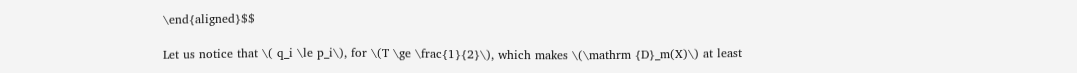\end{aligned}$$

Let us notice that \( q_i \le p_i\), for \(T \ge \frac{1}{2}\), which makes \(\mathrm {D}_m(X)\) at least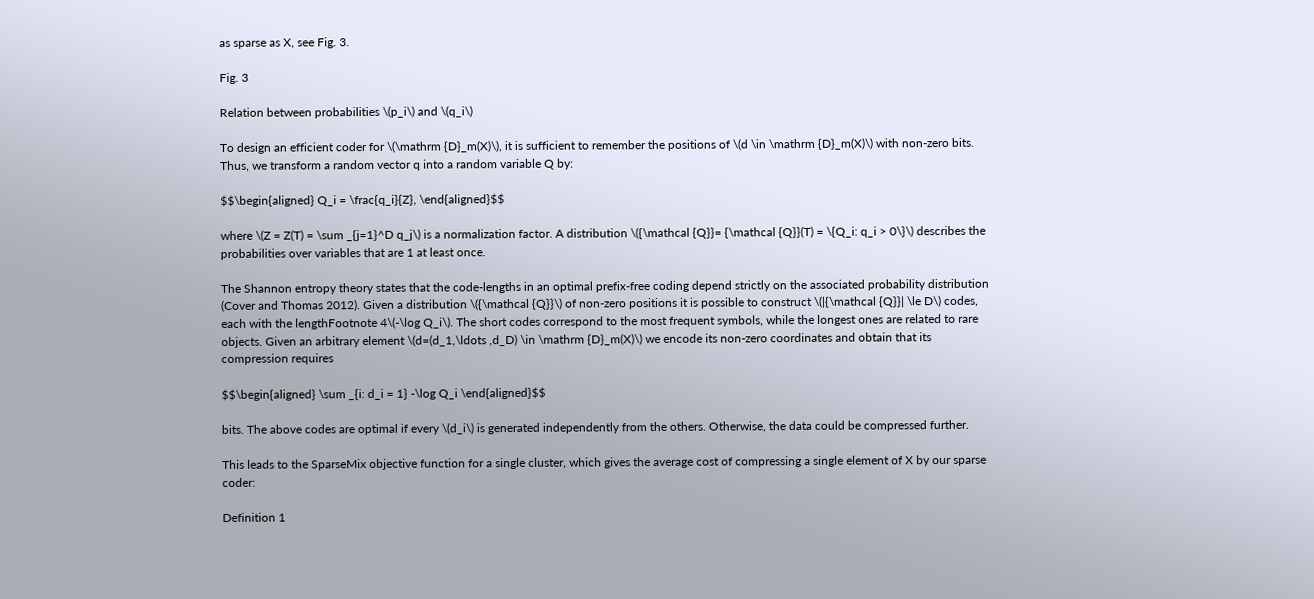as sparse as X, see Fig. 3.

Fig. 3

Relation between probabilities \(p_i\) and \(q_i\)

To design an efficient coder for \(\mathrm {D}_m(X)\), it is sufficient to remember the positions of \(d \in \mathrm {D}_m(X)\) with non-zero bits. Thus, we transform a random vector q into a random variable Q by:

$$\begin{aligned} Q_i = \frac{q_i}{Z}, \end{aligned}$$

where \(Z = Z(T) = \sum _{j=1}^D q_j\) is a normalization factor. A distribution \({\mathcal {Q}}= {\mathcal {Q}}(T) = \{Q_i: q_i > 0\}\) describes the probabilities over variables that are 1 at least once.

The Shannon entropy theory states that the code-lengths in an optimal prefix-free coding depend strictly on the associated probability distribution (Cover and Thomas 2012). Given a distribution \({\mathcal {Q}}\) of non-zero positions it is possible to construct \(|{\mathcal {Q}}| \le D\) codes, each with the lengthFootnote 4\(-\log Q_i\). The short codes correspond to the most frequent symbols, while the longest ones are related to rare objects. Given an arbitrary element \(d=(d_1,\ldots ,d_D) \in \mathrm {D}_m(X)\) we encode its non-zero coordinates and obtain that its compression requires

$$\begin{aligned} \sum _{i: d_i = 1} -\log Q_i \end{aligned}$$

bits. The above codes are optimal if every \(d_i\) is generated independently from the others. Otherwise, the data could be compressed further.

This leads to the SparseMix objective function for a single cluster, which gives the average cost of compressing a single element of X by our sparse coder:

Definition 1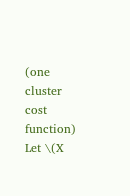(one cluster cost function) Let \(X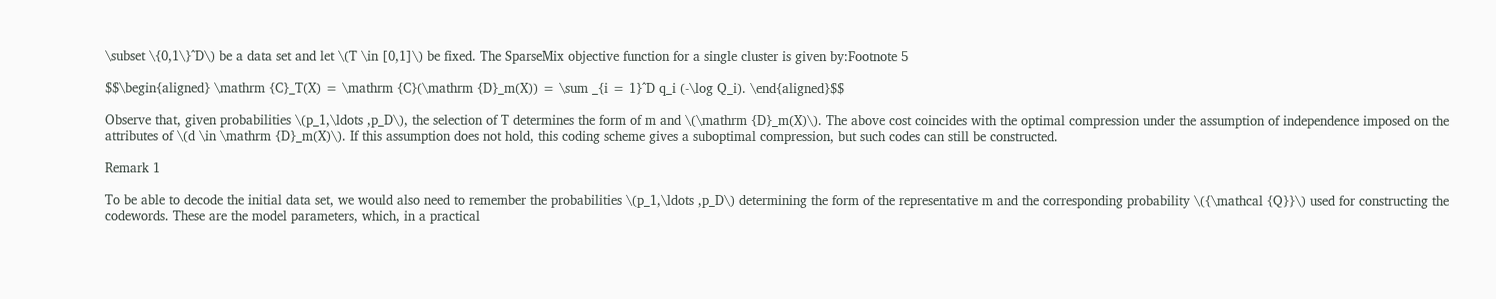\subset \{0,1\}^D\) be a data set and let \(T \in [0,1]\) be fixed. The SparseMix objective function for a single cluster is given by:Footnote 5

$$\begin{aligned} \mathrm {C}_T(X) = \mathrm {C}(\mathrm {D}_m(X)) = \sum _{i = 1}^D q_i (-\log Q_i). \end{aligned}$$

Observe that, given probabilities \(p_1,\ldots ,p_D\), the selection of T determines the form of m and \(\mathrm {D}_m(X)\). The above cost coincides with the optimal compression under the assumption of independence imposed on the attributes of \(d \in \mathrm {D}_m(X)\). If this assumption does not hold, this coding scheme gives a suboptimal compression, but such codes can still be constructed.

Remark 1

To be able to decode the initial data set, we would also need to remember the probabilities \(p_1,\ldots ,p_D\) determining the form of the representative m and the corresponding probability \({\mathcal {Q}}\) used for constructing the codewords. These are the model parameters, which, in a practical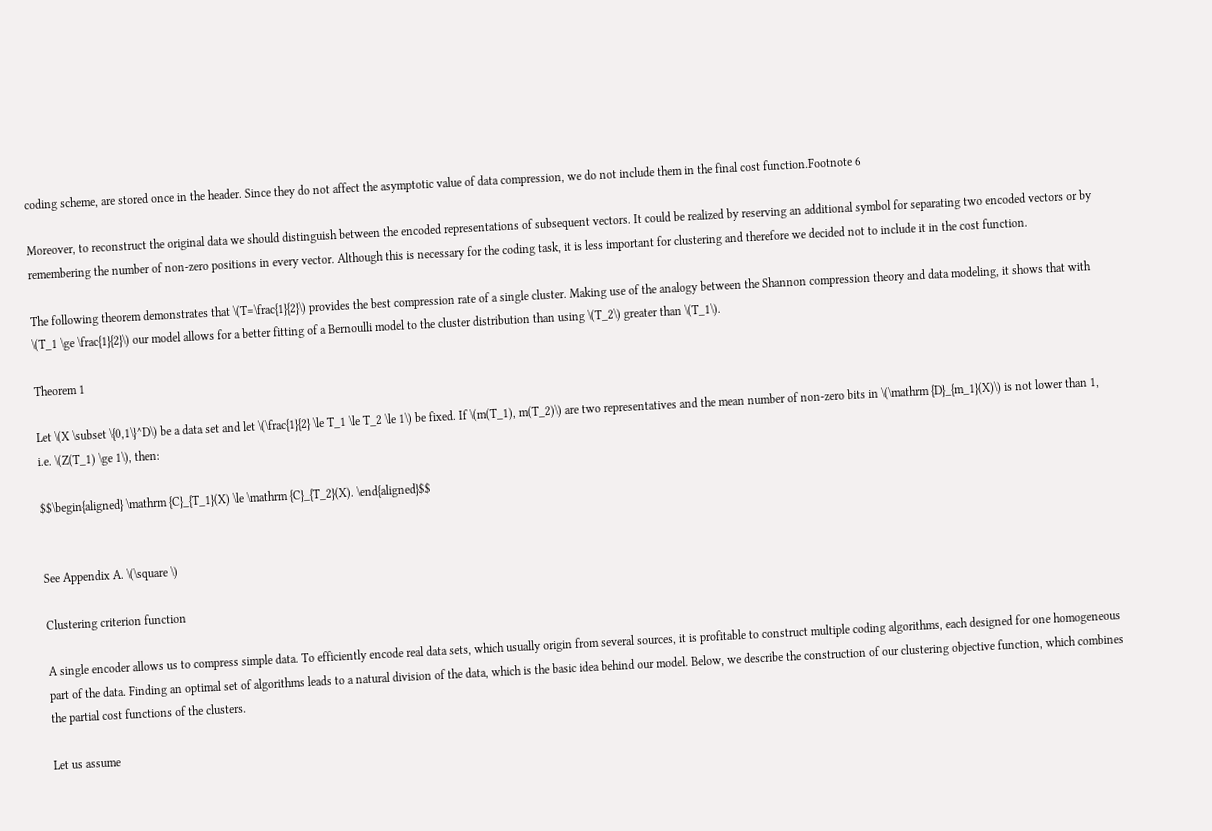coding scheme, are stored once in the header. Since they do not affect the asymptotic value of data compression, we do not include them in the final cost function.Footnote 6

Moreover, to reconstruct the original data we should distinguish between the encoded representations of subsequent vectors. It could be realized by reserving an additional symbol for separating two encoded vectors or by remembering the number of non-zero positions in every vector. Although this is necessary for the coding task, it is less important for clustering and therefore we decided not to include it in the cost function.

The following theorem demonstrates that \(T=\frac{1}{2}\) provides the best compression rate of a single cluster. Making use of the analogy between the Shannon compression theory and data modeling, it shows that with \(T_1 \ge \frac{1}{2}\) our model allows for a better fitting of a Bernoulli model to the cluster distribution than using \(T_2\) greater than \(T_1\).

Theorem 1

Let \(X \subset \{0,1\}^D\) be a data set and let \(\frac{1}{2} \le T_1 \le T_2 \le 1\) be fixed. If \(m(T_1), m(T_2)\) are two representatives and the mean number of non-zero bits in \(\mathrm {D}_{m_1}(X)\) is not lower than 1, i.e. \(Z(T_1) \ge 1\), then:

$$\begin{aligned} \mathrm {C}_{T_1}(X) \le \mathrm {C}_{T_2}(X). \end{aligned}$$


See Appendix A. \(\square \)

Clustering criterion function

A single encoder allows us to compress simple data. To efficiently encode real data sets, which usually origin from several sources, it is profitable to construct multiple coding algorithms, each designed for one homogeneous part of the data. Finding an optimal set of algorithms leads to a natural division of the data, which is the basic idea behind our model. Below, we describe the construction of our clustering objective function, which combines the partial cost functions of the clusters.

Let us assume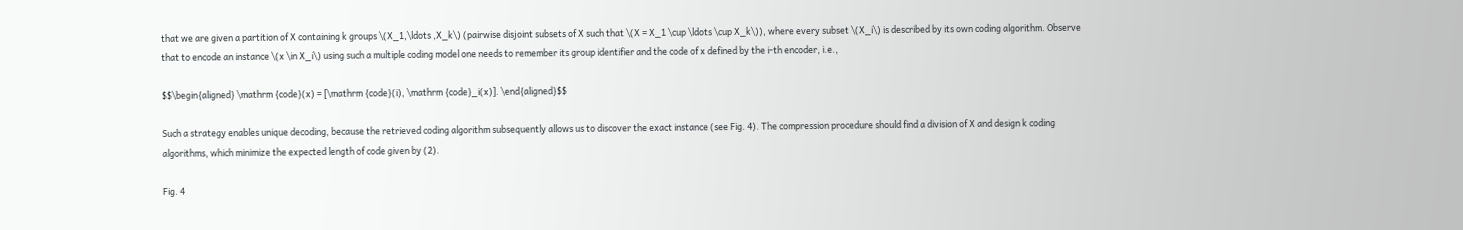that we are given a partition of X containing k groups \(X_1,\ldots ,X_k\) (pairwise disjoint subsets of X such that \(X = X_1 \cup \ldots \cup X_k\)), where every subset \(X_i\) is described by its own coding algorithm. Observe that to encode an instance \(x \in X_i\) using such a multiple coding model one needs to remember its group identifier and the code of x defined by the i-th encoder, i.e.,

$$\begin{aligned} \mathrm {code}(x) = [\mathrm {code}(i), \mathrm {code}_i(x)]. \end{aligned}$$

Such a strategy enables unique decoding, because the retrieved coding algorithm subsequently allows us to discover the exact instance (see Fig. 4). The compression procedure should find a division of X and design k coding algorithms, which minimize the expected length of code given by (2).

Fig. 4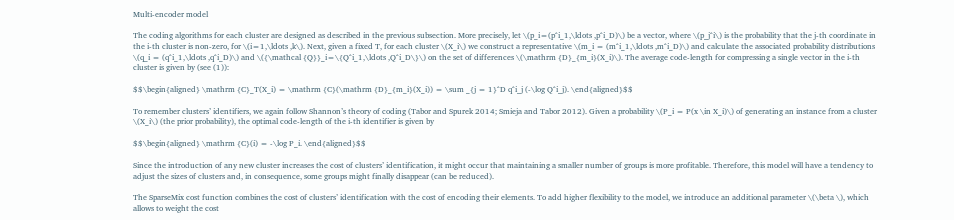Multi-encoder model

The coding algorithms for each cluster are designed as described in the previous subsection. More precisely, let \(p_i=(p^i_1,\ldots ,p^i_D)\) be a vector, where \(p_j^i\) is the probability that the j-th coordinate in the i-th cluster is non-zero, for \(i=1,\ldots ,k\). Next, given a fixed T, for each cluster \(X_i\) we construct a representative \(m_i = (m^i_1,\ldots ,m^i_D)\) and calculate the associated probability distributions \(q_i = (q^i_1,\ldots ,q^i_D)\) and \({\mathcal {Q}}_i=\{Q^i_1,\ldots ,Q^i_D\}\) on the set of differences \(\mathrm {D}_{m_i}(X_i)\). The average code-length for compressing a single vector in the i-th cluster is given by (see (1)):

$$\begin{aligned} \mathrm {C}_T(X_i) = \mathrm {C}(\mathrm {D}_{m_i}(X_i)) = \sum _{j = 1}^D q^i_j (-\log Q^i_j). \end{aligned}$$

To remember clusters’ identifiers, we again follow Shannon’s theory of coding (Tabor and Spurek 2014; Smieja and Tabor 2012). Given a probability \(P_i = P(x \in X_i)\) of generating an instance from a cluster \(X_i\) (the prior probability), the optimal code-length of the i-th identifier is given by

$$\begin{aligned} \mathrm {C}(i) = -\log P_i. \end{aligned}$$

Since the introduction of any new cluster increases the cost of clusters’ identification, it might occur that maintaining a smaller number of groups is more profitable. Therefore, this model will have a tendency to adjust the sizes of clusters and, in consequence, some groups might finally disappear (can be reduced).

The SparseMix cost function combines the cost of clusters’ identification with the cost of encoding their elements. To add higher flexibility to the model, we introduce an additional parameter \(\beta \), which allows to weight the cost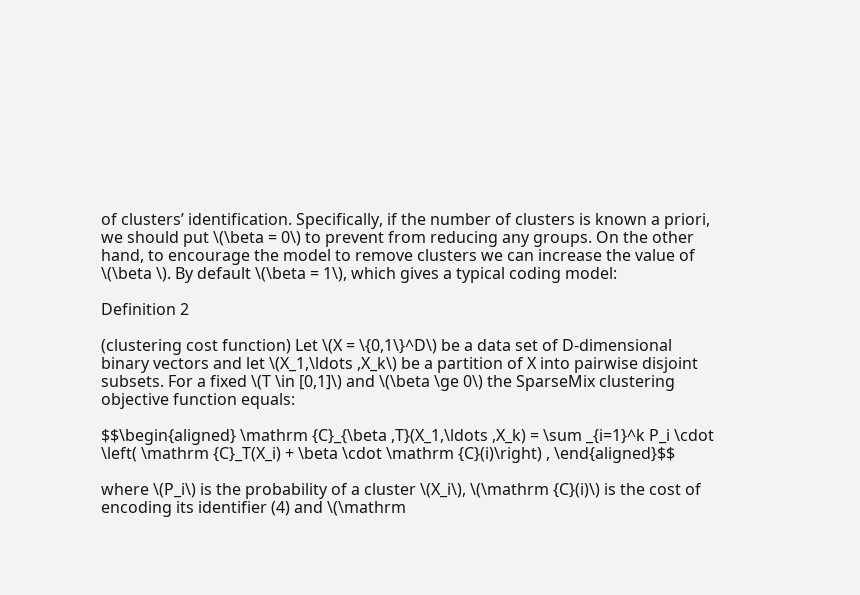of clusters’ identification. Specifically, if the number of clusters is known a priori, we should put \(\beta = 0\) to prevent from reducing any groups. On the other hand, to encourage the model to remove clusters we can increase the value of \(\beta \). By default \(\beta = 1\), which gives a typical coding model:

Definition 2

(clustering cost function) Let \(X = \{0,1\}^D\) be a data set of D-dimensional binary vectors and let \(X_1,\ldots ,X_k\) be a partition of X into pairwise disjoint subsets. For a fixed \(T \in [0,1]\) and \(\beta \ge 0\) the SparseMix clustering objective function equals:

$$\begin{aligned} \mathrm {C}_{\beta ,T}(X_1,\ldots ,X_k) = \sum _{i=1}^k P_i \cdot \left( \mathrm {C}_T(X_i) + \beta \cdot \mathrm {C}(i)\right) , \end{aligned}$$

where \(P_i\) is the probability of a cluster \(X_i\), \(\mathrm {C}(i)\) is the cost of encoding its identifier (4) and \(\mathrm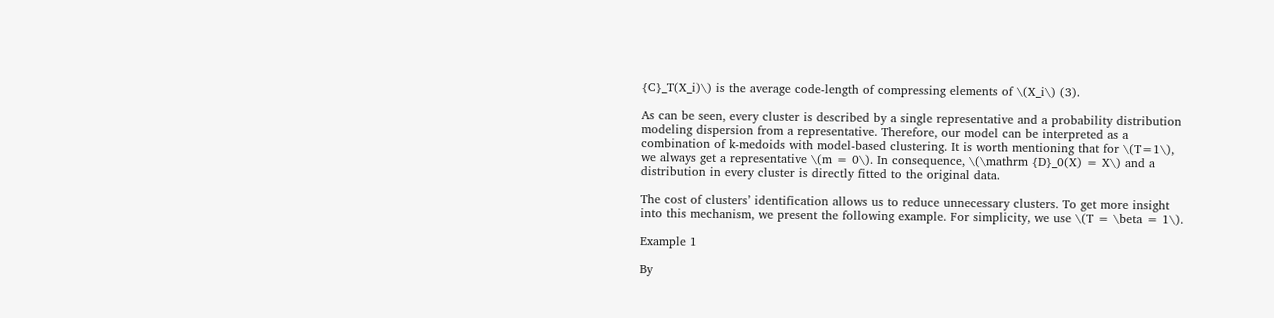{C}_T(X_i)\) is the average code-length of compressing elements of \(X_i\) (3).

As can be seen, every cluster is described by a single representative and a probability distribution modeling dispersion from a representative. Therefore, our model can be interpreted as a combination of k-medoids with model-based clustering. It is worth mentioning that for \(T=1\), we always get a representative \(m = 0\). In consequence, \(\mathrm {D}_0(X) = X\) and a distribution in every cluster is directly fitted to the original data.

The cost of clusters’ identification allows us to reduce unnecessary clusters. To get more insight into this mechanism, we present the following example. For simplicity, we use \(T = \beta = 1\).

Example 1

By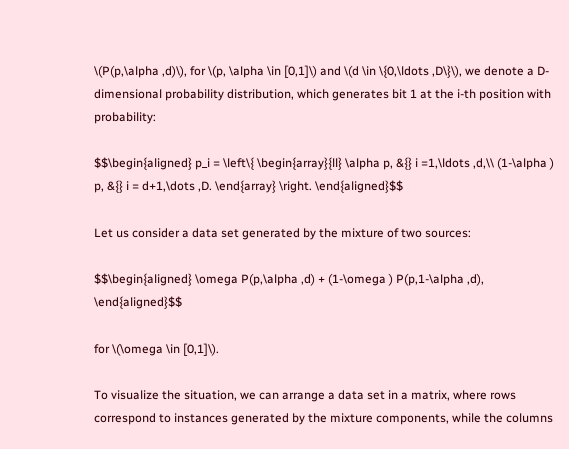\(P(p,\alpha ,d)\), for \(p, \alpha \in [0,1]\) and \(d \in \{0,\ldots ,D\}\), we denote a D-dimensional probability distribution, which generates bit 1 at the i-th position with probability:

$$\begin{aligned} p_i = \left\{ \begin{array}{ll} \alpha p, &{} i =1,\ldots ,d,\\ (1-\alpha ) p, &{} i = d+1,\dots ,D. \end{array} \right. \end{aligned}$$

Let us consider a data set generated by the mixture of two sources:

$$\begin{aligned} \omega P(p,\alpha ,d) + (1-\omega ) P(p,1-\alpha ,d), \end{aligned}$$

for \(\omega \in [0,1]\).

To visualize the situation, we can arrange a data set in a matrix, where rows correspond to instances generated by the mixture components, while the columns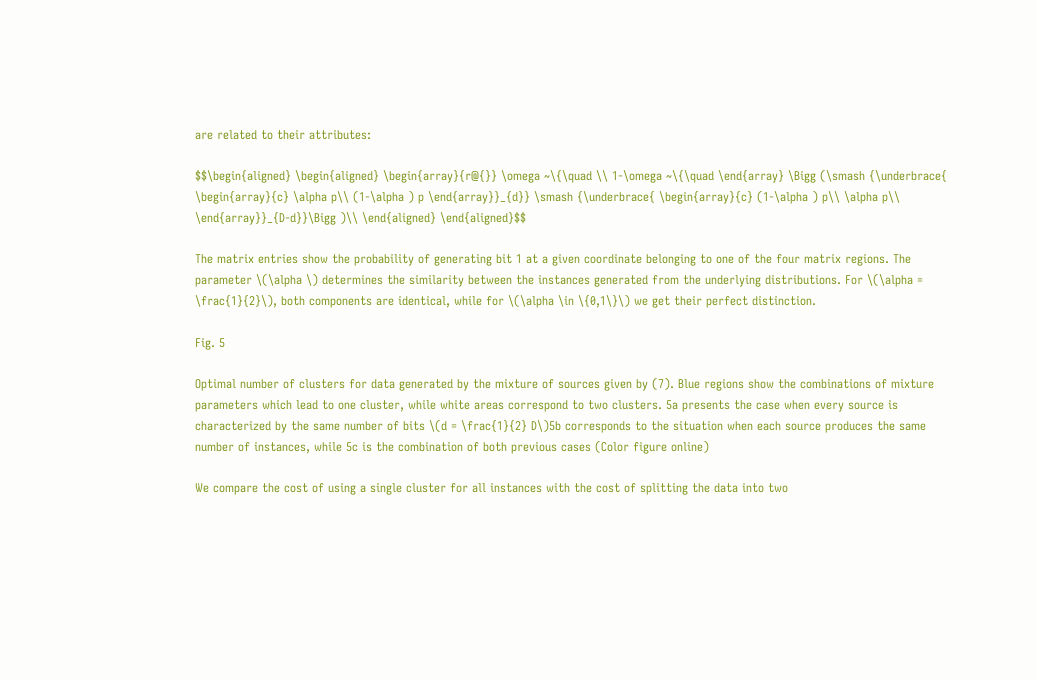are related to their attributes:

$$\begin{aligned} \begin{aligned} \begin{array}{r@{}} \omega ~\{\quad \\ 1-\omega ~\{\quad \end{array} \Bigg (\smash {\underbrace{ \begin{array}{c} \alpha p\\ (1-\alpha ) p \end{array}}_{d}} \smash {\underbrace{ \begin{array}{c} (1-\alpha ) p\\ \alpha p\\ \end{array}}_{D-d}}\Bigg )\\ \end{aligned} \end{aligned}$$

The matrix entries show the probability of generating bit 1 at a given coordinate belonging to one of the four matrix regions. The parameter \(\alpha \) determines the similarity between the instances generated from the underlying distributions. For \(\alpha = \frac{1}{2}\), both components are identical, while for \(\alpha \in \{0,1\}\) we get their perfect distinction.

Fig. 5

Optimal number of clusters for data generated by the mixture of sources given by (7). Blue regions show the combinations of mixture parameters which lead to one cluster, while white areas correspond to two clusters. 5a presents the case when every source is characterized by the same number of bits \(d = \frac{1}{2} D\)5b corresponds to the situation when each source produces the same number of instances, while 5c is the combination of both previous cases (Color figure online)

We compare the cost of using a single cluster for all instances with the cost of splitting the data into two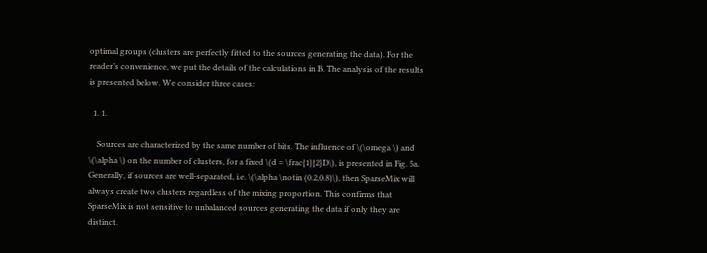optimal groups (clusters are perfectly fitted to the sources generating the data). For the reader’s convenience, we put the details of the calculations in B. The analysis of the results is presented below. We consider three cases:

  1. 1.

    Sources are characterized by the same number of bits. The influence of \(\omega \) and \(\alpha \) on the number of clusters, for a fixed \(d = \frac{1}{2}D\), is presented in Fig. 5a. Generally, if sources are well-separated, i.e. \(\alpha \notin (0.2,0.8)\), then SparseMix will always create two clusters regardless of the mixing proportion. This confirms that SparseMix is not sensitive to unbalanced sources generating the data if only they are distinct.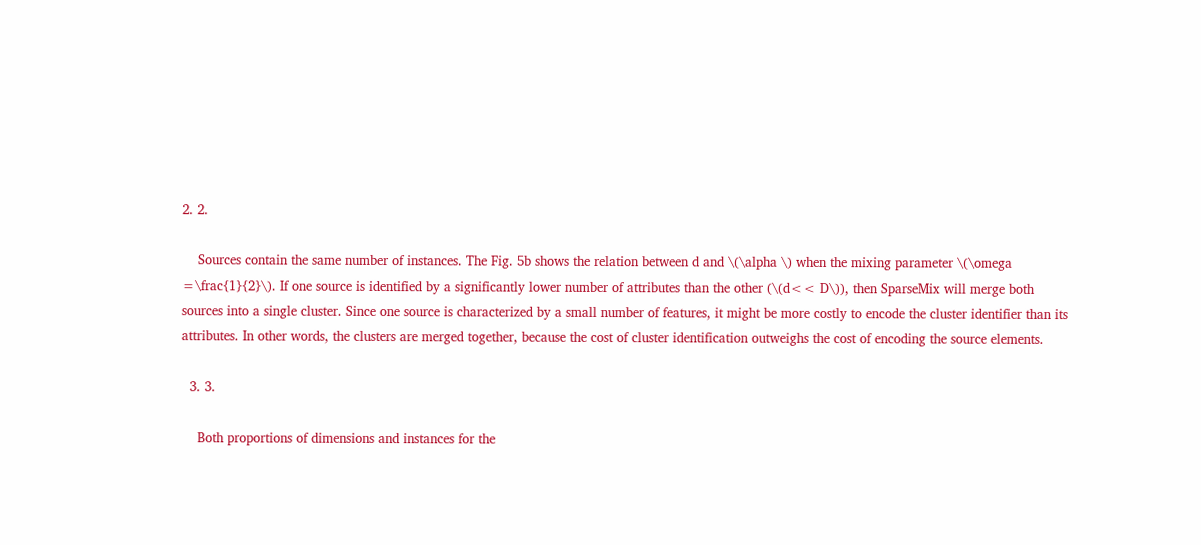2. 2.

    Sources contain the same number of instances. The Fig. 5b shows the relation between d and \(\alpha \) when the mixing parameter \(\omega =\frac{1}{2}\). If one source is identified by a significantly lower number of attributes than the other (\(d<< D\)), then SparseMix will merge both sources into a single cluster. Since one source is characterized by a small number of features, it might be more costly to encode the cluster identifier than its attributes. In other words, the clusters are merged together, because the cost of cluster identification outweighs the cost of encoding the source elements.

  3. 3.

    Both proportions of dimensions and instances for the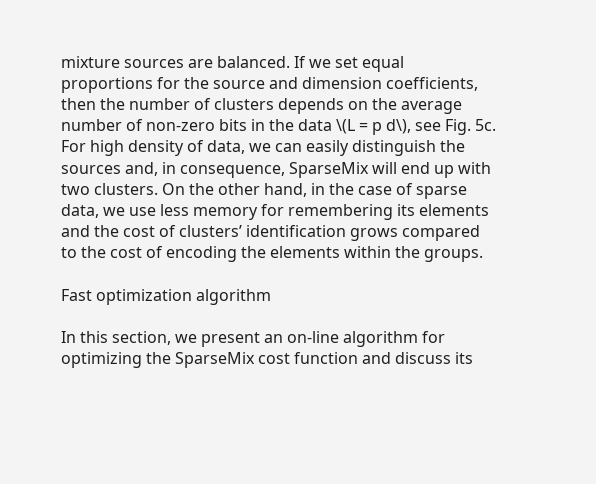mixture sources are balanced. If we set equal proportions for the source and dimension coefficients, then the number of clusters depends on the average number of non-zero bits in the data \(L = p d\), see Fig. 5c. For high density of data, we can easily distinguish the sources and, in consequence, SparseMix will end up with two clusters. On the other hand, in the case of sparse data, we use less memory for remembering its elements and the cost of clusters’ identification grows compared to the cost of encoding the elements within the groups.

Fast optimization algorithm

In this section, we present an on-line algorithm for optimizing the SparseMix cost function and discuss its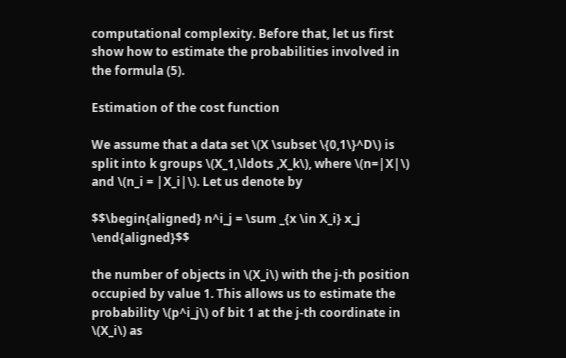computational complexity. Before that, let us first show how to estimate the probabilities involved in the formula (5).

Estimation of the cost function

We assume that a data set \(X \subset \{0,1\}^D\) is split into k groups \(X_1,\ldots ,X_k\), where \(n=|X|\) and \(n_i = |X_i|\). Let us denote by

$$\begin{aligned} n^i_j = \sum _{x \in X_i} x_j \end{aligned}$$

the number of objects in \(X_i\) with the j-th position occupied by value 1. This allows us to estimate the probability \(p^i_j\) of bit 1 at the j-th coordinate in \(X_i\) as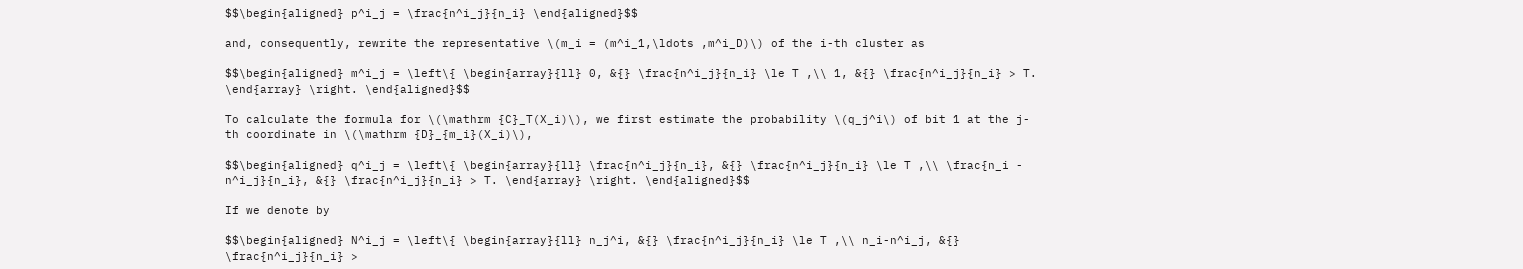$$\begin{aligned} p^i_j = \frac{n^i_j}{n_i} \end{aligned}$$

and, consequently, rewrite the representative \(m_i = (m^i_1,\ldots ,m^i_D)\) of the i-th cluster as

$$\begin{aligned} m^i_j = \left\{ \begin{array}{ll} 0, &{} \frac{n^i_j}{n_i} \le T ,\\ 1, &{} \frac{n^i_j}{n_i} > T. \end{array} \right. \end{aligned}$$

To calculate the formula for \(\mathrm {C}_T(X_i)\), we first estimate the probability \(q_j^i\) of bit 1 at the j-th coordinate in \(\mathrm {D}_{m_i}(X_i)\),

$$\begin{aligned} q^i_j = \left\{ \begin{array}{ll} \frac{n^i_j}{n_i}, &{} \frac{n^i_j}{n_i} \le T ,\\ \frac{n_i - n^i_j}{n_i}, &{} \frac{n^i_j}{n_i} > T. \end{array} \right. \end{aligned}$$

If we denote by

$$\begin{aligned} N^i_j = \left\{ \begin{array}{ll} n_j^i, &{} \frac{n^i_j}{n_i} \le T ,\\ n_i-n^i_j, &{} \frac{n^i_j}{n_i} >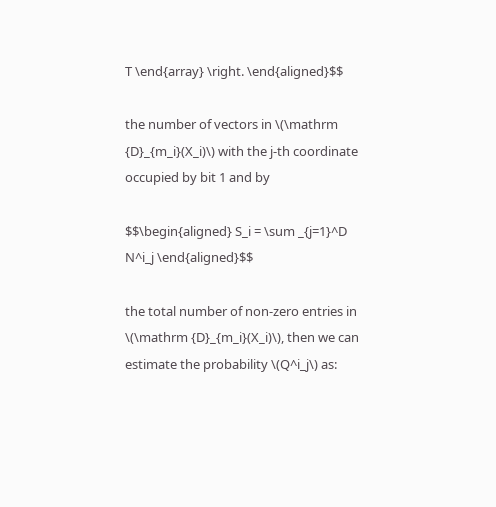T \end{array} \right. \end{aligned}$$

the number of vectors in \(\mathrm {D}_{m_i}(X_i)\) with the j-th coordinate occupied by bit 1 and by

$$\begin{aligned} S_i = \sum _{j=1}^D N^i_j \end{aligned}$$

the total number of non-zero entries in \(\mathrm {D}_{m_i}(X_i)\), then we can estimate the probability \(Q^i_j\) as: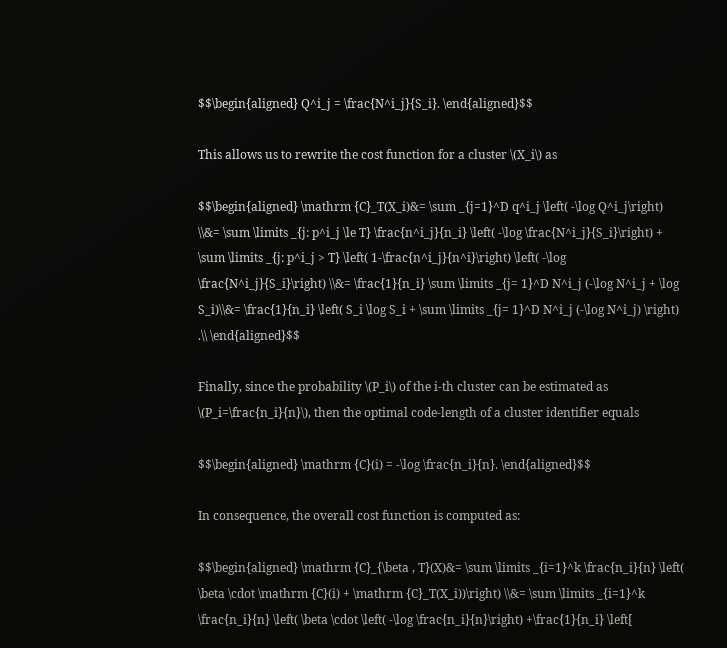$$\begin{aligned} Q^i_j = \frac{N^i_j}{S_i}. \end{aligned}$$

This allows us to rewrite the cost function for a cluster \(X_i\) as

$$\begin{aligned} \mathrm {C}_T(X_i)&= \sum _{j=1}^D q^i_j \left( -\log Q^i_j\right) \\&= \sum \limits _{j: p^i_j \le T} \frac{n^i_j}{n_i} \left( -\log \frac{N^i_j}{S_i}\right) + \sum \limits _{j: p^i_j > T} \left( 1-\frac{n^i_j}{n^i}\right) \left( -\log \frac{N^i_j}{S_i}\right) \\&= \frac{1}{n_i} \sum \limits _{j= 1}^D N^i_j (-\log N^i_j + \log S_i)\\&= \frac{1}{n_i} \left( S_i \log S_i + \sum \limits _{j= 1}^D N^i_j (-\log N^i_j) \right) .\\ \end{aligned}$$

Finally, since the probability \(P_i\) of the i-th cluster can be estimated as \(P_i=\frac{n_i}{n}\), then the optimal code-length of a cluster identifier equals

$$\begin{aligned} \mathrm {C}(i) = -\log \frac{n_i}{n}. \end{aligned}$$

In consequence, the overall cost function is computed as:

$$\begin{aligned} \mathrm {C}_{\beta , T}(X)&= \sum \limits _{i=1}^k \frac{n_i}{n} \left( \beta \cdot \mathrm {C}(i) + \mathrm {C}_T(X_i))\right) \\&= \sum \limits _{i=1}^k \frac{n_i}{n} \left( \beta \cdot \left( -\log \frac{n_i}{n}\right) +\frac{1}{n_i} \left[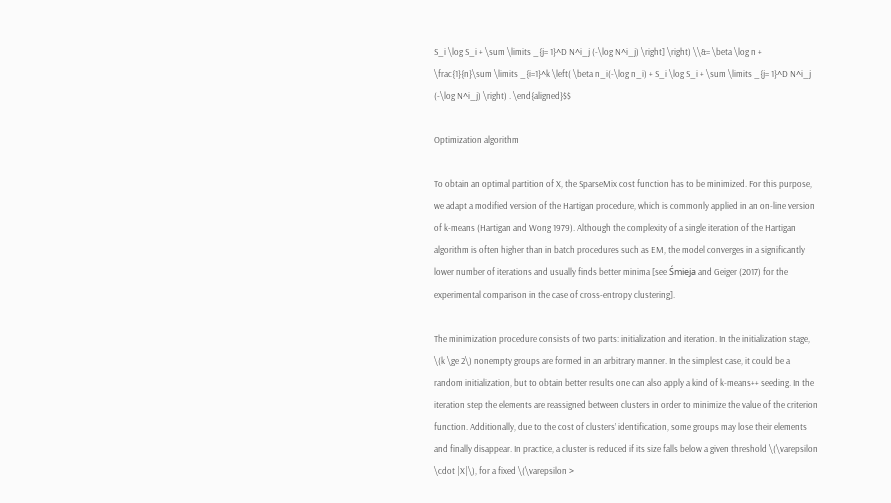S_i \log S_i + \sum \limits _{j= 1}^D N^i_j (-\log N^i_j) \right] \right) \\&= \beta \log n + \frac{1}{n}\sum \limits _{i=1}^k \left( \beta n_i(-\log n_i) + S_i \log S_i + \sum \limits _{j= 1}^D N^i_j (-\log N^i_j) \right) . \end{aligned}$$

Optimization algorithm

To obtain an optimal partition of X, the SparseMix cost function has to be minimized. For this purpose, we adapt a modified version of the Hartigan procedure, which is commonly applied in an on-line version of k-means (Hartigan and Wong 1979). Although the complexity of a single iteration of the Hartigan algorithm is often higher than in batch procedures such as EM, the model converges in a significantly lower number of iterations and usually finds better minima [see Śmieja and Geiger (2017) for the experimental comparison in the case of cross-entropy clustering].

The minimization procedure consists of two parts: initialization and iteration. In the initialization stage, \(k \ge 2\) nonempty groups are formed in an arbitrary manner. In the simplest case, it could be a random initialization, but to obtain better results one can also apply a kind of k-means++ seeding. In the iteration step the elements are reassigned between clusters in order to minimize the value of the criterion function. Additionally, due to the cost of clusters’ identification, some groups may lose their elements and finally disappear. In practice, a cluster is reduced if its size falls below a given threshold \(\varepsilon \cdot |X|\), for a fixed \(\varepsilon >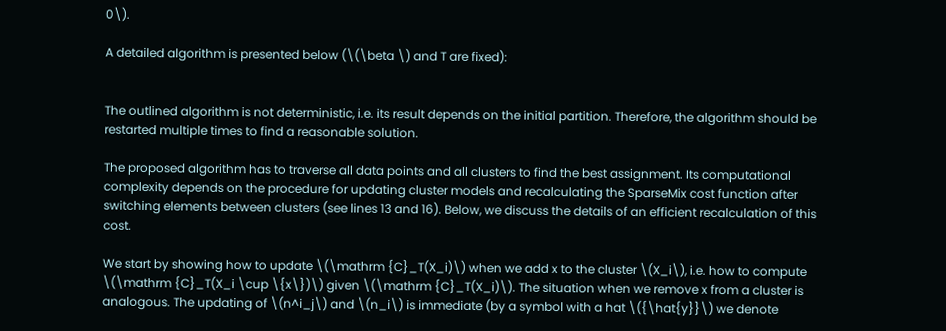0\).

A detailed algorithm is presented below (\(\beta \) and T are fixed):


The outlined algorithm is not deterministic, i.e. its result depends on the initial partition. Therefore, the algorithm should be restarted multiple times to find a reasonable solution.

The proposed algorithm has to traverse all data points and all clusters to find the best assignment. Its computational complexity depends on the procedure for updating cluster models and recalculating the SparseMix cost function after switching elements between clusters (see lines 13 and 16). Below, we discuss the details of an efficient recalculation of this cost.

We start by showing how to update \(\mathrm {C}_T(X_i)\) when we add x to the cluster \(X_i\), i.e. how to compute \(\mathrm {C}_T(X_i \cup \{x\})\) given \(\mathrm {C}_T(X_i)\). The situation when we remove x from a cluster is analogous. The updating of \(n^i_j\) and \(n_i\) is immediate (by a symbol with a hat \({\hat{y}}\) we denote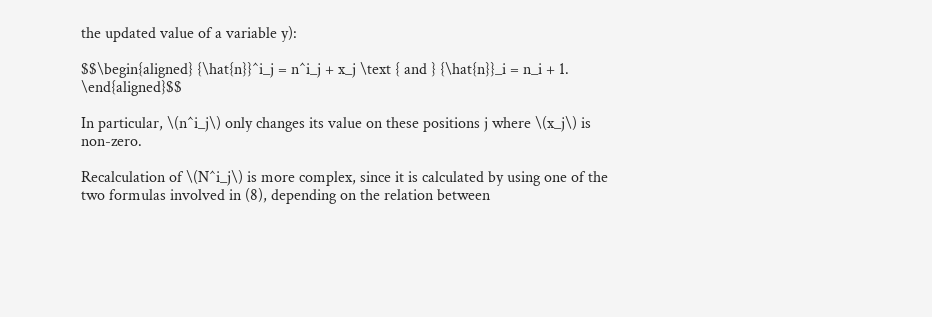the updated value of a variable y):

$$\begin{aligned} {\hat{n}}^i_j = n^i_j + x_j \text { and } {\hat{n}}_i = n_i + 1. \end{aligned}$$

In particular, \(n^i_j\) only changes its value on these positions j where \(x_j\) is non-zero.

Recalculation of \(N^i_j\) is more complex, since it is calculated by using one of the two formulas involved in (8), depending on the relation between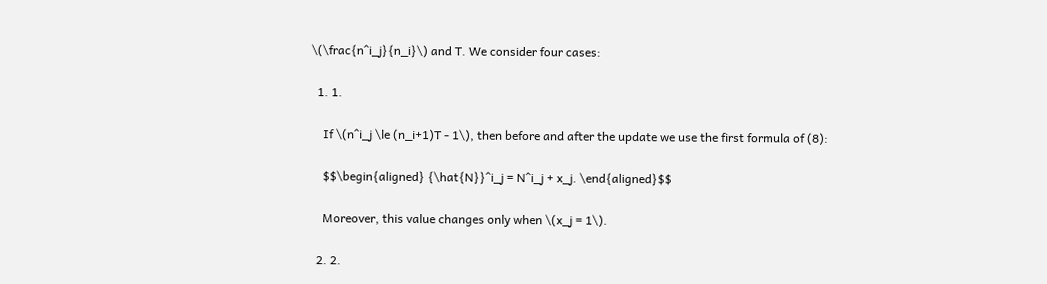\(\frac{n^i_j}{n_i}\) and T. We consider four cases:

  1. 1.

    If \(n^i_j \le (n_i+1)T - 1\), then before and after the update we use the first formula of (8):

    $$\begin{aligned} {\hat{N}}^i_j = N^i_j + x_j. \end{aligned}$$

    Moreover, this value changes only when \(x_j = 1\).

  2. 2.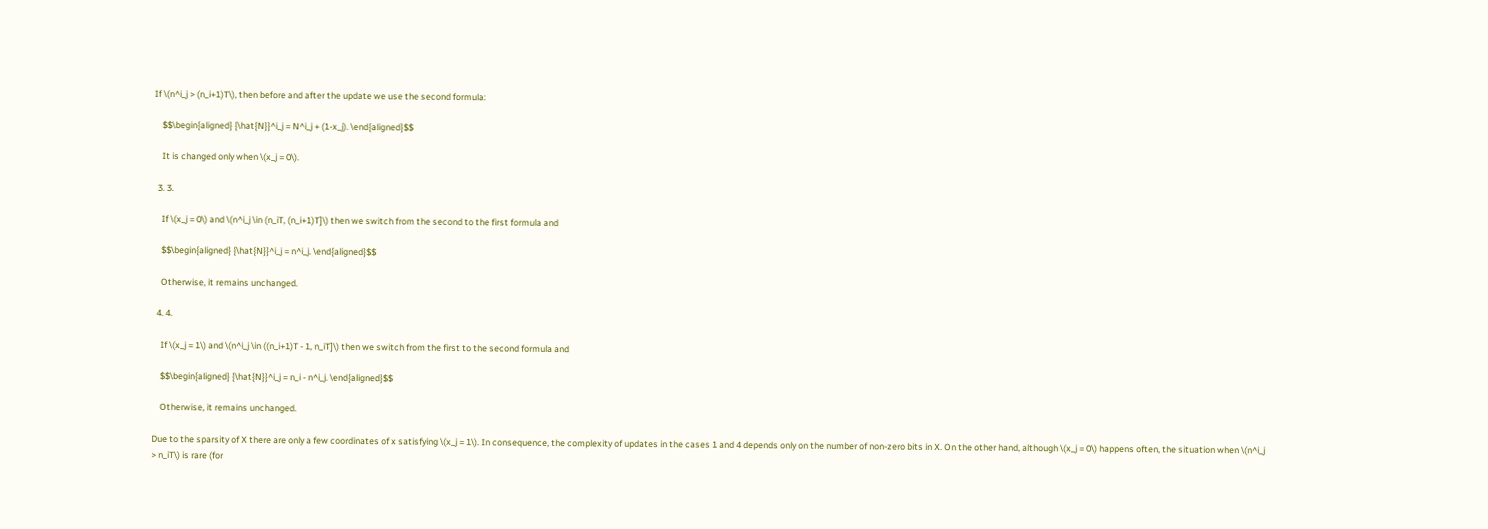If \(n^i_j > (n_i+1)T\), then before and after the update we use the second formula:

    $$\begin{aligned} {\hat{N}}^i_j = N^i_j + (1-x_j). \end{aligned}$$

    It is changed only when \(x_j = 0\).

  3. 3.

    If \(x_j = 0\) and \(n^i_j \in (n_iT, (n_i+1)T]\) then we switch from the second to the first formula and

    $$\begin{aligned} {\hat{N}}^i_j = n^i_j. \end{aligned}$$

    Otherwise, it remains unchanged.

  4. 4.

    If \(x_j = 1\) and \(n^i_j \in ((n_i+1)T - 1, n_iT]\) then we switch from the first to the second formula and

    $$\begin{aligned} {\hat{N}}^i_j = n_i - n^i_j. \end{aligned}$$

    Otherwise, it remains unchanged.

Due to the sparsity of X there are only a few coordinates of x satisfying \(x_j = 1\). In consequence, the complexity of updates in the cases 1 and 4 depends only on the number of non-zero bits in X. On the other hand, although \(x_j = 0\) happens often, the situation when \(n^i_j > n_iT\) is rare (for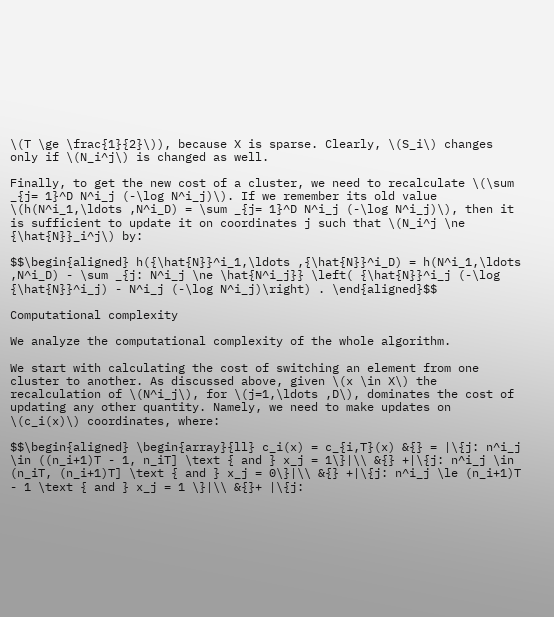\(T \ge \frac{1}{2}\)), because X is sparse. Clearly, \(S_i\) changes only if \(N_i^j\) is changed as well.

Finally, to get the new cost of a cluster, we need to recalculate \(\sum _{j= 1}^D N^i_j (-\log N^i_j)\). If we remember its old value \(h(N^i_1,\ldots ,N^i_D) = \sum _{j= 1}^D N^i_j (-\log N^i_j)\), then it is sufficient to update it on coordinates j such that \(N_i^j \ne {\hat{N}}_i^j\) by:

$$\begin{aligned} h({\hat{N}}^i_1,\ldots ,{\hat{N}}^i_D) = h(N^i_1,\ldots ,N^i_D) - \sum _{j: N^i_j \ne \hat{N^i_j}} \left( {\hat{N}}^i_j (-\log {\hat{N}}^i_j) - N^i_j (-\log N^i_j)\right) . \end{aligned}$$

Computational complexity

We analyze the computational complexity of the whole algorithm.

We start with calculating the cost of switching an element from one cluster to another. As discussed above, given \(x \in X\) the recalculation of \(N^i_j\), for \(j=1,\ldots ,D\), dominates the cost of updating any other quantity. Namely, we need to make updates on \(c_i(x)\) coordinates, where:

$$\begin{aligned} \begin{array}{ll} c_i(x) = c_{i,T}(x) &{} = |\{j: n^i_j \in ((n_i+1)T - 1, n_iT] \text { and } x_j = 1\}|\\ &{} +|\{j: n^i_j \in (n_iT, (n_i+1)T] \text { and } x_j = 0\}|\\ &{} +|\{j: n^i_j \le (n_i+1)T - 1 \text { and } x_j = 1 \}|\\ &{}+ |\{j: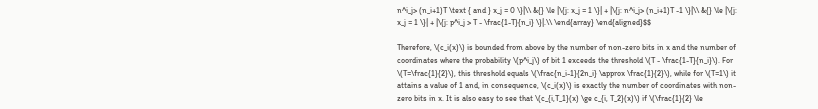n^i_j> (n_i+1)T \text { and } x_j = 0 \}|\\ &{} \le |\{j: x_j = 1 \}| + |\{j: n^i_j> (n_i+1)T -1 \}|\\ &{} \le |\{j: x_j = 1 \}| + |\{j: p^i_j > T - \frac{1-T}{n_i} \}|.\\ \end{array} \end{aligned}$$

Therefore, \(c_i(x)\) is bounded from above by the number of non-zero bits in x and the number of coordinates where the probability \(p^i_j\) of bit 1 exceeds the threshold \(T - \frac{1-T}{n_i}\). For \(T=\frac{1}{2}\), this threshold equals \(\frac{n_i-1}{2n_i} \approx \frac{1}{2}\), while for \(T=1\) it attains a value of 1 and, in consequence, \(c_i(x)\) is exactly the number of coordinates with non-zero bits in x. It is also easy to see that \(c_{i,T_1}(x) \ge c_{i, T_2}(x)\) if \(\frac{1}{2} \le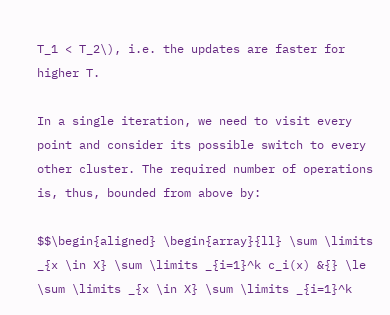T_1 < T_2\), i.e. the updates are faster for higher T.

In a single iteration, we need to visit every point and consider its possible switch to every other cluster. The required number of operations is, thus, bounded from above by:

$$\begin{aligned} \begin{array}{ll} \sum \limits _{x \in X} \sum \limits _{i=1}^k c_i(x) &{} \le \sum \limits _{x \in X} \sum \limits _{i=1}^k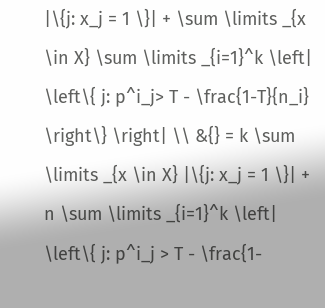|\{j: x_j = 1 \}| + \sum \limits _{x \in X} \sum \limits _{i=1}^k \left| \left\{ j: p^i_j> T - \frac{1-T}{n_i} \right\} \right| \\ &{} = k \sum \limits _{x \in X} |\{j: x_j = 1 \}| + n \sum \limits _{i=1}^k \left| \left\{ j: p^i_j > T - \frac{1-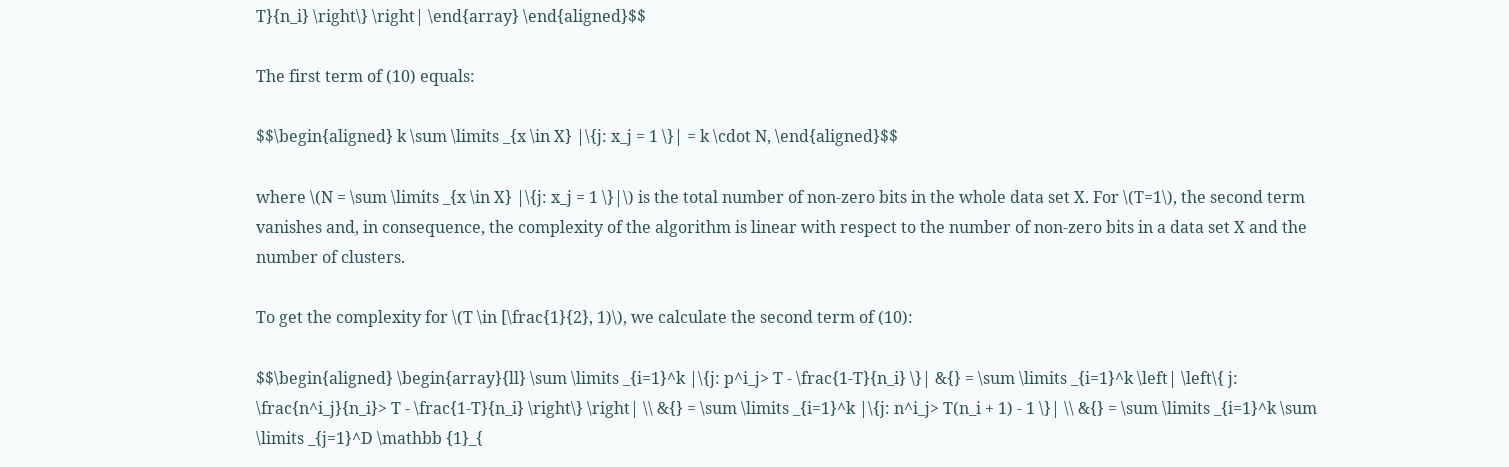T}{n_i} \right\} \right| \end{array} \end{aligned}$$

The first term of (10) equals:

$$\begin{aligned} k \sum \limits _{x \in X} |\{j: x_j = 1 \}| = k \cdot N, \end{aligned}$$

where \(N = \sum \limits _{x \in X} |\{j: x_j = 1 \}|\) is the total number of non-zero bits in the whole data set X. For \(T=1\), the second term vanishes and, in consequence, the complexity of the algorithm is linear with respect to the number of non-zero bits in a data set X and the number of clusters.

To get the complexity for \(T \in [\frac{1}{2}, 1)\), we calculate the second term of (10):

$$\begin{aligned} \begin{array}{ll} \sum \limits _{i=1}^k |\{j: p^i_j> T - \frac{1-T}{n_i} \}| &{} = \sum \limits _{i=1}^k \left| \left\{ j: \frac{n^i_j}{n_i}> T - \frac{1-T}{n_i} \right\} \right| \\ &{} = \sum \limits _{i=1}^k |\{j: n^i_j> T(n_i + 1) - 1 \}| \\ &{} = \sum \limits _{i=1}^k \sum \limits _{j=1}^D \mathbb {1}_{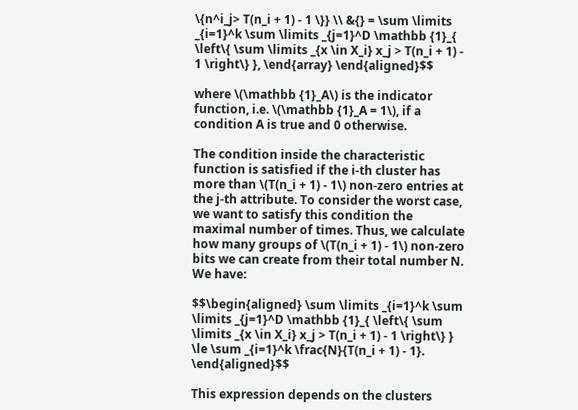\{n^i_j> T(n_i + 1) - 1 \}} \\ &{} = \sum \limits _{i=1}^k \sum \limits _{j=1}^D \mathbb {1}_{ \left\{ \sum \limits _{x \in X_i} x_j > T(n_i + 1) - 1 \right\} }, \end{array} \end{aligned}$$

where \(\mathbb {1}_A\) is the indicator function, i.e. \(\mathbb {1}_A = 1\), if a condition A is true and 0 otherwise.

The condition inside the characteristic function is satisfied if the i-th cluster has more than \(T(n_i + 1) - 1\) non-zero entries at the j-th attribute. To consider the worst case, we want to satisfy this condition the maximal number of times. Thus, we calculate how many groups of \(T(n_i + 1) - 1\) non-zero bits we can create from their total number N. We have:

$$\begin{aligned} \sum \limits _{i=1}^k \sum \limits _{j=1}^D \mathbb {1}_{ \left\{ \sum \limits _{x \in X_i} x_j > T(n_i + 1) - 1 \right\} } \le \sum _{i=1}^k \frac{N}{T(n_i + 1) - 1}. \end{aligned}$$

This expression depends on the clusters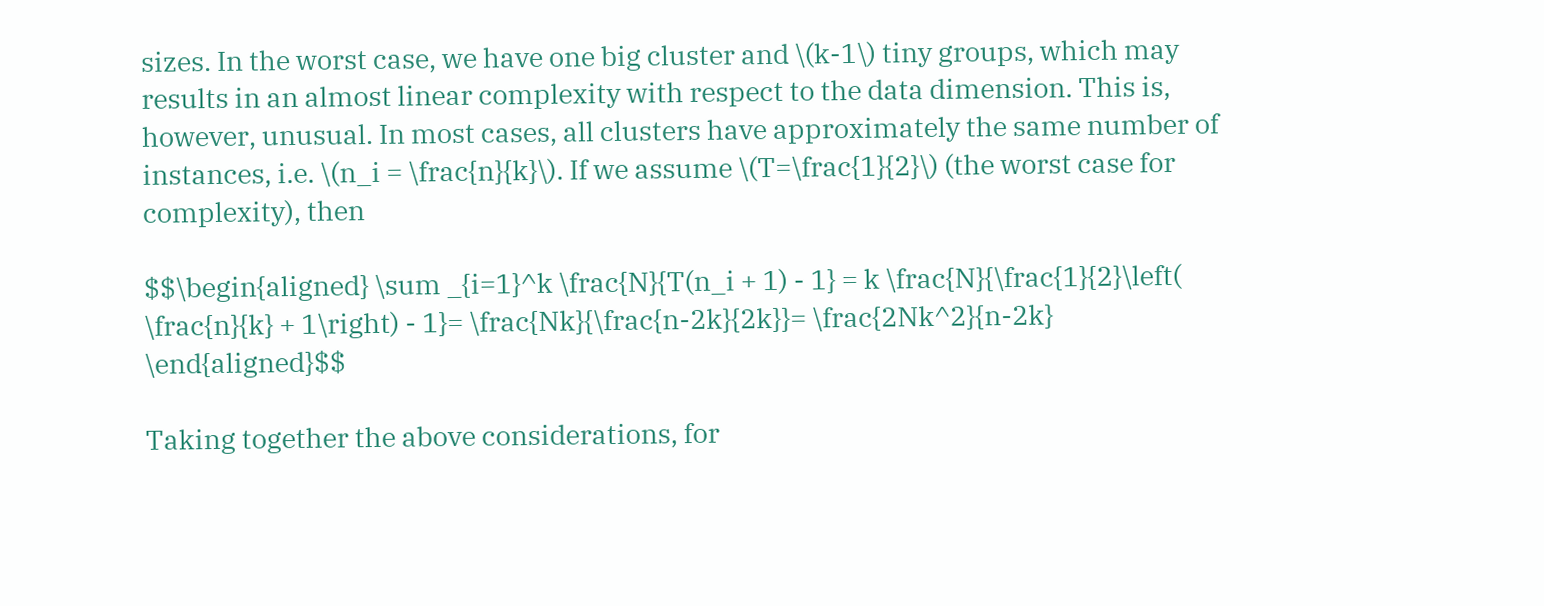sizes. In the worst case, we have one big cluster and \(k-1\) tiny groups, which may results in an almost linear complexity with respect to the data dimension. This is, however, unusual. In most cases, all clusters have approximately the same number of instances, i.e. \(n_i = \frac{n}{k}\). If we assume \(T=\frac{1}{2}\) (the worst case for complexity), then

$$\begin{aligned} \sum _{i=1}^k \frac{N}{T(n_i + 1) - 1} = k \frac{N}{\frac{1}{2}\left( \frac{n}{k} + 1\right) - 1}= \frac{Nk}{\frac{n-2k}{2k}}= \frac{2Nk^2}{n-2k} \end{aligned}$$

Taking together the above considerations, for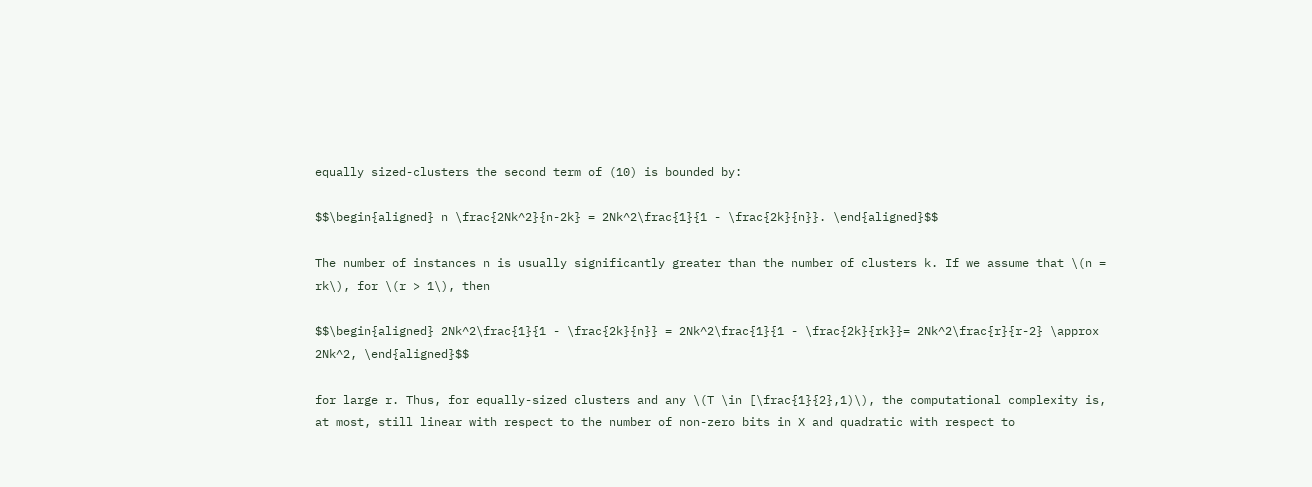equally sized-clusters the second term of (10) is bounded by:

$$\begin{aligned} n \frac{2Nk^2}{n-2k} = 2Nk^2\frac{1}{1 - \frac{2k}{n}}. \end{aligned}$$

The number of instances n is usually significantly greater than the number of clusters k. If we assume that \(n = rk\), for \(r > 1\), then

$$\begin{aligned} 2Nk^2\frac{1}{1 - \frac{2k}{n}} = 2Nk^2\frac{1}{1 - \frac{2k}{rk}}= 2Nk^2\frac{r}{r-2} \approx 2Nk^2, \end{aligned}$$

for large r. Thus, for equally-sized clusters and any \(T \in [\frac{1}{2},1)\), the computational complexity is, at most, still linear with respect to the number of non-zero bits in X and quadratic with respect to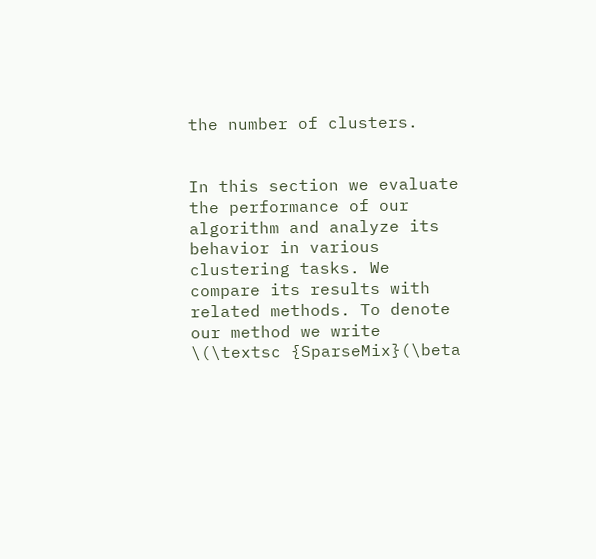the number of clusters.


In this section we evaluate the performance of our algorithm and analyze its behavior in various clustering tasks. We compare its results with related methods. To denote our method we write \(\textsc {SparseMix}(\beta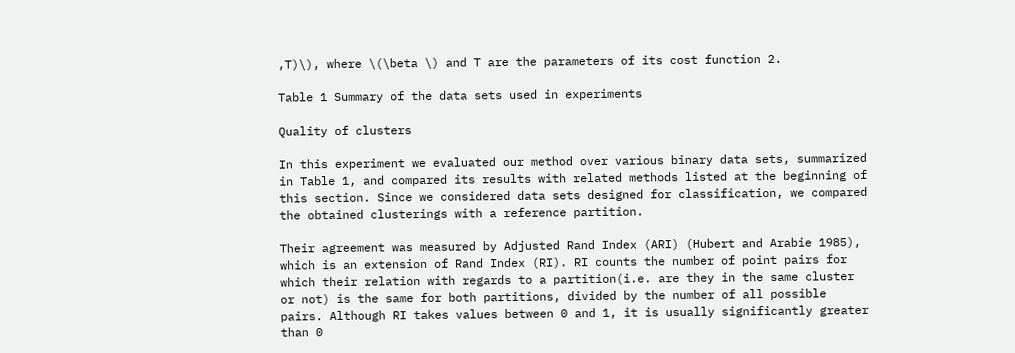,T)\), where \(\beta \) and T are the parameters of its cost function 2.

Table 1 Summary of the data sets used in experiments

Quality of clusters

In this experiment we evaluated our method over various binary data sets, summarized in Table 1, and compared its results with related methods listed at the beginning of this section. Since we considered data sets designed for classification, we compared the obtained clusterings with a reference partition.

Their agreement was measured by Adjusted Rand Index (ARI) (Hubert and Arabie 1985), which is an extension of Rand Index (RI). RI counts the number of point pairs for which their relation with regards to a partition(i.e. are they in the same cluster or not) is the same for both partitions, divided by the number of all possible pairs. Although RI takes values between 0 and 1, it is usually significantly greater than 0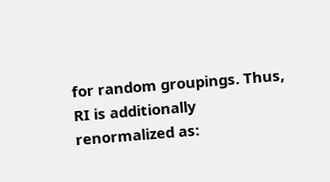for random groupings. Thus, RI is additionally renormalized as: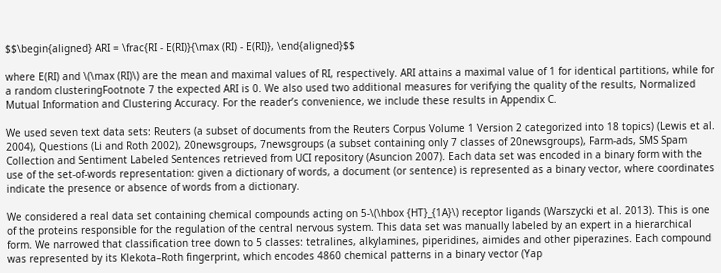$$\begin{aligned} ARI = \frac{RI - E(RI)}{\max (RI) - E(RI)}, \end{aligned}$$

where E(RI) and \(\max (RI)\) are the mean and maximal values of RI, respectively. ARI attains a maximal value of 1 for identical partitions, while for a random clusteringFootnote 7 the expected ARI is 0. We also used two additional measures for verifying the quality of the results, Normalized Mutual Information and Clustering Accuracy. For the reader’s convenience, we include these results in Appendix C.

We used seven text data sets: Reuters (a subset of documents from the Reuters Corpus Volume 1 Version 2 categorized into 18 topics) (Lewis et al. 2004), Questions (Li and Roth 2002), 20newsgroups, 7newsgroups (a subset containing only 7 classes of 20newsgroups), Farm-ads, SMS Spam Collection and Sentiment Labeled Sentences retrieved from UCI repository (Asuncion 2007). Each data set was encoded in a binary form with the use of the set-of-words representation: given a dictionary of words, a document (or sentence) is represented as a binary vector, where coordinates indicate the presence or absence of words from a dictionary.

We considered a real data set containing chemical compounds acting on 5-\(\hbox {HT}_{1A}\) receptor ligands (Warszycki et al. 2013). This is one of the proteins responsible for the regulation of the central nervous system. This data set was manually labeled by an expert in a hierarchical form. We narrowed that classification tree down to 5 classes: tetralines, alkylamines, piperidines, aimides and other piperazines. Each compound was represented by its Klekota–Roth fingerprint, which encodes 4860 chemical patterns in a binary vector (Yap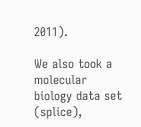2011).

We also took a molecular biology data set (splice),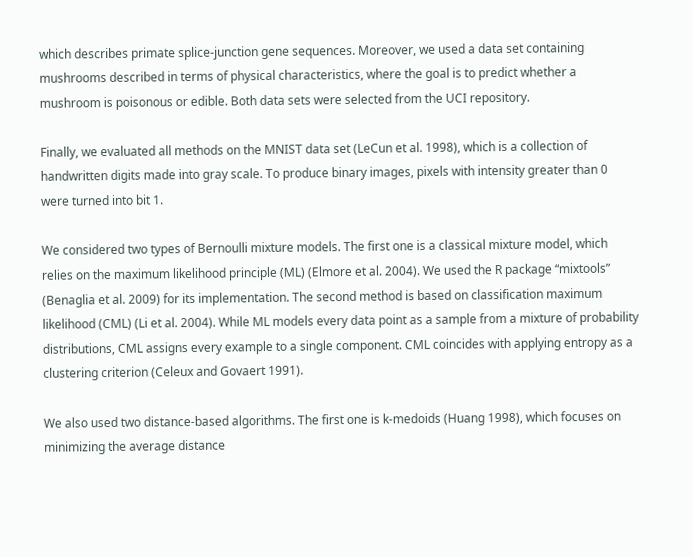which describes primate splice-junction gene sequences. Moreover, we used a data set containing mushrooms described in terms of physical characteristics, where the goal is to predict whether a mushroom is poisonous or edible. Both data sets were selected from the UCI repository.

Finally, we evaluated all methods on the MNIST data set (LeCun et al. 1998), which is a collection of handwritten digits made into gray scale. To produce binary images, pixels with intensity greater than 0 were turned into bit 1.

We considered two types of Bernoulli mixture models. The first one is a classical mixture model, which relies on the maximum likelihood principle (ML) (Elmore et al. 2004). We used the R package “mixtools” (Benaglia et al. 2009) for its implementation. The second method is based on classification maximum likelihood (CML) (Li et al. 2004). While ML models every data point as a sample from a mixture of probability distributions, CML assigns every example to a single component. CML coincides with applying entropy as a clustering criterion (Celeux and Govaert 1991).

We also used two distance-based algorithms. The first one is k-medoids (Huang 1998), which focuses on minimizing the average distance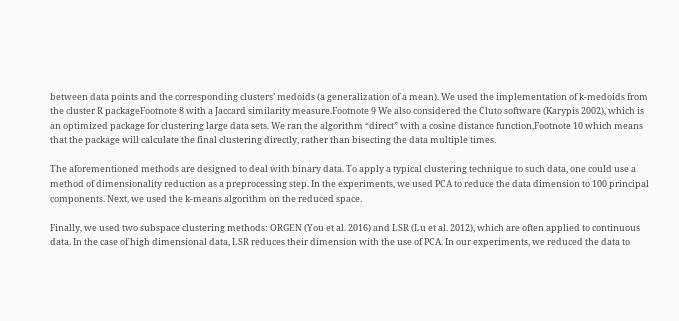between data points and the corresponding clusters’ medoids (a generalization of a mean). We used the implementation of k-medoids from the cluster R packageFootnote 8 with a Jaccard similarity measure.Footnote 9 We also considered the Cluto software (Karypis 2002), which is an optimized package for clustering large data sets. We ran the algorithm “direct” with a cosine distance function,Footnote 10 which means that the package will calculate the final clustering directly, rather than bisecting the data multiple times.

The aforementioned methods are designed to deal with binary data. To apply a typical clustering technique to such data, one could use a method of dimensionality reduction as a preprocessing step. In the experiments, we used PCA to reduce the data dimension to 100 principal components. Next, we used the k-means algorithm on the reduced space.

Finally, we used two subspace clustering methods: ORGEN (You et al. 2016) and LSR (Lu et al. 2012), which are often applied to continuous data. In the case of high dimensional data, LSR reduces their dimension with the use of PCA. In our experiments, we reduced the data to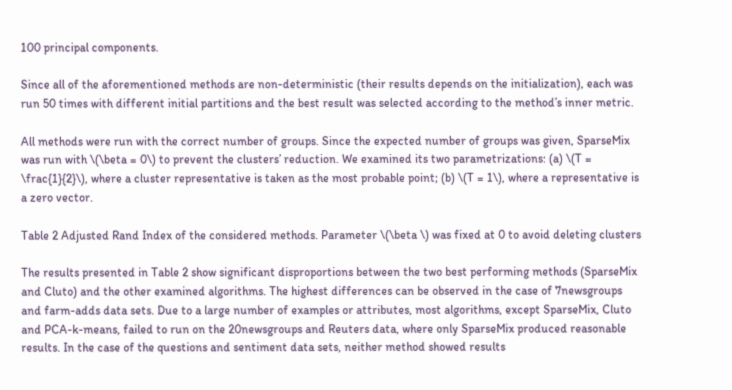100 principal components.

Since all of the aforementioned methods are non-deterministic (their results depends on the initialization), each was run 50 times with different initial partitions and the best result was selected according to the method’s inner metric.

All methods were run with the correct number of groups. Since the expected number of groups was given, SparseMix was run with \(\beta = 0\) to prevent the clusters’ reduction. We examined its two parametrizations: (a) \(T = \frac{1}{2}\), where a cluster representative is taken as the most probable point; (b) \(T = 1\), where a representative is a zero vector.

Table 2 Adjusted Rand Index of the considered methods. Parameter \(\beta \) was fixed at 0 to avoid deleting clusters

The results presented in Table 2 show significant disproportions between the two best performing methods (SparseMix and Cluto) and the other examined algorithms. The highest differences can be observed in the case of 7newsgroups and farm-adds data sets. Due to a large number of examples or attributes, most algorithms, except SparseMix, Cluto and PCA-k-means, failed to run on the 20newsgroups and Reuters data, where only SparseMix produced reasonable results. In the case of the questions and sentiment data sets, neither method showed results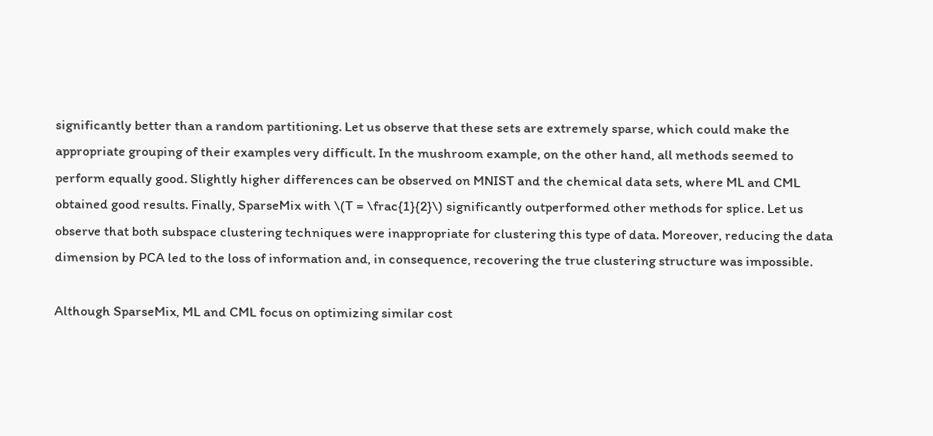significantly better than a random partitioning. Let us observe that these sets are extremely sparse, which could make the appropriate grouping of their examples very difficult. In the mushroom example, on the other hand, all methods seemed to perform equally good. Slightly higher differences can be observed on MNIST and the chemical data sets, where ML and CML obtained good results. Finally, SparseMix with \(T = \frac{1}{2}\) significantly outperformed other methods for splice. Let us observe that both subspace clustering techniques were inappropriate for clustering this type of data. Moreover, reducing the data dimension by PCA led to the loss of information and, in consequence, recovering the true clustering structure was impossible.

Although SparseMix, ML and CML focus on optimizing similar cost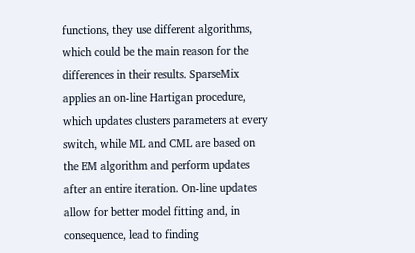functions, they use different algorithms, which could be the main reason for the differences in their results. SparseMix applies an on-line Hartigan procedure, which updates clusters parameters at every switch, while ML and CML are based on the EM algorithm and perform updates after an entire iteration. On-line updates allow for better model fitting and, in consequence, lead to finding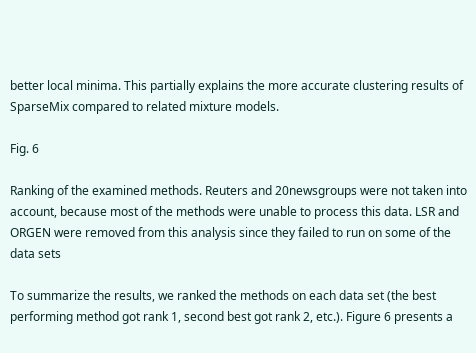better local minima. This partially explains the more accurate clustering results of SparseMix compared to related mixture models.

Fig. 6

Ranking of the examined methods. Reuters and 20newsgroups were not taken into account, because most of the methods were unable to process this data. LSR and ORGEN were removed from this analysis since they failed to run on some of the data sets

To summarize the results, we ranked the methods on each data set (the best performing method got rank 1, second best got rank 2, etc.). Figure 6 presents a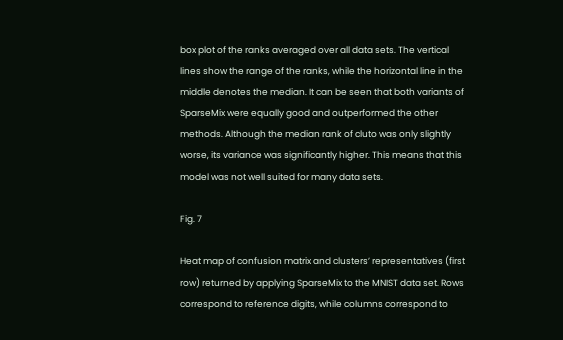box plot of the ranks averaged over all data sets. The vertical lines show the range of the ranks, while the horizontal line in the middle denotes the median. It can be seen that both variants of SparseMix were equally good and outperformed the other methods. Although the median rank of cluto was only slightly worse, its variance was significantly higher. This means that this model was not well suited for many data sets.

Fig. 7

Heat map of confusion matrix and clusters’ representatives (first row) returned by applying SparseMix to the MNIST data set. Rows correspond to reference digits, while columns correspond to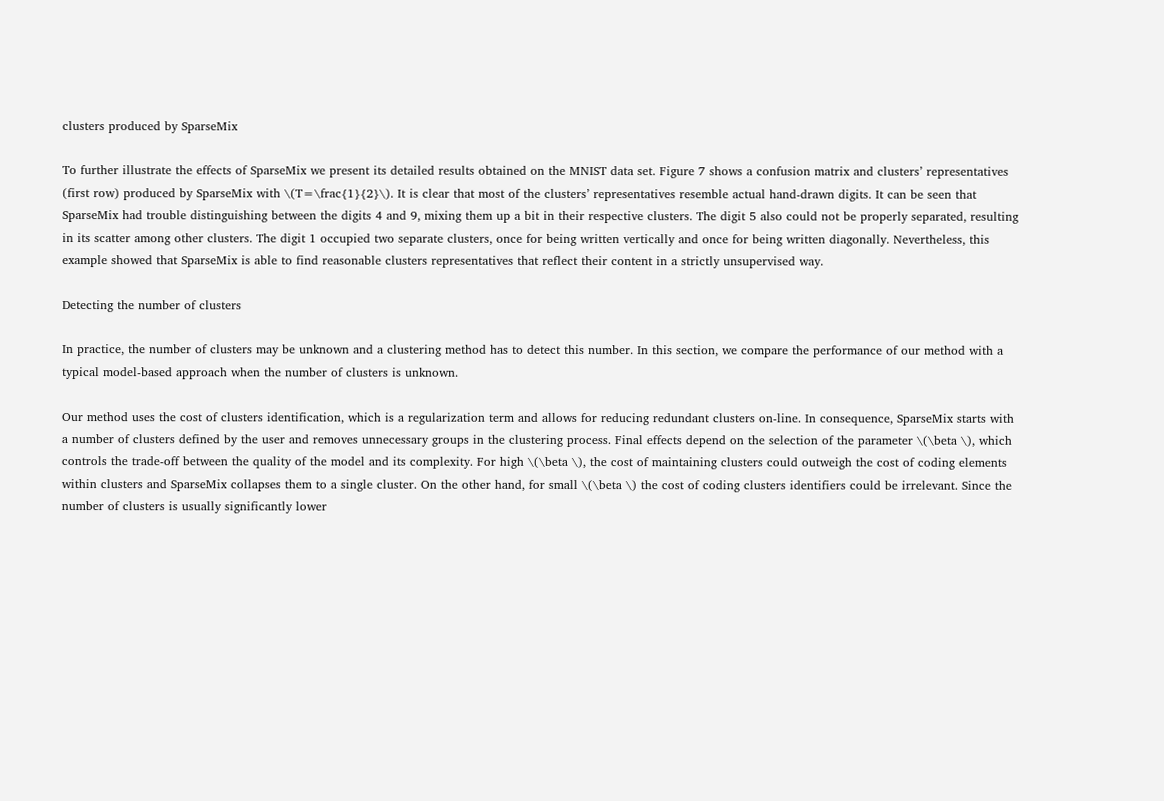clusters produced by SparseMix

To further illustrate the effects of SparseMix we present its detailed results obtained on the MNIST data set. Figure 7 shows a confusion matrix and clusters’ representatives (first row) produced by SparseMix with \(T=\frac{1}{2}\). It is clear that most of the clusters’ representatives resemble actual hand-drawn digits. It can be seen that SparseMix had trouble distinguishing between the digits 4 and 9, mixing them up a bit in their respective clusters. The digit 5 also could not be properly separated, resulting in its scatter among other clusters. The digit 1 occupied two separate clusters, once for being written vertically and once for being written diagonally. Nevertheless, this example showed that SparseMix is able to find reasonable clusters representatives that reflect their content in a strictly unsupervised way.

Detecting the number of clusters

In practice, the number of clusters may be unknown and a clustering method has to detect this number. In this section, we compare the performance of our method with a typical model-based approach when the number of clusters is unknown.

Our method uses the cost of clusters identification, which is a regularization term and allows for reducing redundant clusters on-line. In consequence, SparseMix starts with a number of clusters defined by the user and removes unnecessary groups in the clustering process. Final effects depend on the selection of the parameter \(\beta \), which controls the trade-off between the quality of the model and its complexity. For high \(\beta \), the cost of maintaining clusters could outweigh the cost of coding elements within clusters and SparseMix collapses them to a single cluster. On the other hand, for small \(\beta \) the cost of coding clusters identifiers could be irrelevant. Since the number of clusters is usually significantly lower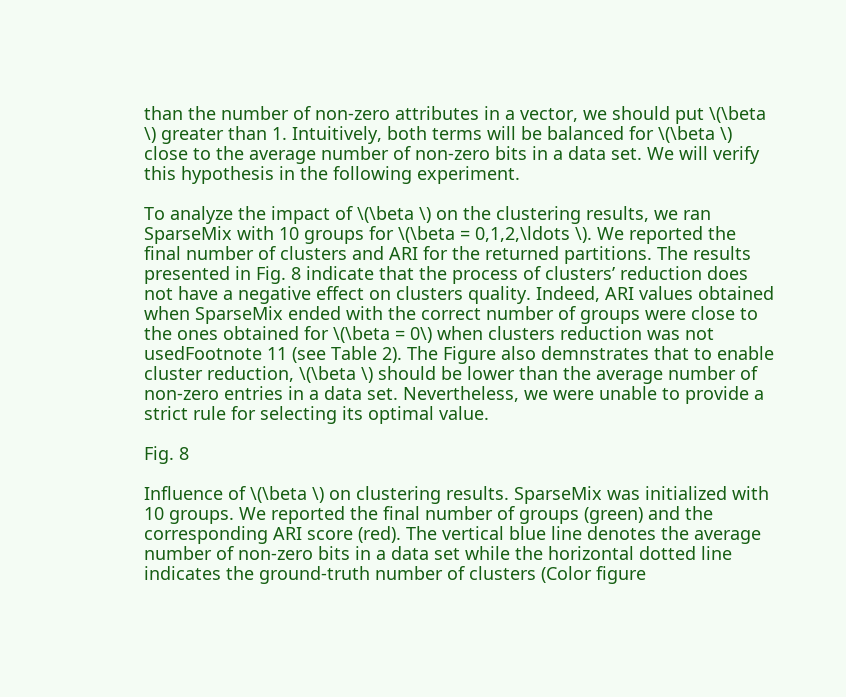than the number of non-zero attributes in a vector, we should put \(\beta \) greater than 1. Intuitively, both terms will be balanced for \(\beta \) close to the average number of non-zero bits in a data set. We will verify this hypothesis in the following experiment.

To analyze the impact of \(\beta \) on the clustering results, we ran SparseMix with 10 groups for \(\beta = 0,1,2,\ldots \). We reported the final number of clusters and ARI for the returned partitions. The results presented in Fig. 8 indicate that the process of clusters’ reduction does not have a negative effect on clusters quality. Indeed, ARI values obtained when SparseMix ended with the correct number of groups were close to the ones obtained for \(\beta = 0\) when clusters reduction was not usedFootnote 11 (see Table 2). The Figure also demnstrates that to enable cluster reduction, \(\beta \) should be lower than the average number of non-zero entries in a data set. Nevertheless, we were unable to provide a strict rule for selecting its optimal value.

Fig. 8

Influence of \(\beta \) on clustering results. SparseMix was initialized with 10 groups. We reported the final number of groups (green) and the corresponding ARI score (red). The vertical blue line denotes the average number of non-zero bits in a data set while the horizontal dotted line indicates the ground-truth number of clusters (Color figure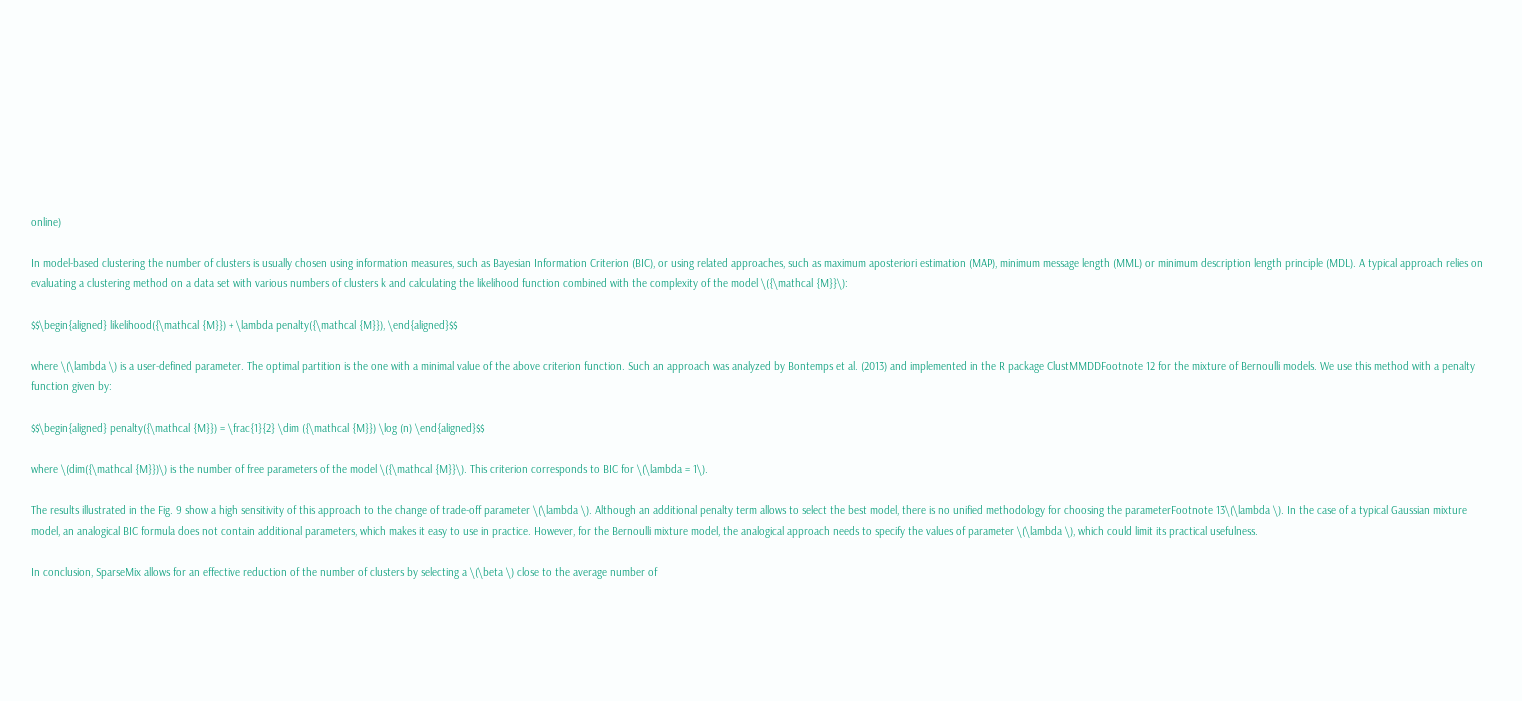online)

In model-based clustering the number of clusters is usually chosen using information measures, such as Bayesian Information Criterion (BIC), or using related approaches, such as maximum aposteriori estimation (MAP), minimum message length (MML) or minimum description length principle (MDL). A typical approach relies on evaluating a clustering method on a data set with various numbers of clusters k and calculating the likelihood function combined with the complexity of the model \({\mathcal {M}}\):

$$\begin{aligned} likelihood({\mathcal {M}}) + \lambda penalty({\mathcal {M}}), \end{aligned}$$

where \(\lambda \) is a user-defined parameter. The optimal partition is the one with a minimal value of the above criterion function. Such an approach was analyzed by Bontemps et al. (2013) and implemented in the R package ClustMMDDFootnote 12 for the mixture of Bernoulli models. We use this method with a penalty function given by:

$$\begin{aligned} penalty({\mathcal {M}}) = \frac{1}{2} \dim ({\mathcal {M}}) \log (n) \end{aligned}$$

where \(dim({\mathcal {M}})\) is the number of free parameters of the model \({\mathcal {M}}\). This criterion corresponds to BIC for \(\lambda = 1\).

The results illustrated in the Fig. 9 show a high sensitivity of this approach to the change of trade-off parameter \(\lambda \). Although an additional penalty term allows to select the best model, there is no unified methodology for choosing the parameterFootnote 13\(\lambda \). In the case of a typical Gaussian mixture model, an analogical BIC formula does not contain additional parameters, which makes it easy to use in practice. However, for the Bernoulli mixture model, the analogical approach needs to specify the values of parameter \(\lambda \), which could limit its practical usefulness.

In conclusion, SparseMix allows for an effective reduction of the number of clusters by selecting a \(\beta \) close to the average number of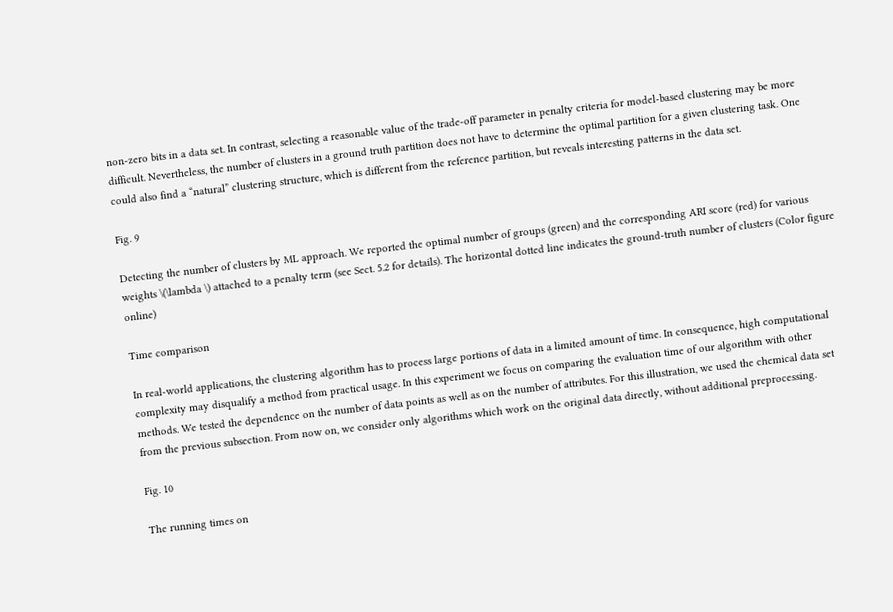non-zero bits in a data set. In contrast, selecting a reasonable value of the trade-off parameter in penalty criteria for model-based clustering may be more difficult. Nevertheless, the number of clusters in a ground truth partition does not have to determine the optimal partition for a given clustering task. One could also find a “natural” clustering structure, which is different from the reference partition, but reveals interesting patterns in the data set.

Fig. 9

Detecting the number of clusters by ML approach. We reported the optimal number of groups (green) and the corresponding ARI score (red) for various weights \(\lambda \) attached to a penalty term (see Sect. 5.2 for details). The horizontal dotted line indicates the ground-truth number of clusters (Color figure online)

Time comparison

In real-world applications, the clustering algorithm has to process large portions of data in a limited amount of time. In consequence, high computational complexity may disqualify a method from practical usage. In this experiment we focus on comparing the evaluation time of our algorithm with other methods. We tested the dependence on the number of data points as well as on the number of attributes. For this illustration, we used the chemical data set from the previous subsection. From now on, we consider only algorithms which work on the original data directly, without additional preprocessing.

Fig. 10

The running times on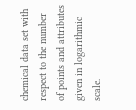chemical data set with respect to the number of points and attributes given in logarithmic scale.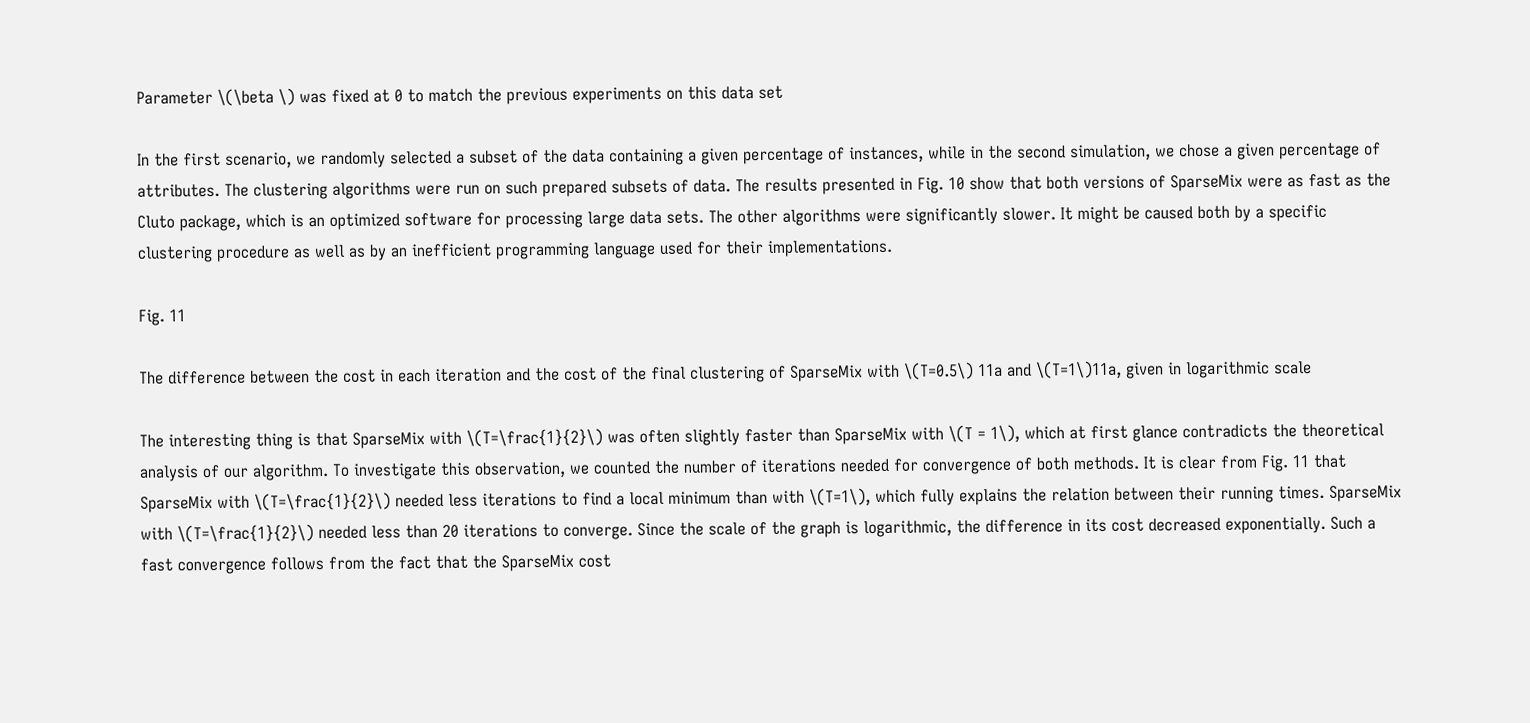Parameter \(\beta \) was fixed at 0 to match the previous experiments on this data set

In the first scenario, we randomly selected a subset of the data containing a given percentage of instances, while in the second simulation, we chose a given percentage of attributes. The clustering algorithms were run on such prepared subsets of data. The results presented in Fig. 10 show that both versions of SparseMix were as fast as the Cluto package, which is an optimized software for processing large data sets. The other algorithms were significantly slower. It might be caused both by a specific clustering procedure as well as by an inefficient programming language used for their implementations.

Fig. 11

The difference between the cost in each iteration and the cost of the final clustering of SparseMix with \(T=0.5\) 11a and \(T=1\)11a, given in logarithmic scale

The interesting thing is that SparseMix with \(T=\frac{1}{2}\) was often slightly faster than SparseMix with \(T = 1\), which at first glance contradicts the theoretical analysis of our algorithm. To investigate this observation, we counted the number of iterations needed for convergence of both methods. It is clear from Fig. 11 that SparseMix with \(T=\frac{1}{2}\) needed less iterations to find a local minimum than with \(T=1\), which fully explains the relation between their running times. SparseMix with \(T=\frac{1}{2}\) needed less than 20 iterations to converge. Since the scale of the graph is logarithmic, the difference in its cost decreased exponentially. Such a fast convergence follows from the fact that the SparseMix cost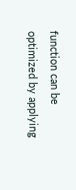function can be optimized by applying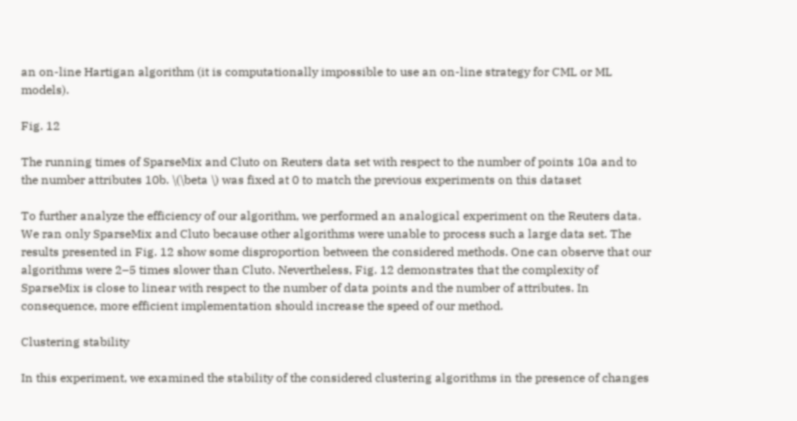an on-line Hartigan algorithm (it is computationally impossible to use an on-line strategy for CML or ML models).

Fig. 12

The running times of SparseMix and Cluto on Reuters data set with respect to the number of points 10a and to the number attributes 10b. \(\beta \) was fixed at 0 to match the previous experiments on this dataset

To further analyze the efficiency of our algorithm, we performed an analogical experiment on the Reuters data. We ran only SparseMix and Cluto because other algorithms were unable to process such a large data set. The results presented in Fig. 12 show some disproportion between the considered methods. One can observe that our algorithms were 2–5 times slower than Cluto. Nevertheless, Fig. 12 demonstrates that the complexity of SparseMix is close to linear with respect to the number of data points and the number of attributes. In consequence, more efficient implementation should increase the speed of our method.

Clustering stability

In this experiment, we examined the stability of the considered clustering algorithms in the presence of changes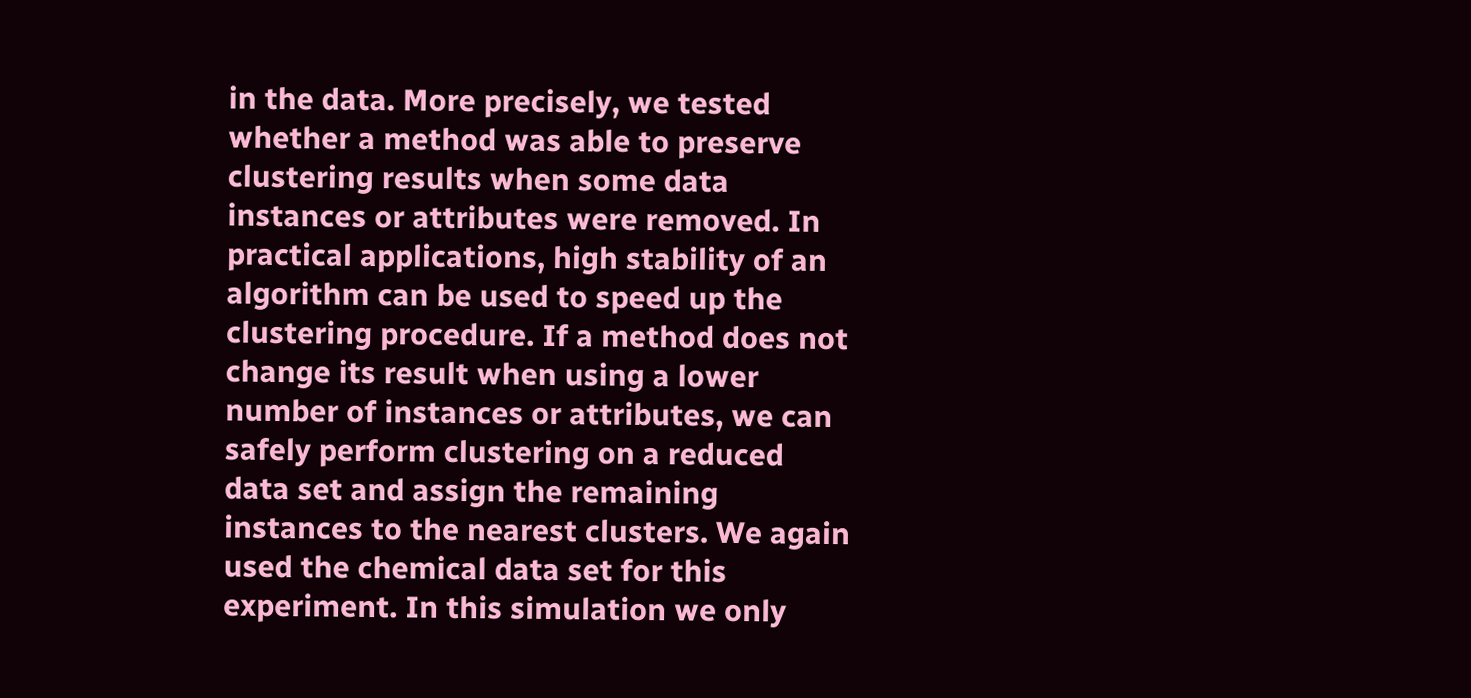in the data. More precisely, we tested whether a method was able to preserve clustering results when some data instances or attributes were removed. In practical applications, high stability of an algorithm can be used to speed up the clustering procedure. If a method does not change its result when using a lower number of instances or attributes, we can safely perform clustering on a reduced data set and assign the remaining instances to the nearest clusters. We again used the chemical data set for this experiment. In this simulation we only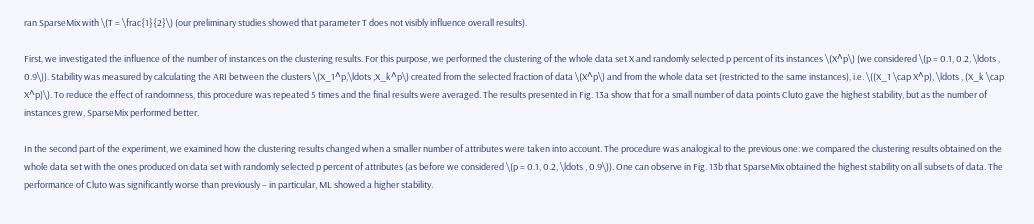ran SparseMix with \(T = \frac{1}{2}\) (our preliminary studies showed that parameter T does not visibly influence overall results).

First, we investigated the influence of the number of instances on the clustering results. For this purpose, we performed the clustering of the whole data set X and randomly selected p percent of its instances \(X^p\) (we considered \(p = 0.1, 0.2, \ldots , 0.9\)). Stability was measured by calculating the ARI between the clusters \(X_1^p,\ldots ,X_k^p\) created from the selected fraction of data \(X^p\) and from the whole data set (restricted to the same instances), i.e. \((X_1 \cap X^p), \ldots , (X_k \cap X^p)\). To reduce the effect of randomness, this procedure was repeated 5 times and the final results were averaged. The results presented in Fig. 13a show that for a small number of data points Cluto gave the highest stability, but as the number of instances grew, SparseMix performed better.

In the second part of the experiment, we examined how the clustering results changed when a smaller number of attributes were taken into account. The procedure was analogical to the previous one: we compared the clustering results obtained on the whole data set with the ones produced on data set with randomly selected p percent of attributes (as before we considered \(p = 0.1, 0.2, \ldots , 0.9\)). One can observe in Fig. 13b that SparseMix obtained the highest stability on all subsets of data. The performance of Cluto was significantly worse than previously – in particular, ML showed a higher stability.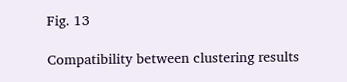Fig. 13

Compatibility between clustering results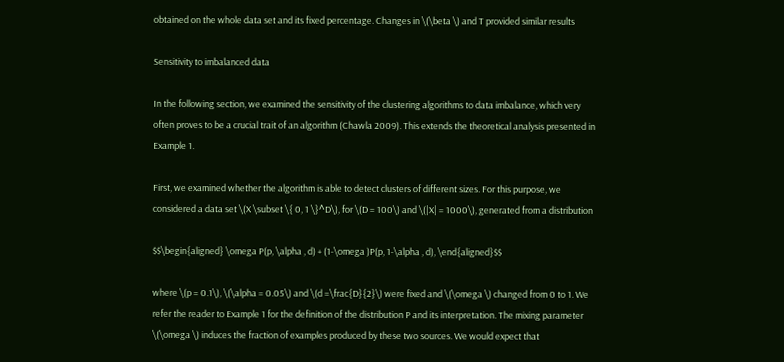obtained on the whole data set and its fixed percentage. Changes in \(\beta \) and T provided similar results

Sensitivity to imbalanced data

In the following section, we examined the sensitivity of the clustering algorithms to data imbalance, which very often proves to be a crucial trait of an algorithm (Chawla 2009). This extends the theoretical analysis presented in Example 1.

First, we examined whether the algorithm is able to detect clusters of different sizes. For this purpose, we considered a data set \(X \subset \{ 0, 1 \}^D\), for \(D = 100\) and \(|X| = 1000\), generated from a distribution

$$\begin{aligned} \omega P(p, \alpha , d) + (1-\omega )P(p, 1-\alpha , d), \end{aligned}$$

where \(p = 0.1\), \(\alpha = 0.05\) and \(d =\frac{D}{2}\) were fixed and \(\omega \) changed from 0 to 1. We refer the reader to Example 1 for the definition of the distribution P and its interpretation. The mixing parameter \(\omega \) induces the fraction of examples produced by these two sources. We would expect that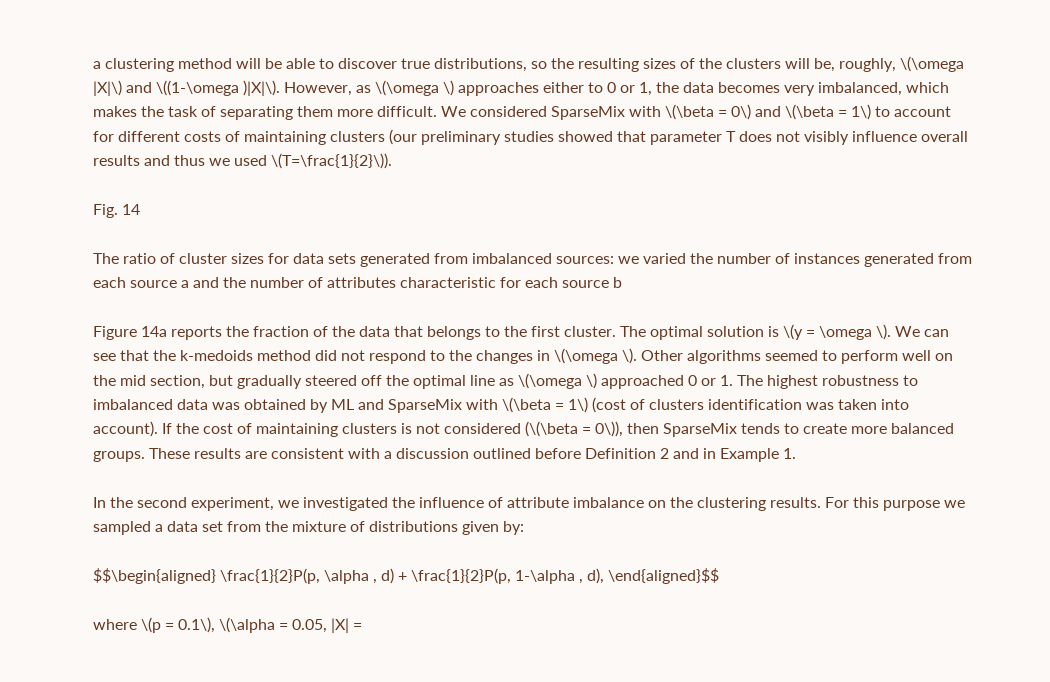a clustering method will be able to discover true distributions, so the resulting sizes of the clusters will be, roughly, \(\omega |X|\) and \((1-\omega )|X|\). However, as \(\omega \) approaches either to 0 or 1, the data becomes very imbalanced, which makes the task of separating them more difficult. We considered SparseMix with \(\beta = 0\) and \(\beta = 1\) to account for different costs of maintaining clusters (our preliminary studies showed that parameter T does not visibly influence overall results and thus we used \(T=\frac{1}{2}\)).

Fig. 14

The ratio of cluster sizes for data sets generated from imbalanced sources: we varied the number of instances generated from each source a and the number of attributes characteristic for each source b

Figure 14a reports the fraction of the data that belongs to the first cluster. The optimal solution is \(y = \omega \). We can see that the k-medoids method did not respond to the changes in \(\omega \). Other algorithms seemed to perform well on the mid section, but gradually steered off the optimal line as \(\omega \) approached 0 or 1. The highest robustness to imbalanced data was obtained by ML and SparseMix with \(\beta = 1\) (cost of clusters identification was taken into account). If the cost of maintaining clusters is not considered (\(\beta = 0\)), then SparseMix tends to create more balanced groups. These results are consistent with a discussion outlined before Definition 2 and in Example 1.

In the second experiment, we investigated the influence of attribute imbalance on the clustering results. For this purpose we sampled a data set from the mixture of distributions given by:

$$\begin{aligned} \frac{1}{2}P(p, \alpha , d) + \frac{1}{2}P(p, 1-\alpha , d), \end{aligned}$$

where \(p = 0.1\), \(\alpha = 0.05, |X| =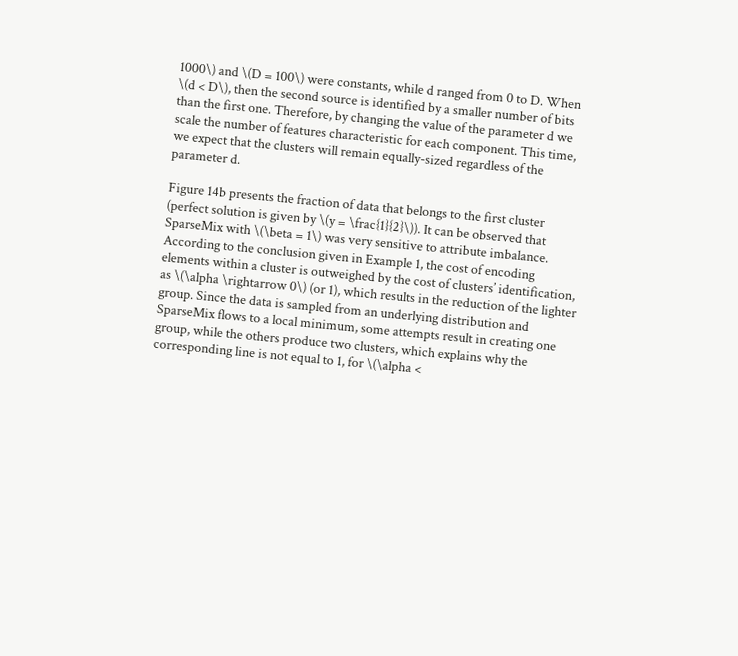1000\) and \(D = 100\) were constants, while d ranged from 0 to D. When \(d < D\), then the second source is identified by a smaller number of bits than the first one. Therefore, by changing the value of the parameter d we scale the number of features characteristic for each component. This time, we expect that the clusters will remain equally-sized regardless of the parameter d.

Figure 14b presents the fraction of data that belongs to the first cluster (perfect solution is given by \(y = \frac{1}{2}\)). It can be observed that SparseMix with \(\beta = 1\) was very sensitive to attribute imbalance. According to the conclusion given in Example 1, the cost of encoding elements within a cluster is outweighed by the cost of clusters’ identification, as \(\alpha \rightarrow 0\) (or 1), which results in the reduction of the lighter group. Since the data is sampled from an underlying distribution and SparseMix flows to a local minimum, some attempts result in creating one group, while the others produce two clusters, which explains why the corresponding line is not equal to 1, for \(\alpha <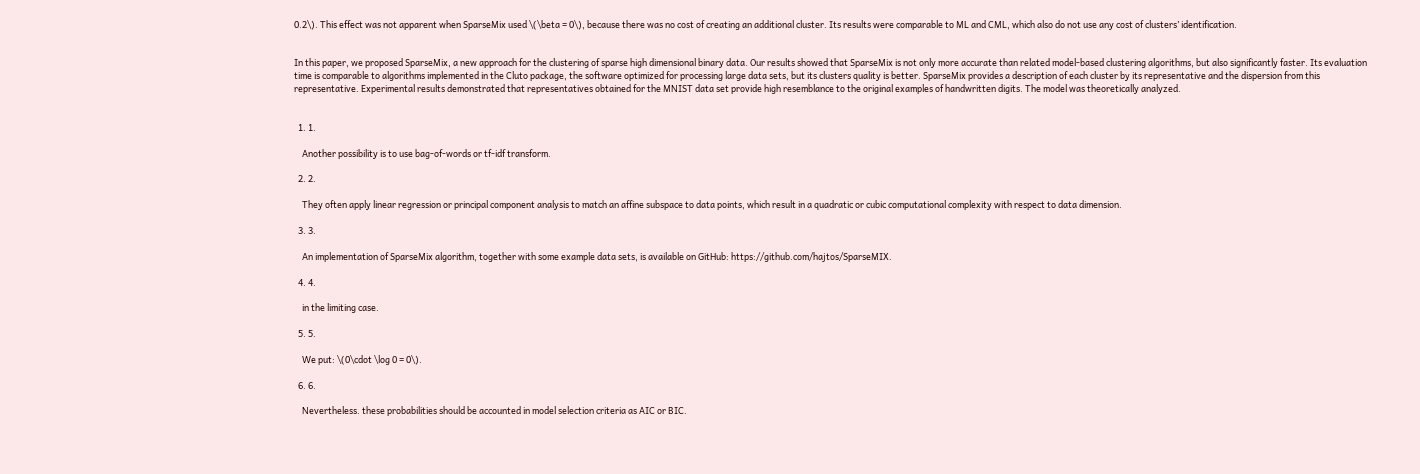0.2\). This effect was not apparent when SparseMix used \(\beta = 0\), because there was no cost of creating an additional cluster. Its results were comparable to ML and CML, which also do not use any cost of clusters’ identification.


In this paper, we proposed SparseMix, a new approach for the clustering of sparse high dimensional binary data. Our results showed that SparseMix is not only more accurate than related model-based clustering algorithms, but also significantly faster. Its evaluation time is comparable to algorithms implemented in the Cluto package, the software optimized for processing large data sets, but its clusters quality is better. SparseMix provides a description of each cluster by its representative and the dispersion from this representative. Experimental results demonstrated that representatives obtained for the MNIST data set provide high resemblance to the original examples of handwritten digits. The model was theoretically analyzed.


  1. 1.

    Another possibility is to use bag-of-words or tf-idf transform.

  2. 2.

    They often apply linear regression or principal component analysis to match an affine subspace to data points, which result in a quadratic or cubic computational complexity with respect to data dimension.

  3. 3.

    An implementation of SparseMix algorithm, together with some example data sets, is available on GitHub: https://github.com/hajtos/SparseMIX.

  4. 4.

    in the limiting case.

  5. 5.

    We put: \(0\cdot \log 0 = 0\).

  6. 6.

    Nevertheless. these probabilities should be accounted in model selection criteria as AIC or BIC.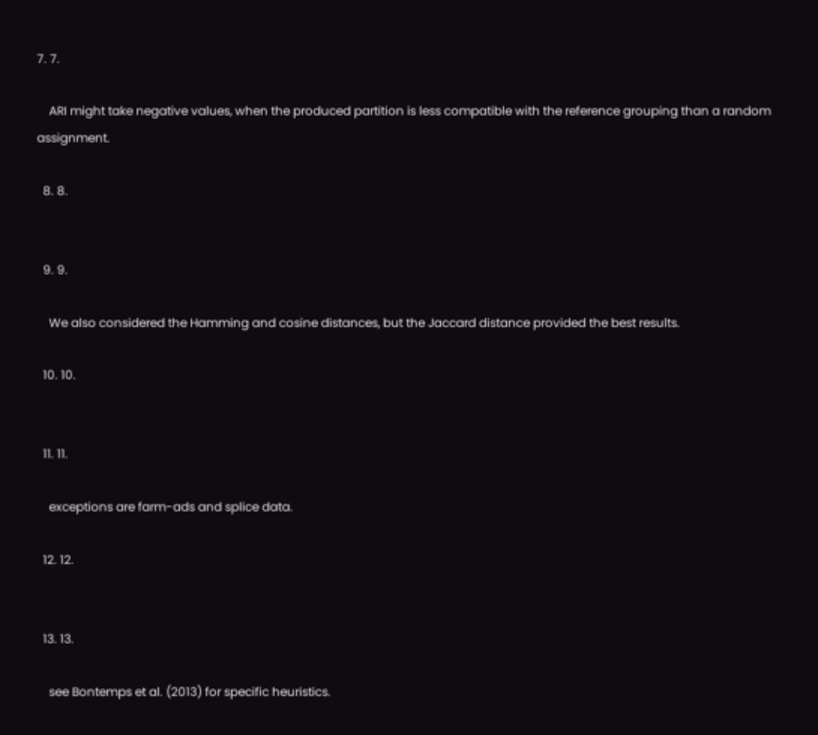7. 7.

    ARI might take negative values, when the produced partition is less compatible with the reference grouping than a random assignment.

  8. 8.


  9. 9.

    We also considered the Hamming and cosine distances, but the Jaccard distance provided the best results.

  10. 10.


  11. 11.

    exceptions are farm-ads and splice data.

  12. 12.


  13. 13.

    see Bontemps et al. (2013) for specific heuristics.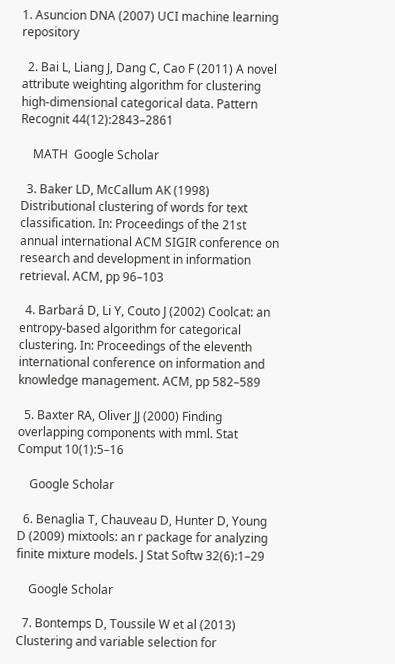1. Asuncion DNA (2007) UCI machine learning repository

  2. Bai L, Liang J, Dang C, Cao F (2011) A novel attribute weighting algorithm for clustering high-dimensional categorical data. Pattern Recognit 44(12):2843–2861

    MATH  Google Scholar

  3. Baker LD, McCallum AK (1998) Distributional clustering of words for text classification. In: Proceedings of the 21st annual international ACM SIGIR conference on research and development in information retrieval. ACM, pp 96–103

  4. Barbará D, Li Y, Couto J (2002) Coolcat: an entropy-based algorithm for categorical clustering. In: Proceedings of the eleventh international conference on information and knowledge management. ACM, pp 582–589

  5. Baxter RA, Oliver JJ (2000) Finding overlapping components with mml. Stat Comput 10(1):5–16

    Google Scholar

  6. Benaglia T, Chauveau D, Hunter D, Young D (2009) mixtools: an r package for analyzing finite mixture models. J Stat Softw 32(6):1–29

    Google Scholar

  7. Bontemps D, Toussile W et al (2013) Clustering and variable selection for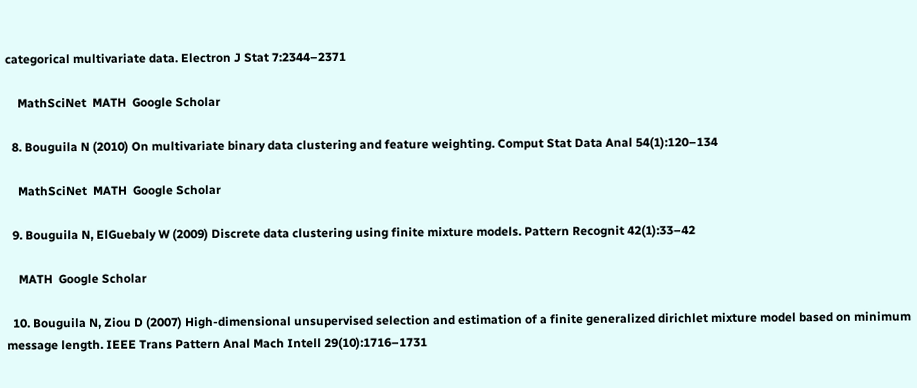categorical multivariate data. Electron J Stat 7:2344–2371

    MathSciNet  MATH  Google Scholar

  8. Bouguila N (2010) On multivariate binary data clustering and feature weighting. Comput Stat Data Anal 54(1):120–134

    MathSciNet  MATH  Google Scholar

  9. Bouguila N, ElGuebaly W (2009) Discrete data clustering using finite mixture models. Pattern Recognit 42(1):33–42

    MATH  Google Scholar

  10. Bouguila N, Ziou D (2007) High-dimensional unsupervised selection and estimation of a finite generalized dirichlet mixture model based on minimum message length. IEEE Trans Pattern Anal Mach Intell 29(10):1716–1731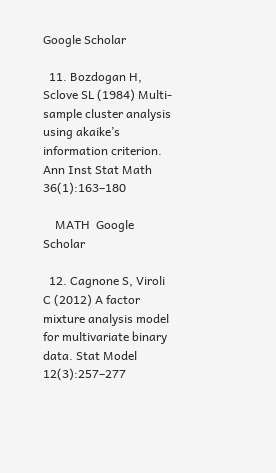Google Scholar

  11. Bozdogan H, Sclove SL (1984) Multi-sample cluster analysis using akaike’s information criterion. Ann Inst Stat Math 36(1):163–180

    MATH  Google Scholar

  12. Cagnone S, Viroli C (2012) A factor mixture analysis model for multivariate binary data. Stat Model 12(3):257–277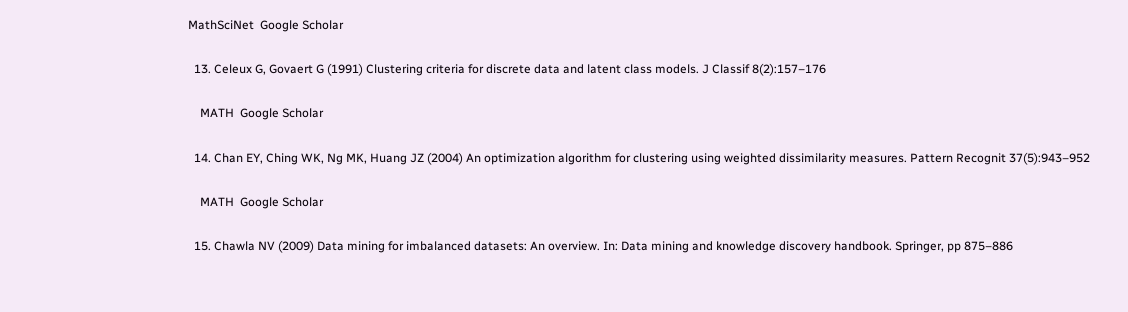MathSciNet  Google Scholar

  13. Celeux G, Govaert G (1991) Clustering criteria for discrete data and latent class models. J Classif 8(2):157–176

    MATH  Google Scholar

  14. Chan EY, Ching WK, Ng MK, Huang JZ (2004) An optimization algorithm for clustering using weighted dissimilarity measures. Pattern Recognit 37(5):943–952

    MATH  Google Scholar

  15. Chawla NV (2009) Data mining for imbalanced datasets: An overview. In: Data mining and knowledge discovery handbook. Springer, pp 875–886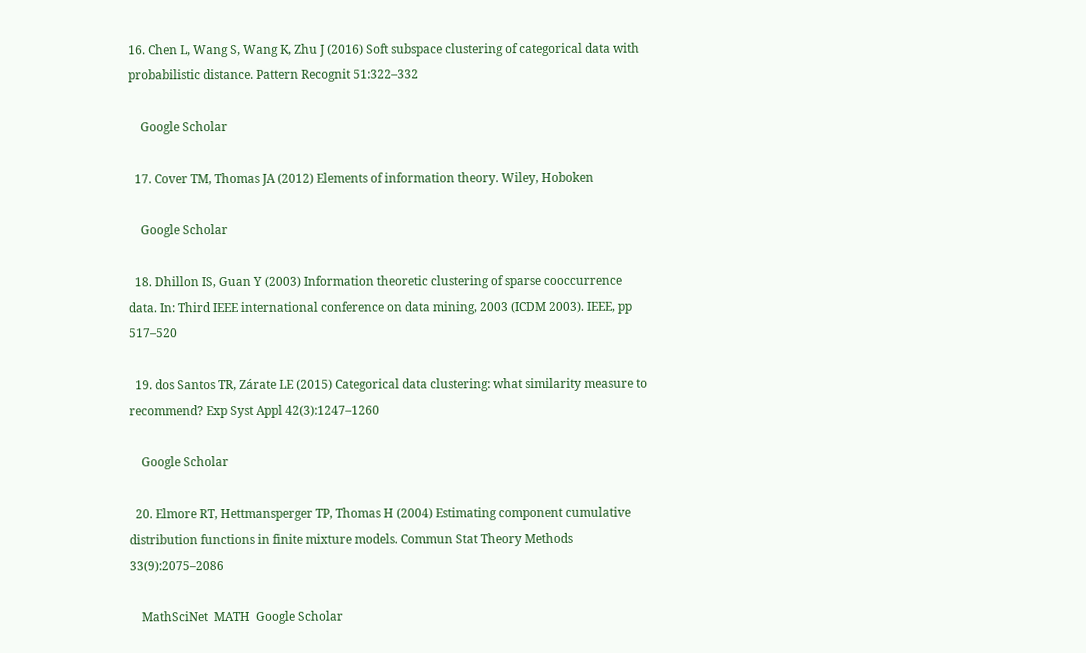16. Chen L, Wang S, Wang K, Zhu J (2016) Soft subspace clustering of categorical data with probabilistic distance. Pattern Recognit 51:322–332

    Google Scholar

  17. Cover TM, Thomas JA (2012) Elements of information theory. Wiley, Hoboken

    Google Scholar

  18. Dhillon IS, Guan Y (2003) Information theoretic clustering of sparse cooccurrence data. In: Third IEEE international conference on data mining, 2003 (ICDM 2003). IEEE, pp 517–520

  19. dos Santos TR, Zárate LE (2015) Categorical data clustering: what similarity measure to recommend? Exp Syst Appl 42(3):1247–1260

    Google Scholar

  20. Elmore RT, Hettmansperger TP, Thomas H (2004) Estimating component cumulative distribution functions in finite mixture models. Commun Stat Theory Methods 33(9):2075–2086

    MathSciNet  MATH  Google Scholar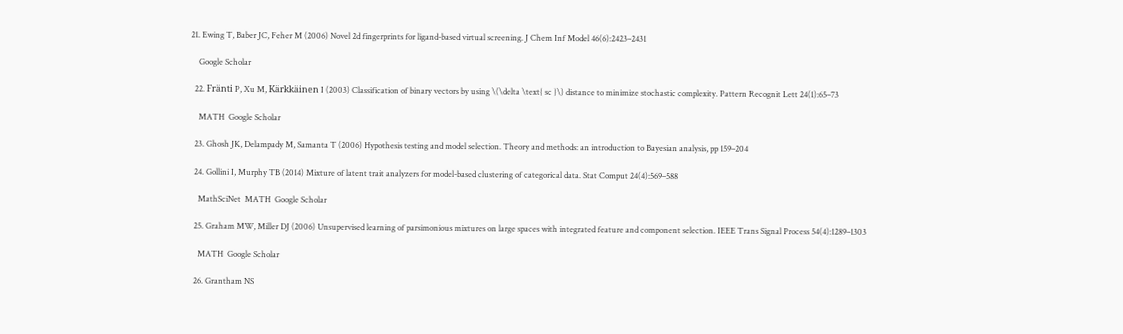21. Ewing T, Baber JC, Feher M (2006) Novel 2d fingerprints for ligand-based virtual screening. J Chem Inf Model 46(6):2423–2431

    Google Scholar

  22. Fränti P, Xu M, Kärkkäinen I (2003) Classification of binary vectors by using \(\delta \text{ sc }\) distance to minimize stochastic complexity. Pattern Recognit Lett 24(1):65–73

    MATH  Google Scholar

  23. Ghosh JK, Delampady M, Samanta T (2006) Hypothesis testing and model selection. Theory and methods: an introduction to Bayesian analysis, pp 159–204

  24. Gollini I, Murphy TB (2014) Mixture of latent trait analyzers for model-based clustering of categorical data. Stat Comput 24(4):569–588

    MathSciNet  MATH  Google Scholar

  25. Graham MW, Miller DJ (2006) Unsupervised learning of parsimonious mixtures on large spaces with integrated feature and component selection. IEEE Trans Signal Process 54(4):1289–1303

    MATH  Google Scholar

  26. Grantham NS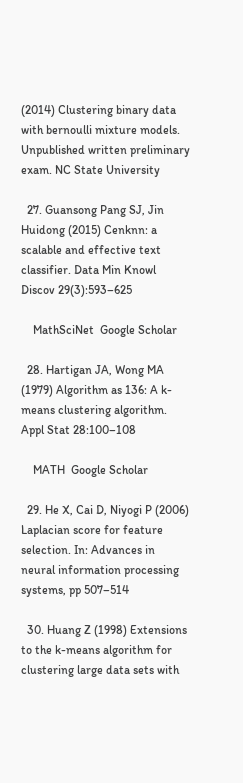(2014) Clustering binary data with bernoulli mixture models. Unpublished written preliminary exam. NC State University

  27. Guansong Pang SJ, Jin Huidong (2015) Cenknn: a scalable and effective text classifier. Data Min Knowl Discov 29(3):593–625

    MathSciNet  Google Scholar

  28. Hartigan JA, Wong MA (1979) Algorithm as 136: A k-means clustering algorithm. Appl Stat 28:100–108

    MATH  Google Scholar

  29. He X, Cai D, Niyogi P (2006) Laplacian score for feature selection. In: Advances in neural information processing systems, pp 507–514

  30. Huang Z (1998) Extensions to the k-means algorithm for clustering large data sets with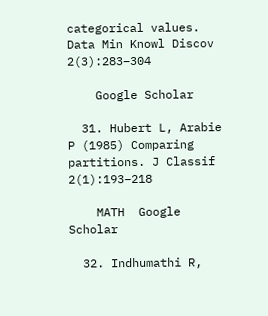categorical values. Data Min Knowl Discov 2(3):283–304

    Google Scholar

  31. Hubert L, Arabie P (1985) Comparing partitions. J Classif 2(1):193–218

    MATH  Google Scholar

  32. Indhumathi R,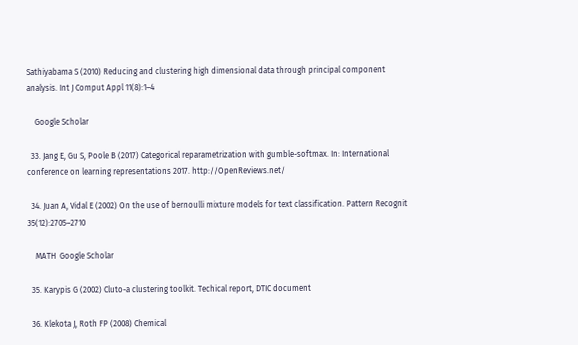Sathiyabama S (2010) Reducing and clustering high dimensional data through principal component analysis. Int J Comput Appl 11(8):1–4

    Google Scholar

  33. Jang E, Gu S, Poole B (2017) Categorical reparametrization with gumble-softmax. In: International conference on learning representations 2017. http://OpenReviews.net/

  34. Juan A, Vidal E (2002) On the use of bernoulli mixture models for text classification. Pattern Recognit 35(12):2705–2710

    MATH  Google Scholar

  35. Karypis G (2002) Cluto-a clustering toolkit. Techical report, DTIC document

  36. Klekota J, Roth FP (2008) Chemical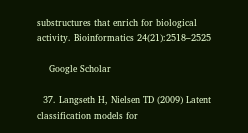substructures that enrich for biological activity. Bioinformatics 24(21):2518–2525

    Google Scholar

  37. Langseth H, Nielsen TD (2009) Latent classification models for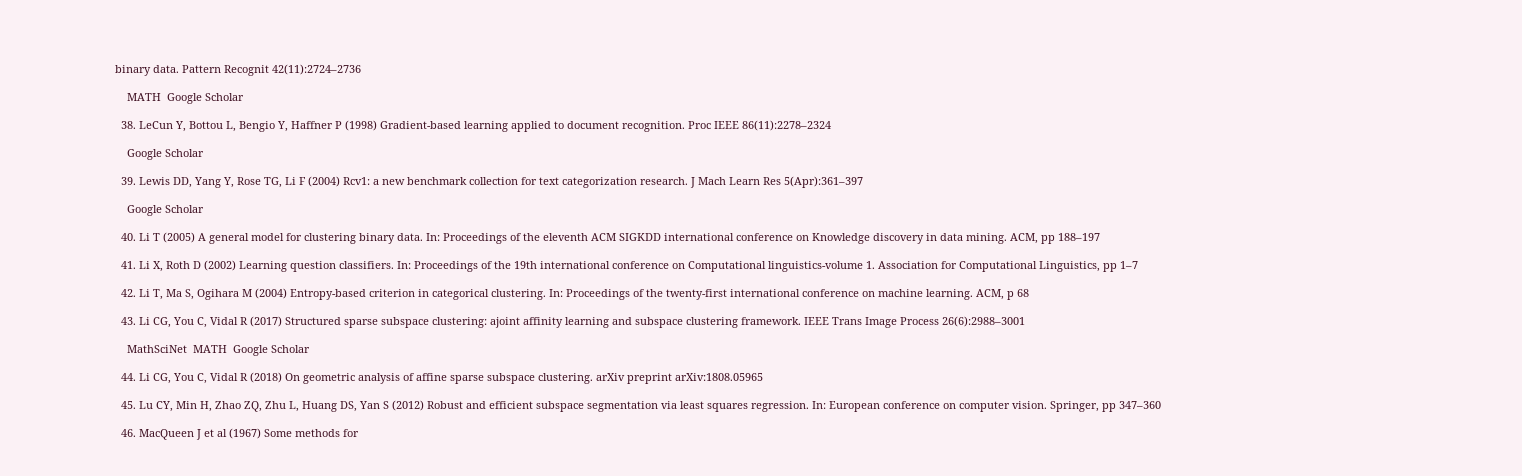binary data. Pattern Recognit 42(11):2724–2736

    MATH  Google Scholar

  38. LeCun Y, Bottou L, Bengio Y, Haffner P (1998) Gradient-based learning applied to document recognition. Proc IEEE 86(11):2278–2324

    Google Scholar

  39. Lewis DD, Yang Y, Rose TG, Li F (2004) Rcv1: a new benchmark collection for text categorization research. J Mach Learn Res 5(Apr):361–397

    Google Scholar

  40. Li T (2005) A general model for clustering binary data. In: Proceedings of the eleventh ACM SIGKDD international conference on Knowledge discovery in data mining. ACM, pp 188–197

  41. Li X, Roth D (2002) Learning question classifiers. In: Proceedings of the 19th international conference on Computational linguistics-volume 1. Association for Computational Linguistics, pp 1–7

  42. Li T, Ma S, Ogihara M (2004) Entropy-based criterion in categorical clustering. In: Proceedings of the twenty-first international conference on machine learning. ACM, p 68

  43. Li CG, You C, Vidal R (2017) Structured sparse subspace clustering: ajoint affinity learning and subspace clustering framework. IEEE Trans Image Process 26(6):2988–3001

    MathSciNet  MATH  Google Scholar

  44. Li CG, You C, Vidal R (2018) On geometric analysis of affine sparse subspace clustering. arXiv preprint arXiv:1808.05965

  45. Lu CY, Min H, Zhao ZQ, Zhu L, Huang DS, Yan S (2012) Robust and efficient subspace segmentation via least squares regression. In: European conference on computer vision. Springer, pp 347–360

  46. MacQueen J et al (1967) Some methods for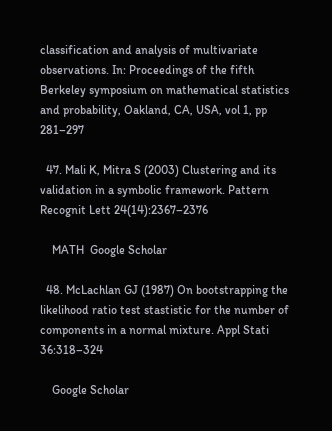classification and analysis of multivariate observations. In: Proceedings of the fifth Berkeley symposium on mathematical statistics and probability, Oakland, CA, USA, vol 1, pp 281–297

  47. Mali K, Mitra S (2003) Clustering and its validation in a symbolic framework. Pattern Recognit Lett 24(14):2367–2376

    MATH  Google Scholar

  48. McLachlan GJ (1987) On bootstrapping the likelihood ratio test stastistic for the number of components in a normal mixture. Appl Stati 36:318–324

    Google Scholar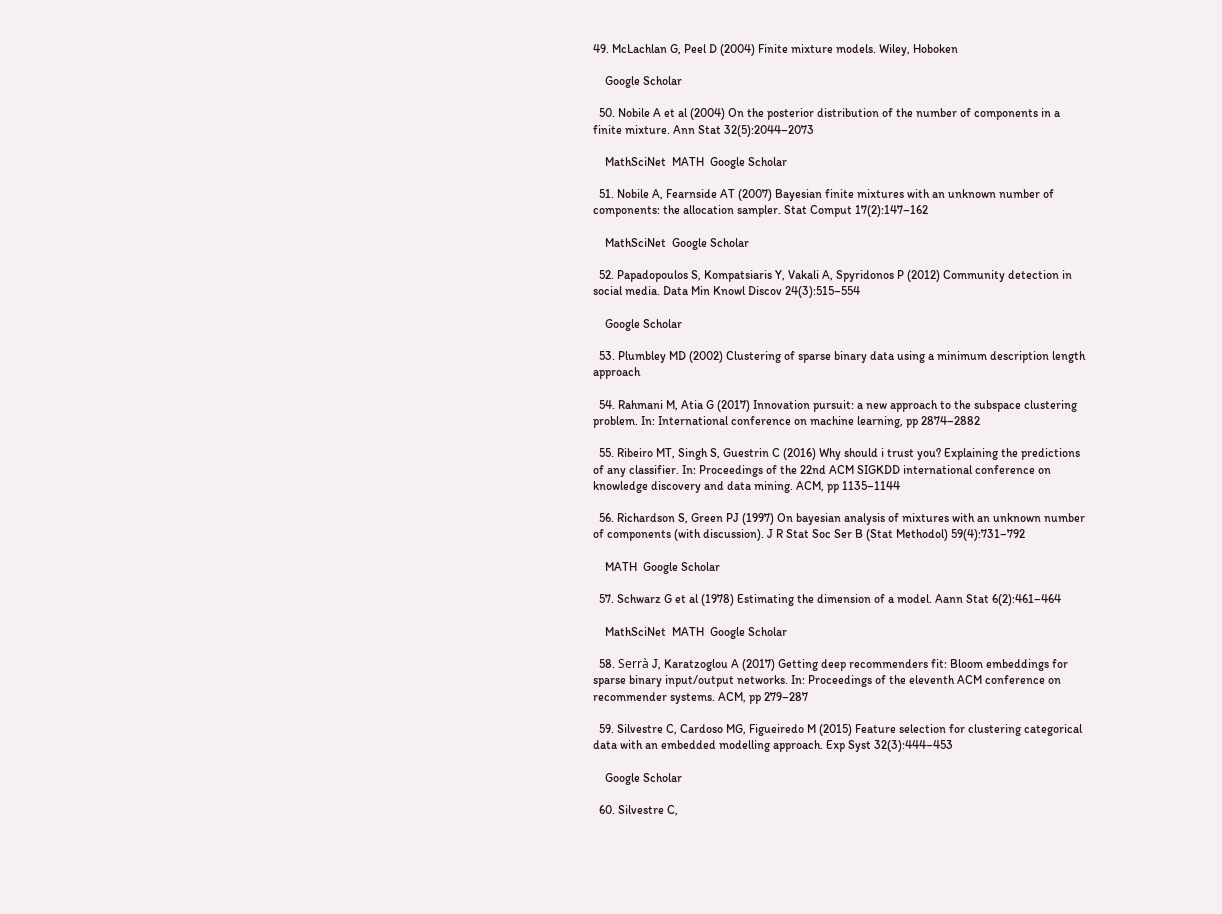49. McLachlan G, Peel D (2004) Finite mixture models. Wiley, Hoboken

    Google Scholar

  50. Nobile A et al (2004) On the posterior distribution of the number of components in a finite mixture. Ann Stat 32(5):2044–2073

    MathSciNet  MATH  Google Scholar

  51. Nobile A, Fearnside AT (2007) Bayesian finite mixtures with an unknown number of components: the allocation sampler. Stat Comput 17(2):147–162

    MathSciNet  Google Scholar

  52. Papadopoulos S, Kompatsiaris Y, Vakali A, Spyridonos P (2012) Community detection in social media. Data Min Knowl Discov 24(3):515–554

    Google Scholar

  53. Plumbley MD (2002) Clustering of sparse binary data using a minimum description length approach

  54. Rahmani M, Atia G (2017) Innovation pursuit: a new approach to the subspace clustering problem. In: International conference on machine learning, pp 2874–2882

  55. Ribeiro MT, Singh S, Guestrin C (2016) Why should i trust you? Explaining the predictions of any classifier. In: Proceedings of the 22nd ACM SIGKDD international conference on knowledge discovery and data mining. ACM, pp 1135–1144

  56. Richardson S, Green PJ (1997) On bayesian analysis of mixtures with an unknown number of components (with discussion). J R Stat Soc Ser B (Stat Methodol) 59(4):731–792

    MATH  Google Scholar

  57. Schwarz G et al (1978) Estimating the dimension of a model. Aann Stat 6(2):461–464

    MathSciNet  MATH  Google Scholar

  58. Serrà J, Karatzoglou A (2017) Getting deep recommenders fit: Bloom embeddings for sparse binary input/output networks. In: Proceedings of the eleventh ACM conference on recommender systems. ACM, pp 279–287

  59. Silvestre C, Cardoso MG, Figueiredo M (2015) Feature selection for clustering categorical data with an embedded modelling approach. Exp Syst 32(3):444–453

    Google Scholar

  60. Silvestre C,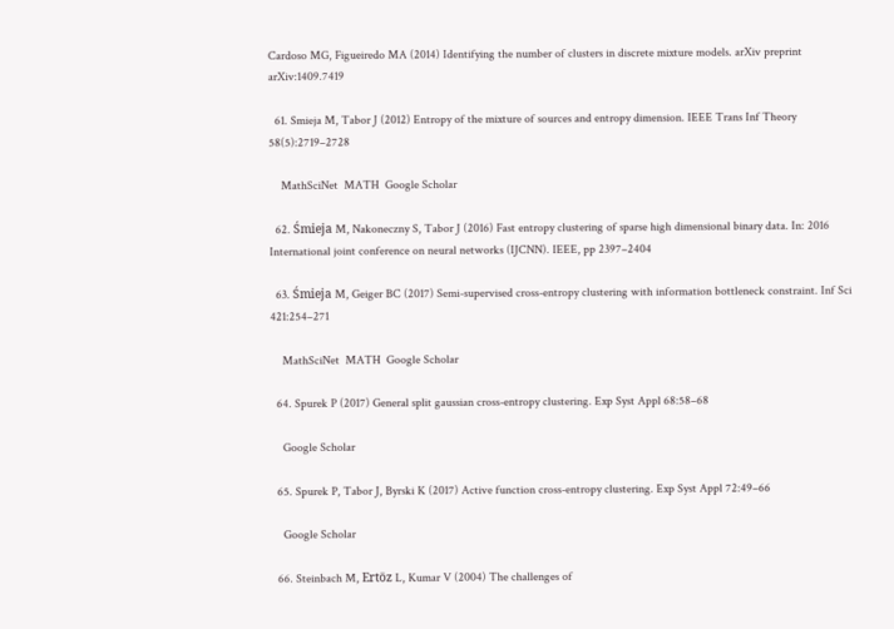Cardoso MG, Figueiredo MA (2014) Identifying the number of clusters in discrete mixture models. arXiv preprint arXiv:1409.7419

  61. Smieja M, Tabor J (2012) Entropy of the mixture of sources and entropy dimension. IEEE Trans Inf Theory 58(5):2719–2728

    MathSciNet  MATH  Google Scholar

  62. Śmieja M, Nakoneczny S, Tabor J (2016) Fast entropy clustering of sparse high dimensional binary data. In: 2016 International joint conference on neural networks (IJCNN). IEEE, pp 2397–2404

  63. Śmieja M, Geiger BC (2017) Semi-supervised cross-entropy clustering with information bottleneck constraint. Inf Sci 421:254–271

    MathSciNet  MATH  Google Scholar

  64. Spurek P (2017) General split gaussian cross-entropy clustering. Exp Syst Appl 68:58–68

    Google Scholar

  65. Spurek P, Tabor J, Byrski K (2017) Active function cross-entropy clustering. Exp Syst Appl 72:49–66

    Google Scholar

  66. Steinbach M, Ertöz L, Kumar V (2004) The challenges of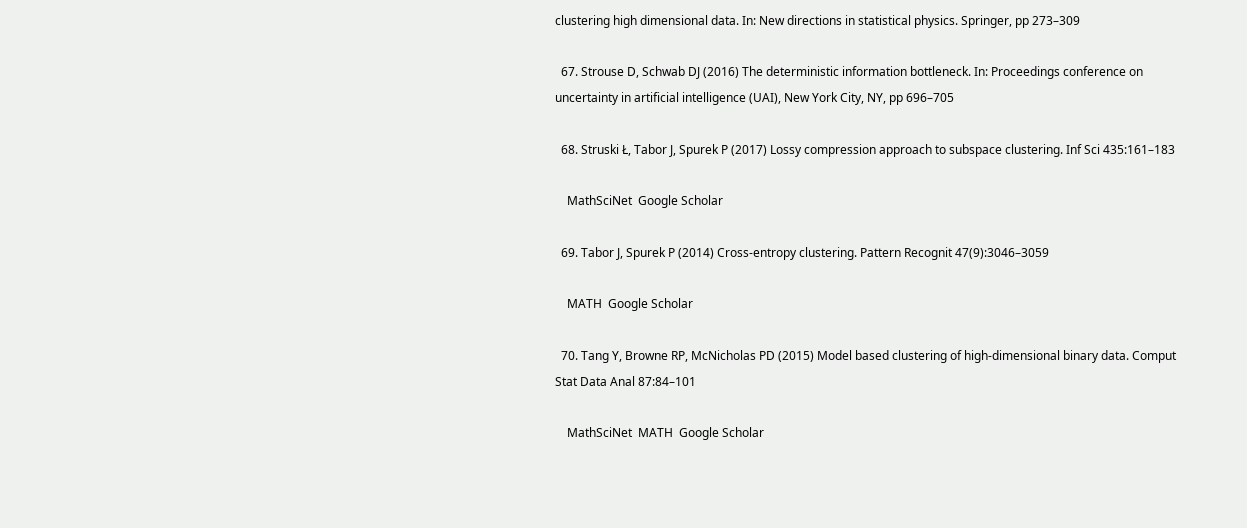clustering high dimensional data. In: New directions in statistical physics. Springer, pp 273–309

  67. Strouse D, Schwab DJ (2016) The deterministic information bottleneck. In: Proceedings conference on uncertainty in artificial intelligence (UAI), New York City, NY, pp 696–705

  68. Struski Ł, Tabor J, Spurek P (2017) Lossy compression approach to subspace clustering. Inf Sci 435:161–183

    MathSciNet  Google Scholar

  69. Tabor J, Spurek P (2014) Cross-entropy clustering. Pattern Recognit 47(9):3046–3059

    MATH  Google Scholar

  70. Tang Y, Browne RP, McNicholas PD (2015) Model based clustering of high-dimensional binary data. Comput Stat Data Anal 87:84–101

    MathSciNet  MATH  Google Scholar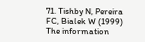71. Tishby N, Pereira FC, Bialek W (1999) The information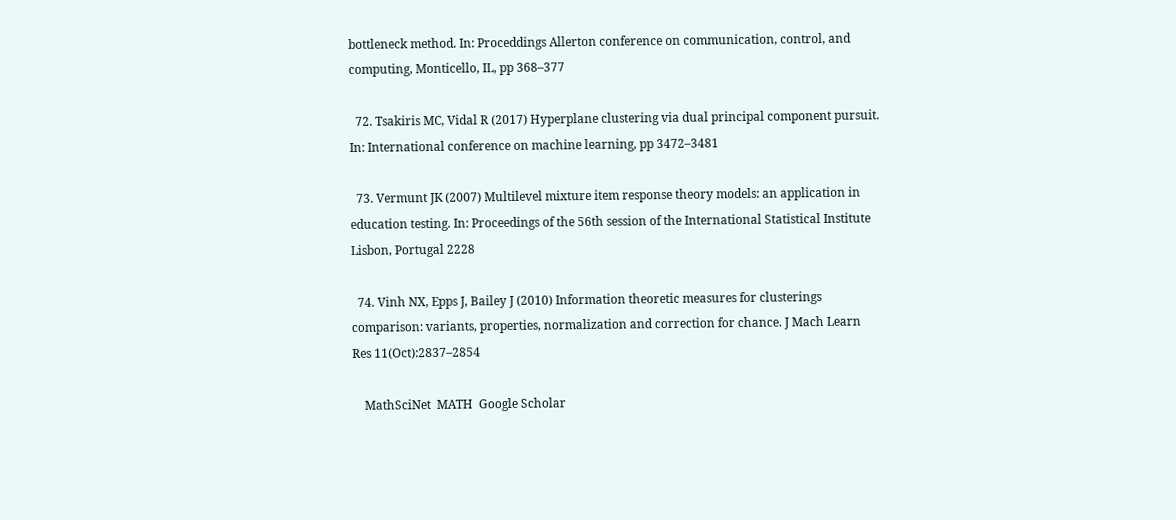bottleneck method. In: Proceddings Allerton conference on communication, control, and computing, Monticello, IL, pp 368–377

  72. Tsakiris MC, Vidal R (2017) Hyperplane clustering via dual principal component pursuit. In: International conference on machine learning, pp 3472–3481

  73. Vermunt JK (2007) Multilevel mixture item response theory models: an application in education testing. In: Proceedings of the 56th session of the International Statistical Institute Lisbon, Portugal 2228

  74. Vinh NX, Epps J, Bailey J (2010) Information theoretic measures for clusterings comparison: variants, properties, normalization and correction for chance. J Mach Learn Res 11(Oct):2837–2854

    MathSciNet  MATH  Google Scholar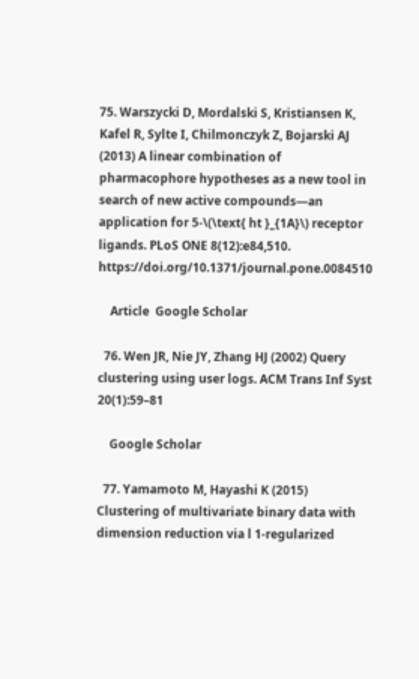75. Warszycki D, Mordalski S, Kristiansen K, Kafel R, Sylte I, Chilmonczyk Z, Bojarski AJ (2013) A linear combination of pharmacophore hypotheses as a new tool in search of new active compounds—an application for 5-\(\text{ ht }_{1A}\) receptor ligands. PLoS ONE 8(12):e84,510. https://doi.org/10.1371/journal.pone.0084510

    Article  Google Scholar

  76. Wen JR, Nie JY, Zhang HJ (2002) Query clustering using user logs. ACM Trans Inf Syst 20(1):59–81

    Google Scholar

  77. Yamamoto M, Hayashi K (2015) Clustering of multivariate binary data with dimension reduction via l 1-regularized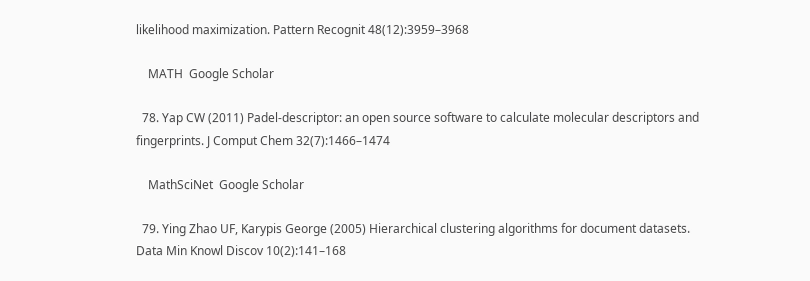likelihood maximization. Pattern Recognit 48(12):3959–3968

    MATH  Google Scholar

  78. Yap CW (2011) Padel-descriptor: an open source software to calculate molecular descriptors and fingerprints. J Comput Chem 32(7):1466–1474

    MathSciNet  Google Scholar

  79. Ying Zhao UF, Karypis George (2005) Hierarchical clustering algorithms for document datasets. Data Min Knowl Discov 10(2):141–168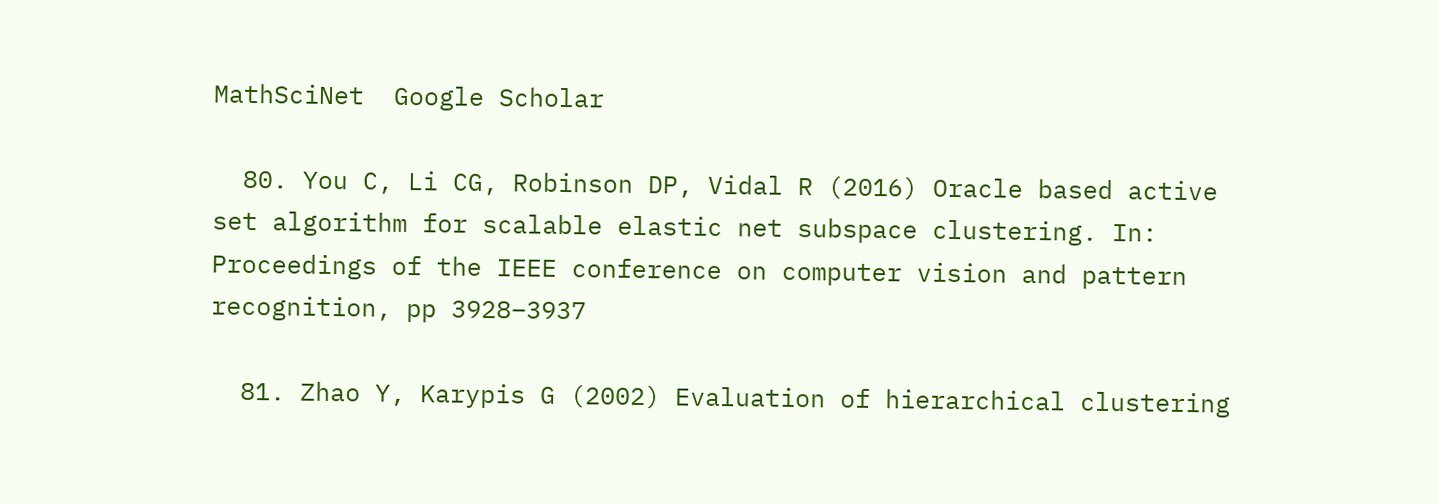MathSciNet  Google Scholar

  80. You C, Li CG, Robinson DP, Vidal R (2016) Oracle based active set algorithm for scalable elastic net subspace clustering. In: Proceedings of the IEEE conference on computer vision and pattern recognition, pp 3928–3937

  81. Zhao Y, Karypis G (2002) Evaluation of hierarchical clustering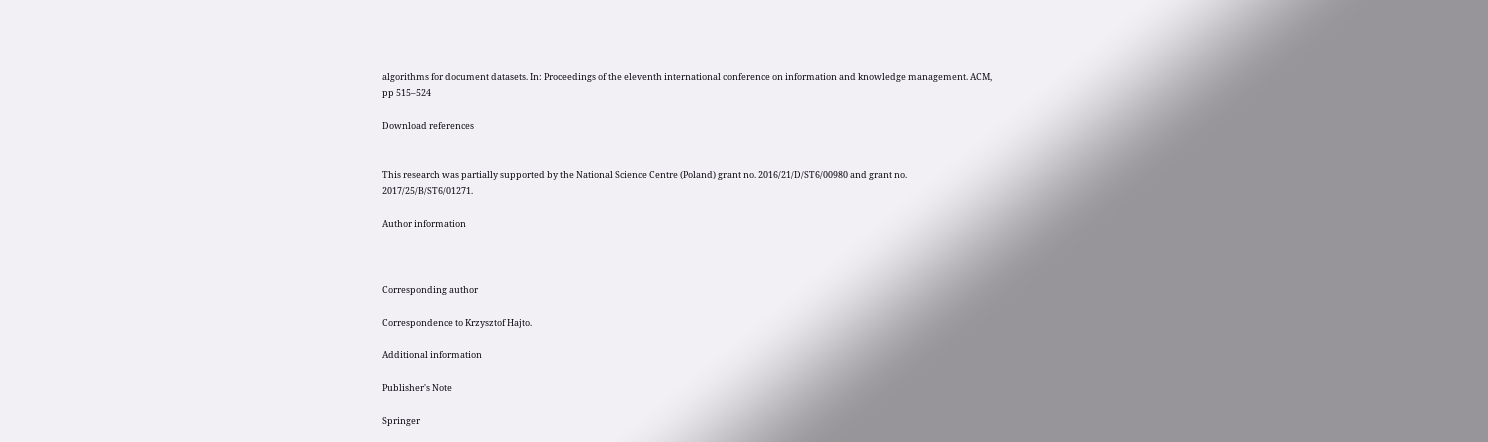algorithms for document datasets. In: Proceedings of the eleventh international conference on information and knowledge management. ACM, pp 515–524

Download references


This research was partially supported by the National Science Centre (Poland) grant no. 2016/21/D/ST6/00980 and grant no. 2017/25/B/ST6/01271.

Author information



Corresponding author

Correspondence to Krzysztof Hajto.

Additional information

Publisher's Note

Springer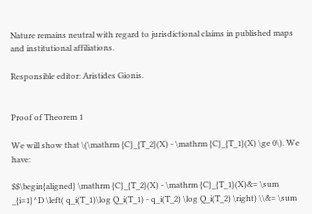Nature remains neutral with regard to jurisdictional claims in published maps and institutional affiliations.

Responsible editor: Aristides Gionis.


Proof of Theorem 1

We will show that \(\mathrm {C}_{T_2}(X) - \mathrm {C}_{T_1}(X) \ge 0\). We have:

$$\begin{aligned} \mathrm {C}_{T_2}(X) - \mathrm {C}_{T_1}(X)&= \sum _{i=1}^D \left( q_i(T_1)\log Q_i(T_1) - q_i(T_2) \log Q_i(T_2) \right) \\&= \sum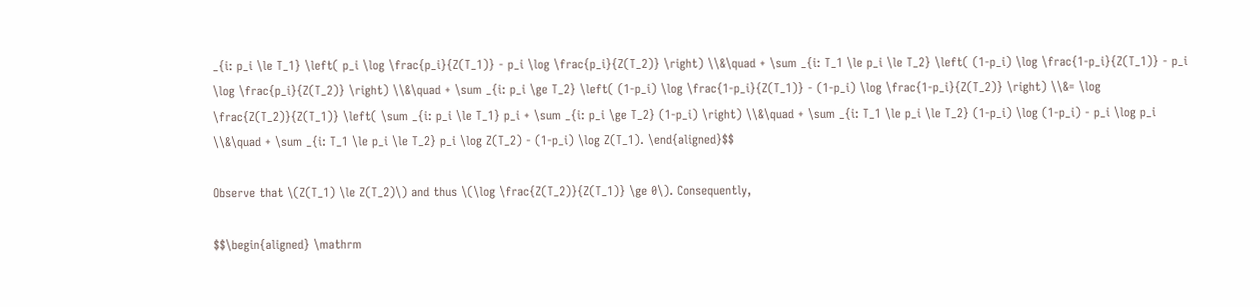_{i: p_i \le T_1} \left( p_i \log \frac{p_i}{Z(T_1)} - p_i \log \frac{p_i}{Z(T_2)} \right) \\&\quad + \sum _{i: T_1 \le p_i \le T_2} \left( (1-p_i) \log \frac{1-p_i}{Z(T_1)} - p_i \log \frac{p_i}{Z(T_2)} \right) \\&\quad + \sum _{i: p_i \ge T_2} \left( (1-p_i) \log \frac{1-p_i}{Z(T_1)} - (1-p_i) \log \frac{1-p_i}{Z(T_2)} \right) \\&= \log \frac{Z(T_2)}{Z(T_1)} \left( \sum _{i: p_i \le T_1} p_i + \sum _{i: p_i \ge T_2} (1-p_i) \right) \\&\quad + \sum _{i: T_1 \le p_i \le T_2} (1-p_i) \log (1-p_i) - p_i \log p_i \\&\quad + \sum _{i: T_1 \le p_i \le T_2} p_i \log Z(T_2) - (1-p_i) \log Z(T_1). \end{aligned}$$

Observe that \(Z(T_1) \le Z(T_2)\) and thus \(\log \frac{Z(T_2)}{Z(T_1)} \ge 0\). Consequently,

$$\begin{aligned} \mathrm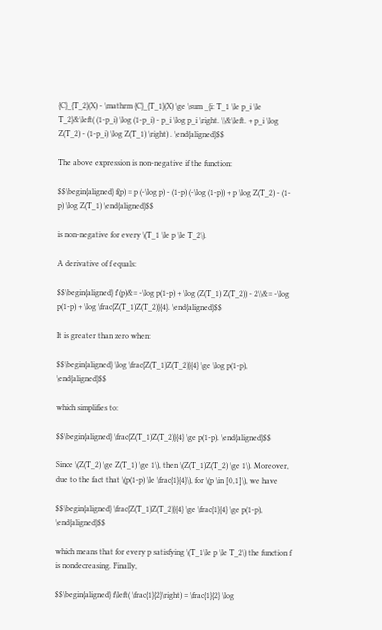{C}_{T_2}(X) - \mathrm {C}_{T_1}(X) \ge \sum _{i: T_1 \le p_i \le T_2}&\left( (1-p_i) \log (1-p_i) - p_i \log p_i \right. \\&\left. + p_i \log Z(T_2) - (1-p_i) \log Z(T_1) \right) . \end{aligned}$$

The above expression is non-negative if the function:

$$\begin{aligned} f(p) = p (-\log p) - (1-p) (-\log (1-p)) + p \log Z(T_2) - (1-p) \log Z(T_1) \end{aligned}$$

is non-negative for every \(T_1 \le p \le T_2\).

A derivative of f equals:

$$\begin{aligned} f'(p)&= -\log p(1-p) + \log (Z(T_1) Z(T_2)) - 2\\&= -\log p(1-p) + \log \frac{Z(T_1)Z(T_2)}{4}. \end{aligned}$$

It is greater than zero when:

$$\begin{aligned} \log \frac{Z(T_1)Z(T_2)}{4} \ge \log p(1-p), \end{aligned}$$

which simplifies to:

$$\begin{aligned} \frac{Z(T_1)Z(T_2)}{4} \ge p(1-p). \end{aligned}$$

Since \(Z(T_2) \ge Z(T_1) \ge 1\), then \(Z(T_1)Z(T_2) \ge 1\). Moreover, due to the fact that \(p(1-p) \le \frac{1}{4}\), for \(p \in [0,1]\), we have

$$\begin{aligned} \frac{Z(T_1)Z(T_2)}{4} \ge \frac{1}{4} \ge p(1-p), \end{aligned}$$

which means that for every p satisfying \(T_1\le p \le T_2\) the function f is nondecreasing. Finally,

$$\begin{aligned} f\left( \frac{1}{2}\right) = \frac{1}{2} \log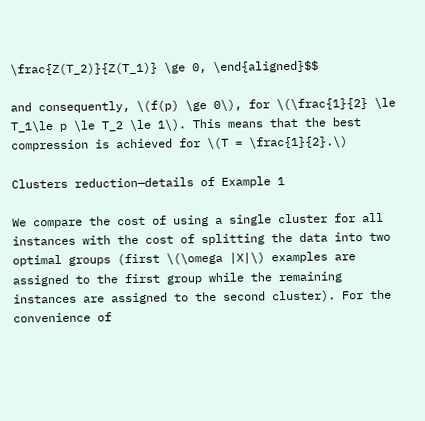\frac{Z(T_2)}{Z(T_1)} \ge 0, \end{aligned}$$

and consequently, \(f(p) \ge 0\), for \(\frac{1}{2} \le T_1\le p \le T_2 \le 1\). This means that the best compression is achieved for \(T = \frac{1}{2}.\)

Clusters reduction—details of Example 1

We compare the cost of using a single cluster for all instances with the cost of splitting the data into two optimal groups (first \(\omega |X|\) examples are assigned to the first group while the remaining instances are assigned to the second cluster). For the convenience of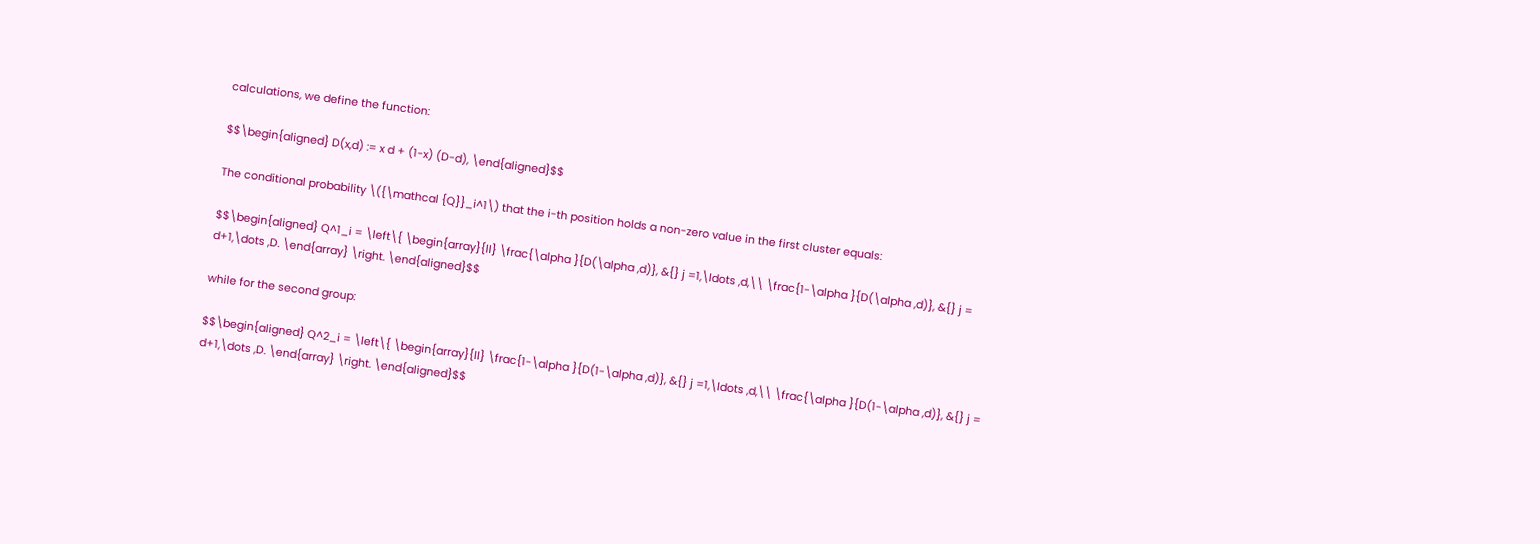calculations, we define the function:

$$\begin{aligned} D(x,d) := x d + (1-x) (D-d), \end{aligned}$$

The conditional probability \({\mathcal {Q}}_i^1\) that the i-th position holds a non-zero value in the first cluster equals:

$$\begin{aligned} Q^1_i = \left\{ \begin{array}{ll} \frac{\alpha }{D(\alpha ,d)}, &{} j =1,\ldots ,d,\\ \frac{1-\alpha }{D(\alpha ,d)}, &{} j = d+1,\dots ,D. \end{array} \right. \end{aligned}$$

while for the second group:

$$\begin{aligned} Q^2_i = \left\{ \begin{array}{ll} \frac{1-\alpha }{D(1-\alpha ,d)}, &{} j =1,\ldots ,d,\\ \frac{\alpha }{D(1-\alpha ,d)}, &{} j = d+1,\dots ,D. \end{array} \right. \end{aligned}$$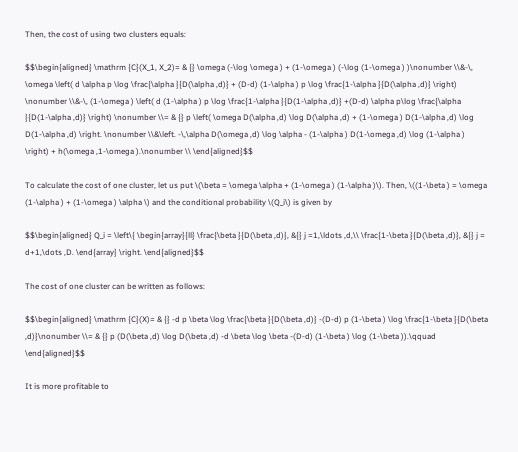Then, the cost of using two clusters equals:

$$\begin{aligned} \mathrm {C}(X_1, X_2)= & {} \omega (-\log \omega ) + (1-\omega ) (-\log (1-\omega ) )\nonumber \\&-\, \omega \left( d \alpha p \log \frac{\alpha }{D(\alpha ,d)} + (D-d) (1-\alpha ) p \log \frac{1-\alpha }{D(\alpha ,d)} \right) \nonumber \\&-\, (1-\omega ) \left( d (1-\alpha ) p \log \frac{1-\alpha }{D(1-\alpha ,d)} +(D-d) \alpha p\log \frac{\alpha }{D(1-\alpha ,d)} \right) \nonumber \\= & {} p \left( \omega D(\alpha ,d) \log D(\alpha ,d) + (1-\omega ) D(1-\alpha ,d) \log D(1-\alpha ,d) \right. \nonumber \\&\left. -\,\alpha D(\omega ,d) \log \alpha - (1-\alpha ) D(1-\omega ,d) \log (1-\alpha ) \right) + h(\omega ,1-\omega ).\nonumber \\ \end{aligned}$$

To calculate the cost of one cluster, let us put \(\beta = \omega \alpha + (1-\omega ) (1-\alpha )\). Then, \((1-\beta ) = \omega (1-\alpha ) + (1-\omega ) \alpha \) and the conditional probability \(Q_i\) is given by

$$\begin{aligned} Q_i = \left\{ \begin{array}{ll} \frac{\beta }{D(\beta ,d)}, &{} j =1,\ldots ,d,\\ \frac{1-\beta }{D(\beta ,d)}, &{} j = d+1,\dots ,D. \end{array} \right. \end{aligned}$$

The cost of one cluster can be written as follows:

$$\begin{aligned} \mathrm {C}(X)= & {} -d p \beta \log \frac{\beta }{D(\beta ,d)} -(D-d) p (1-\beta ) \log \frac{1-\beta }{D(\beta ,d)}\nonumber \\= & {} p (D(\beta ,d) \log D(\beta ,d) -d \beta \log \beta -(D-d) (1-\beta ) \log (1-\beta )).\qquad \end{aligned}$$

It is more profitable to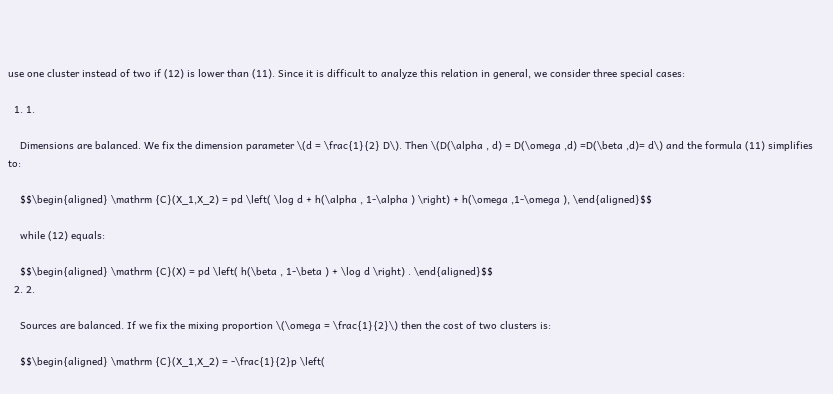use one cluster instead of two if (12) is lower than (11). Since it is difficult to analyze this relation in general, we consider three special cases:

  1. 1.

    Dimensions are balanced. We fix the dimension parameter \(d = \frac{1}{2} D\). Then \(D(\alpha , d) = D(\omega ,d) =D(\beta ,d)= d\) and the formula (11) simplifies to:

    $$\begin{aligned} \mathrm {C}(X_1,X_2) = pd \left( \log d + h(\alpha , 1-\alpha ) \right) + h(\omega ,1-\omega ), \end{aligned}$$

    while (12) equals:

    $$\begin{aligned} \mathrm {C}(X) = pd \left( h(\beta , 1-\beta ) + \log d \right) . \end{aligned}$$
  2. 2.

    Sources are balanced. If we fix the mixing proportion \(\omega = \frac{1}{2}\) then the cost of two clusters is:

    $$\begin{aligned} \mathrm {C}(X_1,X_2) = -\frac{1}{2}p \left(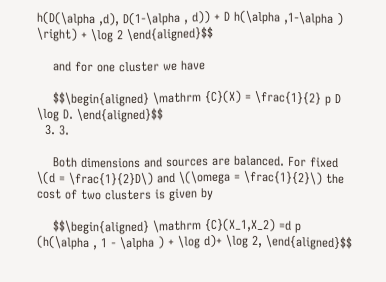h(D(\alpha ,d), D(1-\alpha , d)) + D h(\alpha ,1-\alpha ) \right) + \log 2 \end{aligned}$$

    and for one cluster we have

    $$\begin{aligned} \mathrm {C}(X) = \frac{1}{2} p D \log D. \end{aligned}$$
  3. 3.

    Both dimensions and sources are balanced. For fixed \(d = \frac{1}{2}D\) and \(\omega = \frac{1}{2}\) the cost of two clusters is given by

    $$\begin{aligned} \mathrm {C}(X_1,X_2) =d p (h(\alpha , 1 - \alpha ) + \log d)+ \log 2, \end{aligned}$$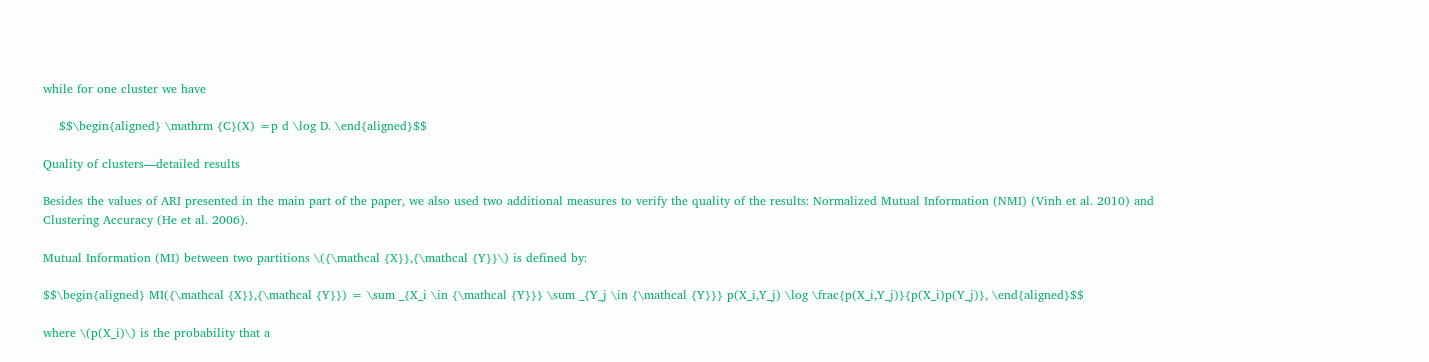while for one cluster we have

    $$\begin{aligned} \mathrm {C}(X) =p d \log D. \end{aligned}$$

Quality of clusters—detailed results

Besides the values of ARI presented in the main part of the paper, we also used two additional measures to verify the quality of the results: Normalized Mutual Information (NMI) (Vinh et al. 2010) and Clustering Accuracy (He et al. 2006).

Mutual Information (MI) between two partitions \({\mathcal {X}},{\mathcal {Y}}\) is defined by:

$$\begin{aligned} MI({\mathcal {X}},{\mathcal {Y}}) = \sum _{X_i \in {\mathcal {Y}}} \sum _{Y_j \in {\mathcal {Y}}} p(X_i,Y_j) \log \frac{p(X_i,Y_j)}{p(X_i)p(Y_j)}, \end{aligned}$$

where \(p(X_i)\) is the probability that a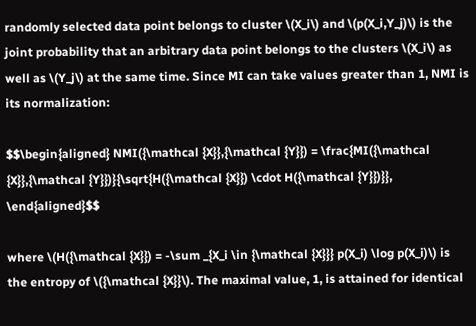randomly selected data point belongs to cluster \(X_i\) and \(p(X_i,Y_j)\) is the joint probability that an arbitrary data point belongs to the clusters \(X_i\) as well as \(Y_j\) at the same time. Since MI can take values greater than 1, NMI is its normalization:

$$\begin{aligned} NMI({\mathcal {X}},{\mathcal {Y}}) = \frac{MI({\mathcal {X}},{\mathcal {Y}})}{\sqrt{H({\mathcal {X}}) \cdot H({\mathcal {Y}})}}, \end{aligned}$$

where \(H({\mathcal {X}}) = -\sum _{X_i \in {\mathcal {X}}} p(X_i) \log p(X_i)\) is the entropy of \({\mathcal {X}}\). The maximal value, 1, is attained for identical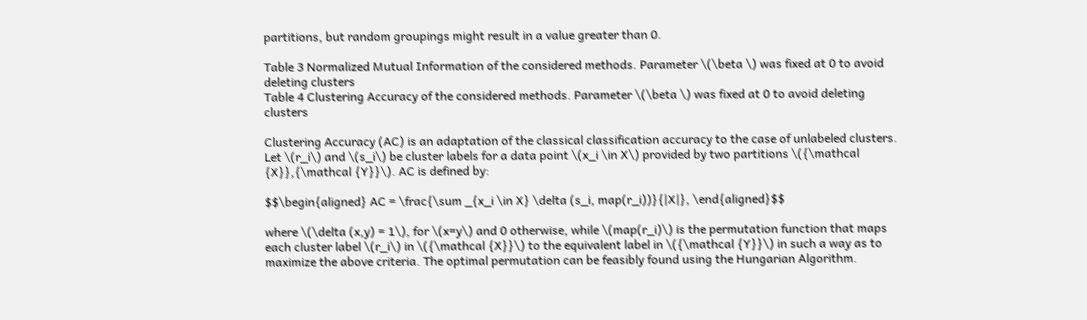partitions, but random groupings might result in a value greater than 0.

Table 3 Normalized Mutual Information of the considered methods. Parameter \(\beta \) was fixed at 0 to avoid deleting clusters
Table 4 Clustering Accuracy of the considered methods. Parameter \(\beta \) was fixed at 0 to avoid deleting clusters

Clustering Accuracy (AC) is an adaptation of the classical classification accuracy to the case of unlabeled clusters. Let \(r_i\) and \(s_i\) be cluster labels for a data point \(x_i \in X\) provided by two partitions \({\mathcal {X}},{\mathcal {Y}}\). AC is defined by:

$$\begin{aligned} AC = \frac{\sum _{x_i \in X} \delta (s_i, map(r_i))}{|X|}, \end{aligned}$$

where \(\delta (x,y) = 1\), for \(x=y\) and 0 otherwise, while \(map(r_i)\) is the permutation function that maps each cluster label \(r_i\) in \({\mathcal {X}}\) to the equivalent label in \({\mathcal {Y}}\) in such a way as to maximize the above criteria. The optimal permutation can be feasibly found using the Hungarian Algorithm.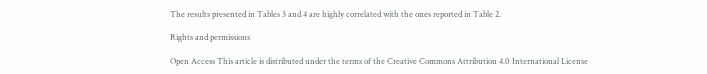The results presented in Tables 3 and 4 are highly correlated with the ones reported in Table 2.

Rights and permissions

Open Access This article is distributed under the terms of the Creative Commons Attribution 4.0 International License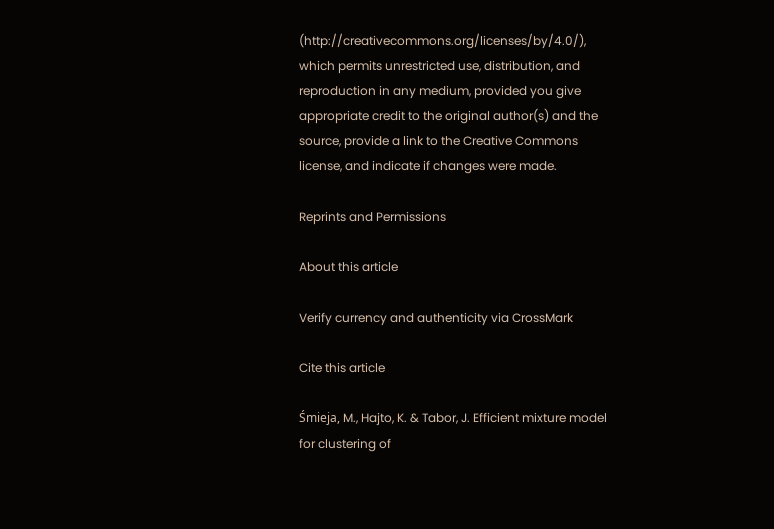(http://creativecommons.org/licenses/by/4.0/), which permits unrestricted use, distribution, and reproduction in any medium, provided you give appropriate credit to the original author(s) and the source, provide a link to the Creative Commons license, and indicate if changes were made.

Reprints and Permissions

About this article

Verify currency and authenticity via CrossMark

Cite this article

Śmieja, M., Hajto, K. & Tabor, J. Efficient mixture model for clustering of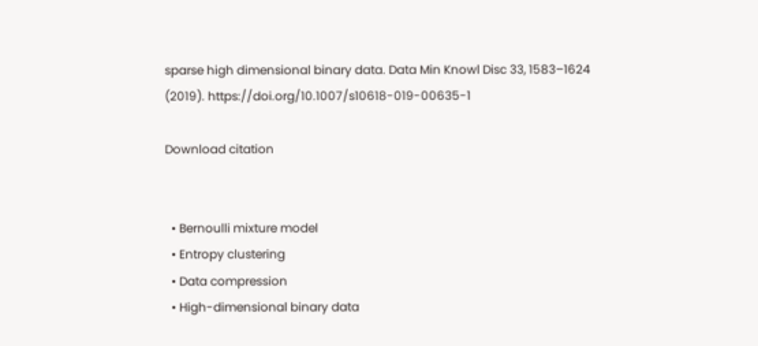sparse high dimensional binary data. Data Min Knowl Disc 33, 1583–1624 (2019). https://doi.org/10.1007/s10618-019-00635-1

Download citation


  • Bernoulli mixture model
  • Entropy clustering
  • Data compression
  • High-dimensional binary data